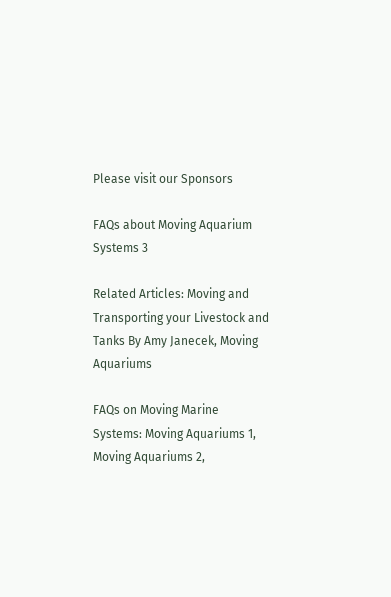Please visit our Sponsors

FAQs about Moving Aquarium Systems 3

Related Articles: Moving and Transporting your Livestock and Tanks By Amy Janecek, Moving Aquariums

FAQs on Moving Marine Systems: Moving Aquariums 1, Moving Aquariums 2,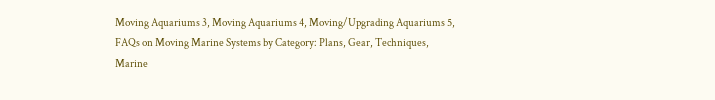Moving Aquariums 3, Moving Aquariums 4, Moving/Upgrading Aquariums 5,
FAQs on Moving Marine Systems by Category: Plans, Gear, Techniques,
Marine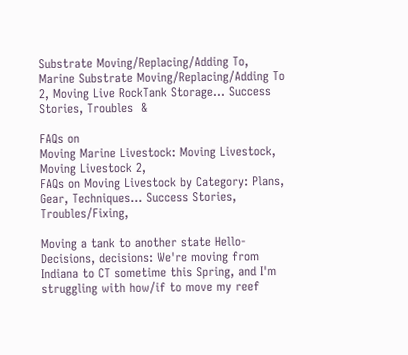Substrate Moving/Replacing/Adding To, Marine Substrate Moving/Replacing/Adding To 2, Moving Live RockTank Storage... Success Stories, Troubles  &

FAQs on
Moving Marine Livestock: Moving Livestock, Moving Livestock 2,
FAQs on Moving Livestock by Category: Plans, Gear, Techniques... Success Stories, Troubles/Fixing,

Moving a tank to another state Hello- Decisions, decisions: We're moving from Indiana to CT sometime this Spring, and I'm struggling with how/if to move my reef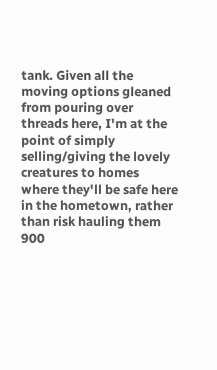tank. Given all the moving options gleaned from pouring over threads here, I'm at the point of simply selling/giving the lovely creatures to homes where they'll be safe here in the hometown, rather than risk hauling them 900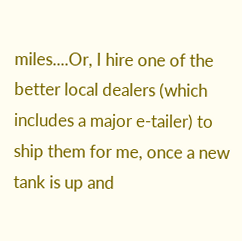miles....Or, I hire one of the better local dealers (which includes a major e-tailer) to ship them for me, once a new tank is up and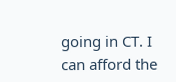going in CT. I can afford the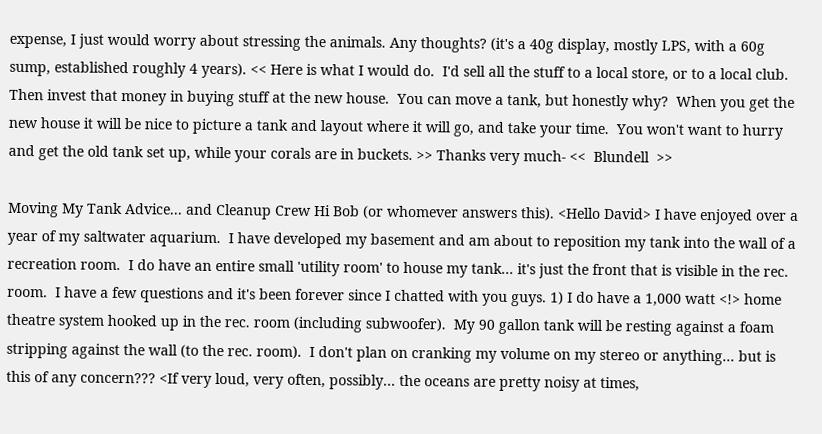expense, I just would worry about stressing the animals. Any thoughts? (it's a 40g display, mostly LPS, with a 60g sump, established roughly 4 years). << Here is what I would do.  I'd sell all the stuff to a local store, or to a local club.  Then invest that money in buying stuff at the new house.  You can move a tank, but honestly why?  When you get the new house it will be nice to picture a tank and layout where it will go, and take your time.  You won't want to hurry and get the old tank set up, while your corals are in buckets. >> Thanks very much- <<  Blundell  >>

Moving My Tank Advice... and Cleanup Crew Hi Bob (or whomever answers this). <Hello David> I have enjoyed over a year of my saltwater aquarium.  I have developed my basement and am about to reposition my tank into the wall of a recreation room.  I do have an entire small 'utility room' to house my tank... it's just the front that is visible in the rec. room.  I have a few questions and it's been forever since I chatted with you guys. 1) I do have a 1,000 watt <!> home theatre system hooked up in the rec. room (including subwoofer).  My 90 gallon tank will be resting against a foam stripping against the wall (to the rec. room).  I don't plan on cranking my volume on my stereo or anything... but is this of any concern??? <If very loud, very often, possibly... the oceans are pretty noisy at times,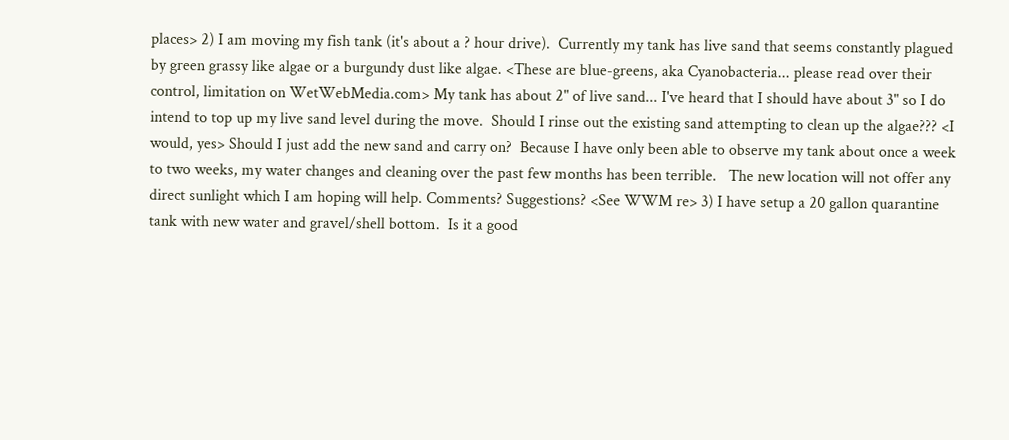places> 2) I am moving my fish tank (it's about a ? hour drive).  Currently my tank has live sand that seems constantly plagued by green grassy like algae or a burgundy dust like algae. <These are blue-greens, aka Cyanobacteria... please read over their control, limitation on WetWebMedia.com> My tank has about 2" of live sand... I've heard that I should have about 3" so I do intend to top up my live sand level during the move.  Should I rinse out the existing sand attempting to clean up the algae??? <I would, yes> Should I just add the new sand and carry on?  Because I have only been able to observe my tank about once a week to two weeks, my water changes and cleaning over the past few months has been terrible.   The new location will not offer any direct sunlight which I am hoping will help. Comments? Suggestions? <See WWM re> 3) I have setup a 20 gallon quarantine tank with new water and gravel/shell bottom.  Is it a good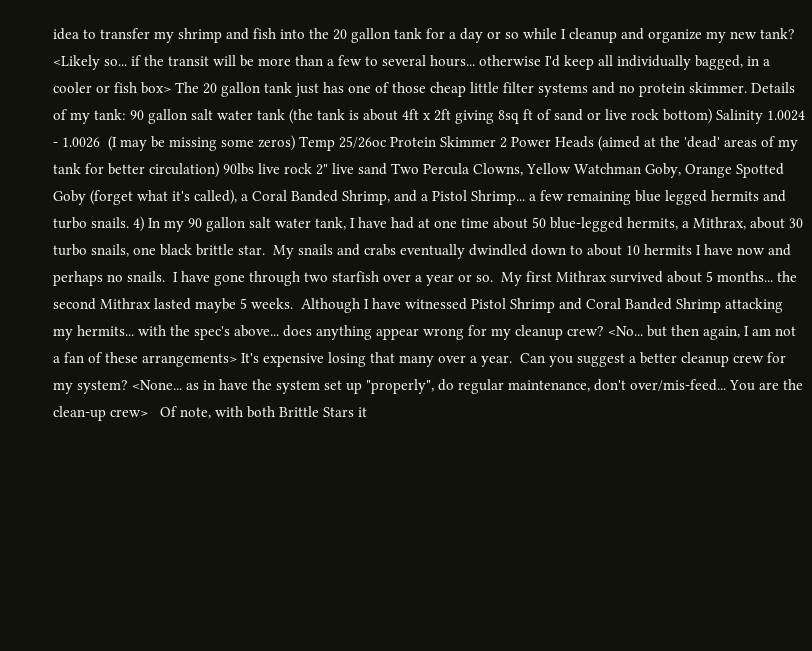idea to transfer my shrimp and fish into the 20 gallon tank for a day or so while I cleanup and organize my new tank? <Likely so... if the transit will be more than a few to several hours... otherwise I'd keep all individually bagged, in a cooler or fish box> The 20 gallon tank just has one of those cheap little filter systems and no protein skimmer. Details of my tank: 90 gallon salt water tank (the tank is about 4ft x 2ft giving 8sq ft of sand or live rock bottom) Salinity 1.0024 - 1.0026  (I may be missing some zeros) Temp 25/26oc Protein Skimmer 2 Power Heads (aimed at the 'dead' areas of my tank for better circulation) 90lbs live rock 2" live sand Two Percula Clowns, Yellow Watchman Goby, Orange Spotted Goby (forget what it's called), a Coral Banded Shrimp, and a Pistol Shrimp... a few remaining blue legged hermits and turbo snails. 4) In my 90 gallon salt water tank, I have had at one time about 50 blue-legged hermits, a Mithrax, about 30 turbo snails, one black brittle star.  My snails and crabs eventually dwindled down to about 10 hermits I have now and perhaps no snails.  I have gone through two starfish over a year or so.  My first Mithrax survived about 5 months... the second Mithrax lasted maybe 5 weeks.  Although I have witnessed Pistol Shrimp and Coral Banded Shrimp attacking my hermits... with the spec's above... does anything appear wrong for my cleanup crew? <No... but then again, I am not a fan of these arrangements> It's expensive losing that many over a year.  Can you suggest a better cleanup crew for my system? <None... as in have the system set up "properly", do regular maintenance, don't over/mis-feed... You are the clean-up crew>   Of note, with both Brittle Stars it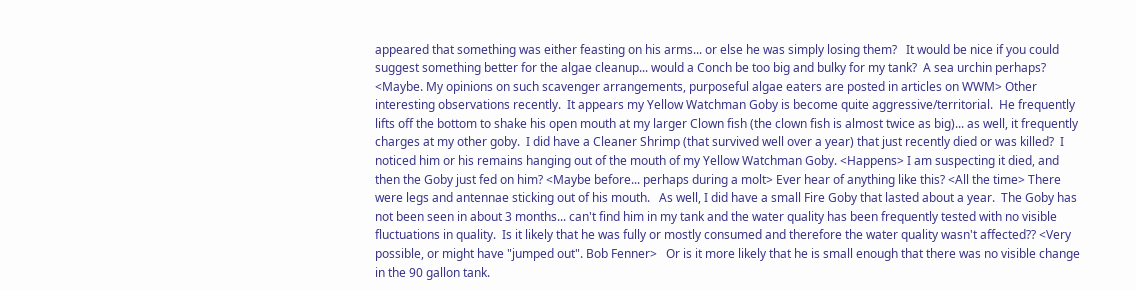appeared that something was either feasting on his arms... or else he was simply losing them?   It would be nice if you could suggest something better for the algae cleanup... would a Conch be too big and bulky for my tank?  A sea urchin perhaps? <Maybe. My opinions on such scavenger arrangements, purposeful algae eaters are posted in articles on WWM> Other interesting observations recently.  It appears my Yellow Watchman Goby is become quite aggressive/territorial.  He frequently lifts off the bottom to shake his open mouth at my larger Clown fish (the clown fish is almost twice as big)... as well, it frequently charges at my other goby.  I did have a Cleaner Shrimp (that survived well over a year) that just recently died or was killed?  I noticed him or his remains hanging out of the mouth of my Yellow Watchman Goby. <Happens> I am suspecting it died, and then the Goby just fed on him? <Maybe before... perhaps during a molt> Ever hear of anything like this? <All the time> There were legs and antennae sticking out of his mouth.   As well, I did have a small Fire Goby that lasted about a year.  The Goby has not been seen in about 3 months... can't find him in my tank and the water quality has been frequently tested with no visible fluctuations in quality.  Is it likely that he was fully or mostly consumed and therefore the water quality wasn't affected?? <Very possible, or might have "jumped out". Bob Fenner>   Or is it more likely that he is small enough that there was no visible change in the 90 gallon tank.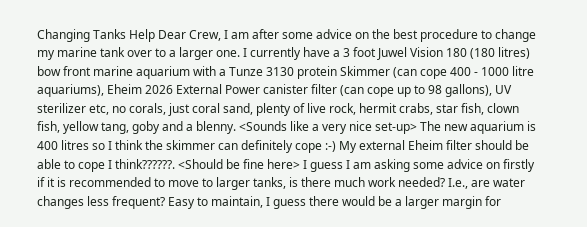Changing Tanks Help Dear Crew, I am after some advice on the best procedure to change my marine tank over to a larger one. I currently have a 3 foot Juwel Vision 180 (180 litres) bow front marine aquarium with a Tunze 3130 protein Skimmer (can cope 400 - 1000 litre aquariums), Eheim 2026 External Power canister filter (can cope up to 98 gallons), UV sterilizer etc, no corals, just coral sand, plenty of live rock, hermit crabs, star fish, clown fish, yellow tang, goby and a blenny. <Sounds like a very nice set-up> The new aquarium is 400 litres so I think the skimmer can definitely cope :-) My external Eheim filter should be able to cope I think??????. <Should be fine here> I guess I am asking some advice on firstly if it is recommended to move to larger tanks, is there much work needed? I.e., are water changes less frequent? Easy to maintain, I guess there would be a larger margin for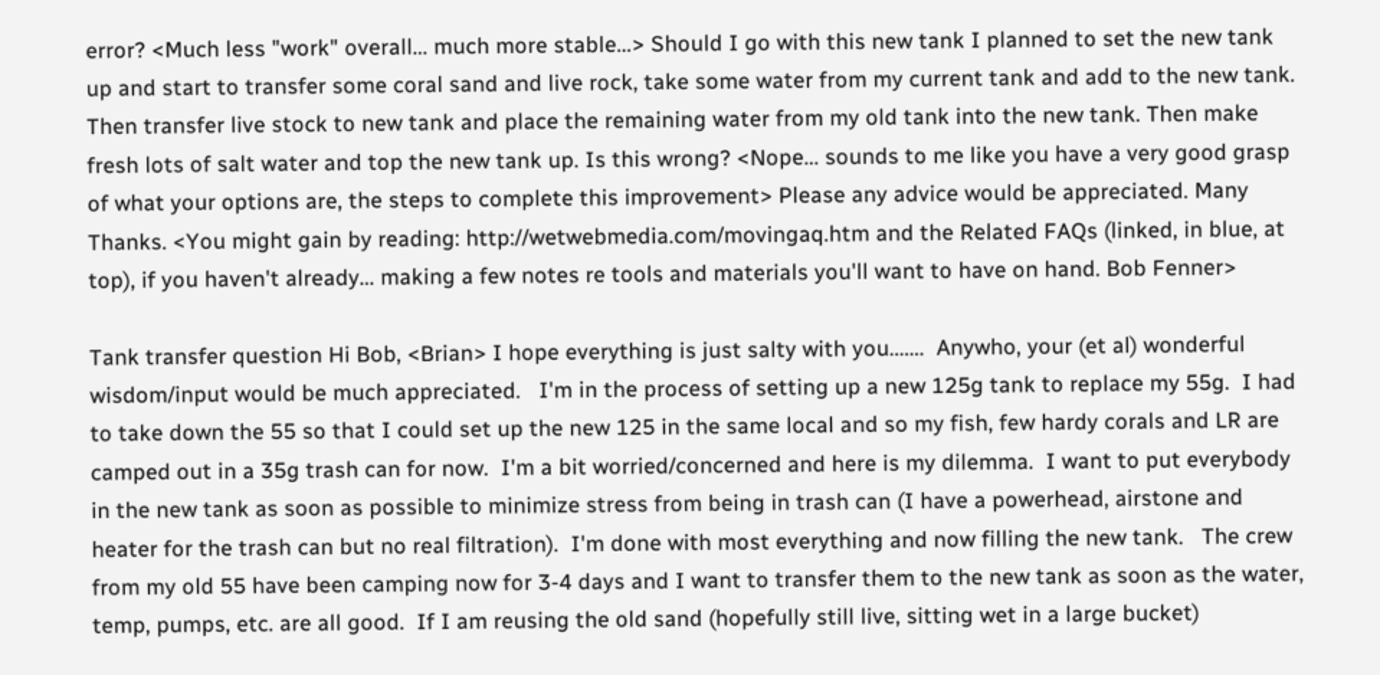error? <Much less "work" overall... much more stable...> Should I go with this new tank I planned to set the new tank up and start to transfer some coral sand and live rock, take some water from my current tank and add to the new tank. Then transfer live stock to new tank and place the remaining water from my old tank into the new tank. Then make fresh lots of salt water and top the new tank up. Is this wrong? <Nope... sounds to me like you have a very good grasp of what your options are, the steps to complete this improvement> Please any advice would be appreciated. Many Thanks. <You might gain by reading: http://wetwebmedia.com/movingaq.htm and the Related FAQs (linked, in blue, at top), if you haven't already... making a few notes re tools and materials you'll want to have on hand. Bob Fenner>

Tank transfer question Hi Bob, <Brian> I hope everything is just salty with you.......  Anywho, your (et al) wonderful wisdom/input would be much appreciated.   I'm in the process of setting up a new 125g tank to replace my 55g.  I had to take down the 55 so that I could set up the new 125 in the same local and so my fish, few hardy corals and LR are camped out in a 35g trash can for now.  I'm a bit worried/concerned and here is my dilemma.  I want to put everybody in the new tank as soon as possible to minimize stress from being in trash can (I have a powerhead, airstone and heater for the trash can but no real filtration).  I'm done with most everything and now filling the new tank.   The crew from my old 55 have been camping now for 3-4 days and I want to transfer them to the new tank as soon as the water, temp, pumps, etc. are all good.  If I am reusing the old sand (hopefully still live, sitting wet in a large bucket)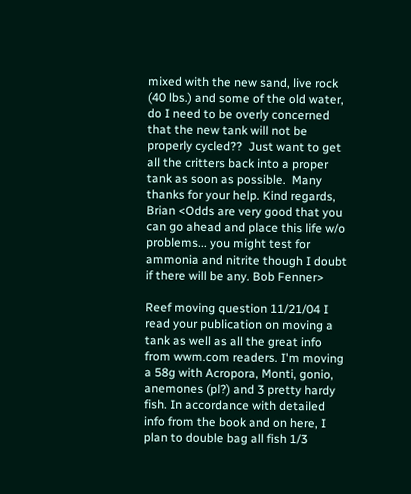mixed with the new sand, live rock (40 lbs.) and some of the old water, do I need to be overly concerned that the new tank will not be properly cycled??  Just want to get all the critters back into a proper tank as soon as possible.  Many thanks for your help. Kind regards, Brian <Odds are very good that you can go ahead and place this life w/o problems... you might test for ammonia and nitrite though I doubt if there will be any. Bob Fenner>

Reef moving question 11/21/04 I read your publication on moving a tank as well as all the great info from wwm.com readers. I'm moving a 58g with Acropora, Monti, gonio, anemones (pl?) and 3 pretty hardy fish. In accordance with detailed info from the book and on here, I plan to double bag all fish 1/3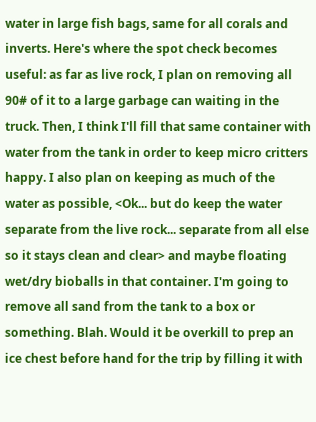water in large fish bags, same for all corals and inverts. Here's where the spot check becomes useful: as far as live rock, I plan on removing all 90# of it to a large garbage can waiting in the truck. Then, I think I'll fill that same container with water from the tank in order to keep micro critters happy. I also plan on keeping as much of the water as possible, <Ok... but do keep the water separate from the live rock... separate from all else so it stays clean and clear> and maybe floating wet/dry bioballs in that container. I'm going to remove all sand from the tank to a box or something. Blah. Would it be overkill to prep an ice chest before hand for the trip by filling it with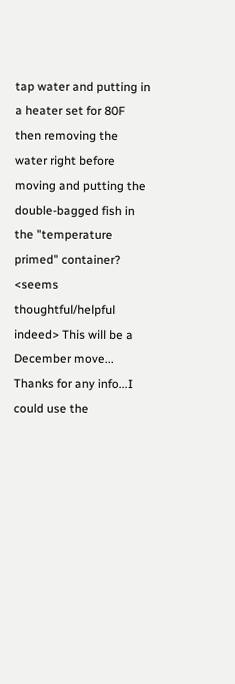tap water and putting in a heater set for 80F then removing the water right before moving and putting the double-bagged fish in the "temperature primed" container? <seems thoughtful/helpful indeed> This will be a December move... Thanks for any info...I could use the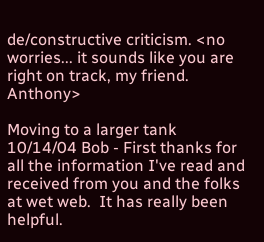de/constructive criticism. <no worries... it sounds like you are right on track, my friend. Anthony>

Moving to a larger tank 10/14/04 Bob - First thanks for all the information I've read and received from you and the folks at wet web.  It has really been helpful.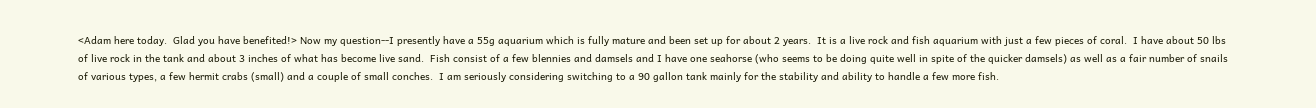<Adam here today.  Glad you have benefited!> Now my question--I presently have a 55g aquarium which is fully mature and been set up for about 2 years.  It is a live rock and fish aquarium with just a few pieces of coral.  I have about 50 lbs of live rock in the tank and about 3 inches of what has become live sand.  Fish consist of a few blennies and damsels and I have one seahorse (who seems to be doing quite well in spite of the quicker damsels) as well as a fair number of snails of various types, a few hermit crabs (small) and a couple of small conches.  I am seriously considering switching to a 90 gallon tank mainly for the stability and ability to handle a few more fish.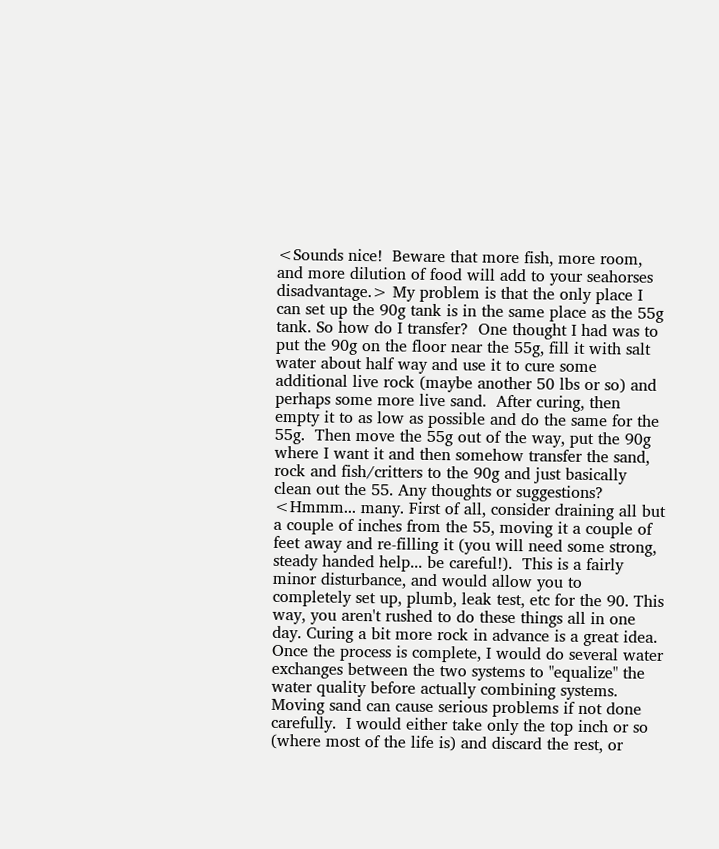<Sounds nice!  Beware that more fish, more room, and more dilution of food will add to your seahorses disadvantage.> My problem is that the only place I can set up the 90g tank is in the same place as the 55g tank. So how do I transfer?  One thought I had was to put the 90g on the floor near the 55g, fill it with salt water about half way and use it to cure some additional live rock (maybe another 50 lbs or so) and perhaps some more live sand.  After curing, then empty it to as low as possible and do the same for the 55g.  Then move the 55g out of the way, put the 90g where I want it and then somehow transfer the sand, rock and fish/critters to the 90g and just basically clean out the 55. Any thoughts or suggestions?  <Hmmm... many. First of all, consider draining all but a couple of inches from the 55, moving it a couple of feet away and re-filling it (you will need some strong, steady handed help... be careful!).  This is a fairly minor disturbance, and would allow you to completely set up, plumb, leak test, etc for the 90. This way, you aren't rushed to do these things all in one day. Curing a bit more rock in advance is a great idea.  Once the process is complete, I would do several water exchanges between the two systems to "equalize" the water quality before actually combining systems.  Moving sand can cause serious problems if not done carefully.  I would either take only the top inch or so (where most of the life is) and discard the rest, or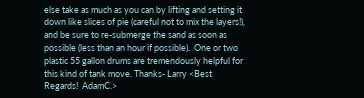else take as much as you can by lifting and setting it down like slices of pie (careful not to mix the layers!), and be sure to re-submerge the sand as soon as possible (less than an hour if possible).  One or two plastic 55 gallon drums are tremendously helpful for this kind of tank move. Thanks- Larry <Best Regards!  AdamC.>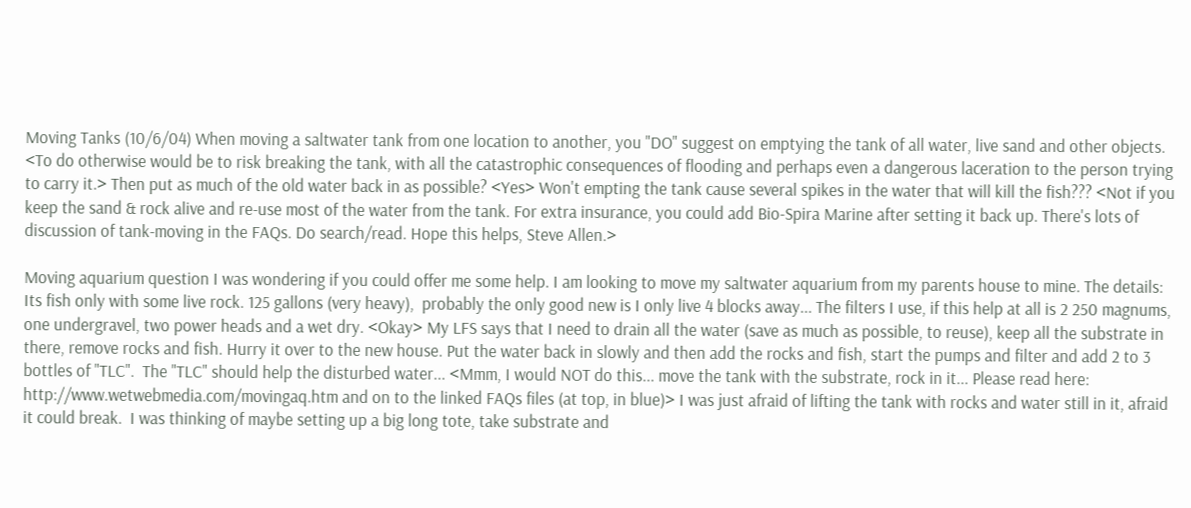Moving Tanks (10/6/04) When moving a saltwater tank from one location to another, you "DO" suggest on emptying the tank of all water, live sand and other objects. <To do otherwise would be to risk breaking the tank, with all the catastrophic consequences of flooding and perhaps even a dangerous laceration to the person trying to carry it.> Then put as much of the old water back in as possible? <Yes> Won't empting the tank cause several spikes in the water that will kill the fish??? <Not if you keep the sand & rock alive and re-use most of the water from the tank. For extra insurance, you could add Bio-Spira Marine after setting it back up. There's lots of discussion of tank-moving in the FAQs. Do search/read. Hope this helps, Steve Allen.>

Moving aquarium question I was wondering if you could offer me some help. I am looking to move my saltwater aquarium from my parents house to mine. The details: Its fish only with some live rock. 125 gallons (very heavy),  probably the only good new is I only live 4 blocks away... The filters I use, if this help at all is 2 250 magnums, one undergravel, two power heads and a wet dry. <Okay> My LFS says that I need to drain all the water (save as much as possible, to reuse), keep all the substrate in there, remove rocks and fish. Hurry it over to the new house. Put the water back in slowly and then add the rocks and fish, start the pumps and filter and add 2 to 3 bottles of "TLC".  The "TLC" should help the disturbed water... <Mmm, I would NOT do this... move the tank with the substrate, rock in it... Please read here: http://www.wetwebmedia.com/movingaq.htm and on to the linked FAQs files (at top, in blue)> I was just afraid of lifting the tank with rocks and water still in it, afraid it could break.  I was thinking of maybe setting up a big long tote, take substrate and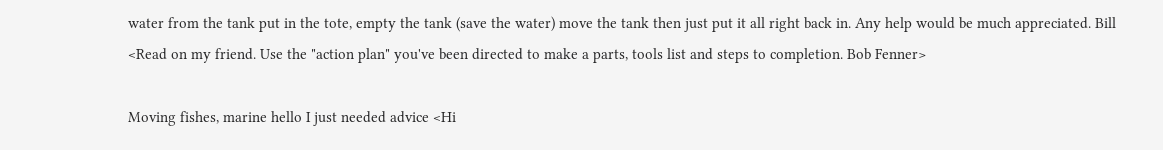water from the tank put in the tote, empty the tank (save the water) move the tank then just put it all right back in. Any help would be much appreciated. Bill <Read on my friend. Use the "action plan" you've been directed to make a parts, tools list and steps to completion. Bob Fenner>

Moving fishes, marine hello I just needed advice <Hi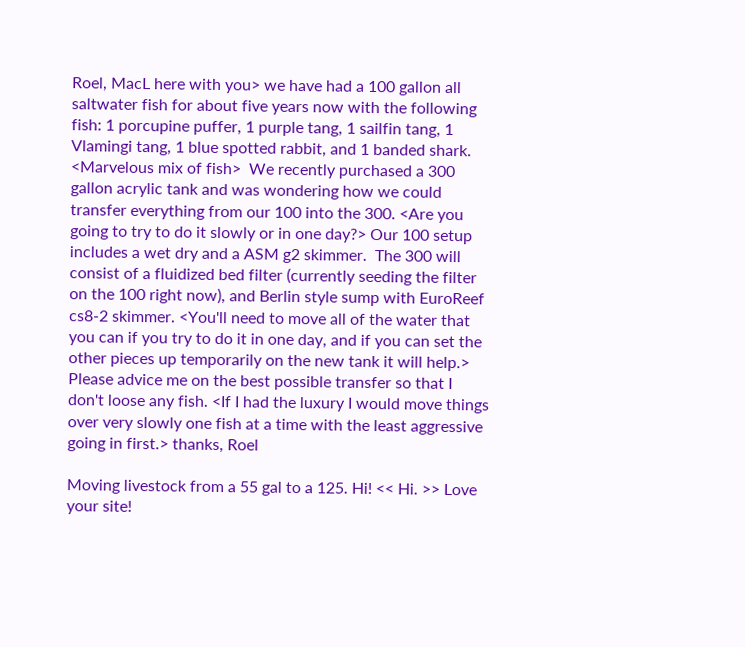Roel, MacL here with you> we have had a 100 gallon all saltwater fish for about five years now with the following fish: 1 porcupine puffer, 1 purple tang, 1 sailfin tang, 1 Vlamingi tang, 1 blue spotted rabbit, and 1 banded shark. <Marvelous mix of fish>  We recently purchased a 300 gallon acrylic tank and was wondering how we could transfer everything from our 100 into the 300. <Are you going to try to do it slowly or in one day?> Our 100 setup includes a wet dry and a ASM g2 skimmer.  The 300 will consist of a fluidized bed filter (currently seeding the filter on the 100 right now), and Berlin style sump with EuroReef cs8-2 skimmer. <You'll need to move all of the water that you can if you try to do it in one day, and if you can set the other pieces up temporarily on the new tank it will help.>  Please advice me on the best possible transfer so that I don't loose any fish. <If I had the luxury I would move things over very slowly one fish at a time with the least aggressive going in first.> thanks, Roel

Moving livestock from a 55 gal to a 125. Hi! << Hi. >> Love your site!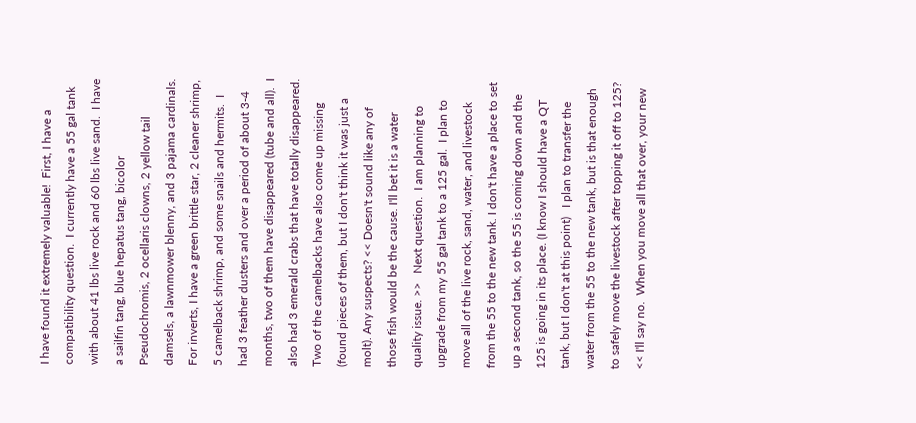I have found it extremely valuable!  First, I have a compatibility question.  I currently have a 55 gal tank with about 41 lbs live rock and 60 lbs live sand.  I have a sailfin tang, blue hepatus tang, bicolor Pseudochromis, 2 ocellaris clowns, 2 yellow tail damsels, a lawnmower blenny, and 3 pajama cardinals.  For inverts, I have a green brittle star, 2 cleaner shrimp, 5 camelback shrimp, and some snails and hermits.  I had 3 feather dusters and over a period of about 3-4 months, two of them have disappeared (tube and all).  I also had 3 emerald crabs that have totally disappeared. Two of the camelbacks have also come up missing (found pieces of them, but I don't think it was just a molt). Any suspects? << Doesn't sound like any of those fish would be the cause. I'll bet it is a water quality issue. >>   Next question.  I am planning to upgrade from my 55 gal tank to a 125 gal.  I plan to move all of the live rock, sand, water, and livestock from the 55 to the new tank. I don't have a place to set up a second tank, so the 55 is coming down and the 125 is going in its place. (I know I should have a QT tank, but I don't at this point)   I plan to transfer the water from the 55 to the new tank, but is that enough to safely move the livestock after topping it off to 125? << I'll say no.  When you move all that over, your new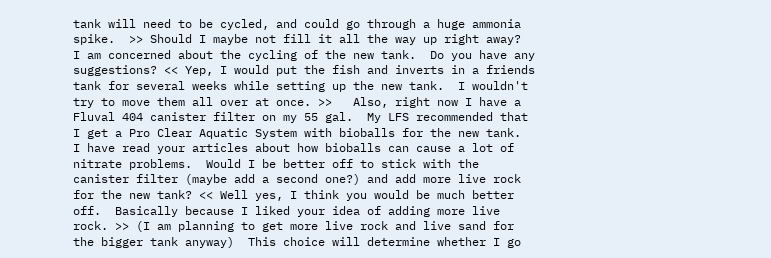tank will need to be cycled, and could go through a huge ammonia spike.  >> Should I maybe not fill it all the way up right away?  I am concerned about the cycling of the new tank.  Do you have any suggestions? << Yep, I would put the fish and inverts in a friends tank for several weeks while setting up the new tank.  I wouldn't try to move them all over at once. >>   Also, right now I have a Fluval 404 canister filter on my 55 gal.  My LFS recommended that I get a Pro Clear Aquatic System with bioballs for the new tank.  I have read your articles about how bioballs can cause a lot of nitrate problems.  Would I be better off to stick with the canister filter (maybe add a second one?) and add more live rock for the new tank? << Well yes, I think you would be much better off.  Basically because I liked your idea of adding more live rock. >> (I am planning to get more live rock and live sand for the bigger tank anyway)  This choice will determine whether I go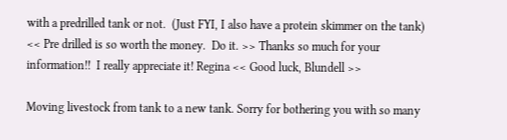with a predrilled tank or not.  (Just FYI, I also have a protein skimmer on the tank) << Pre drilled is so worth the money.  Do it. >> Thanks so much for your information!!  I really appreciate it! Regina << Good luck, Blundell >>

Moving livestock from tank to a new tank. Sorry for bothering you with so many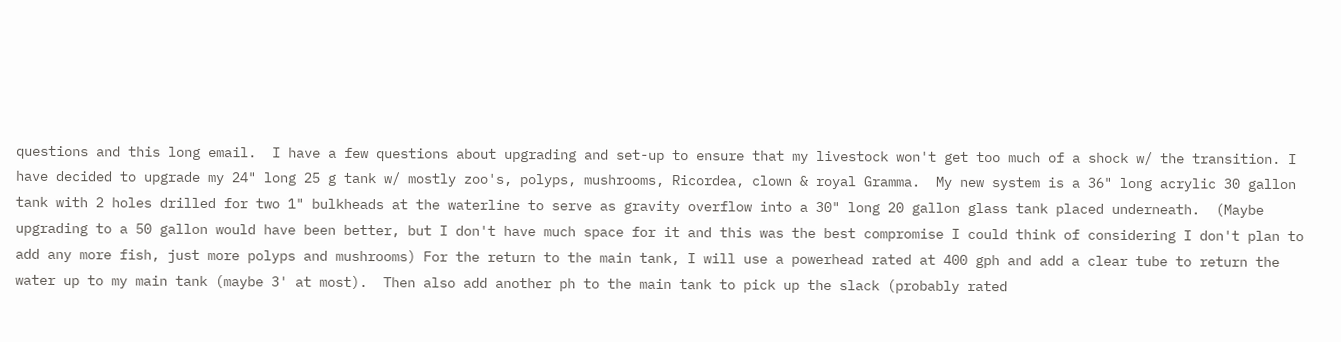questions and this long email.  I have a few questions about upgrading and set-up to ensure that my livestock won't get too much of a shock w/ the transition. I have decided to upgrade my 24" long 25 g tank w/ mostly zoo's, polyps, mushrooms, Ricordea, clown & royal Gramma.  My new system is a 36" long acrylic 30 gallon tank with 2 holes drilled for two 1" bulkheads at the waterline to serve as gravity overflow into a 30" long 20 gallon glass tank placed underneath.  (Maybe upgrading to a 50 gallon would have been better, but I don't have much space for it and this was the best compromise I could think of considering I don't plan to add any more fish, just more polyps and mushrooms) For the return to the main tank, I will use a powerhead rated at 400 gph and add a clear tube to return the water up to my main tank (maybe 3' at most).  Then also add another ph to the main tank to pick up the slack (probably rated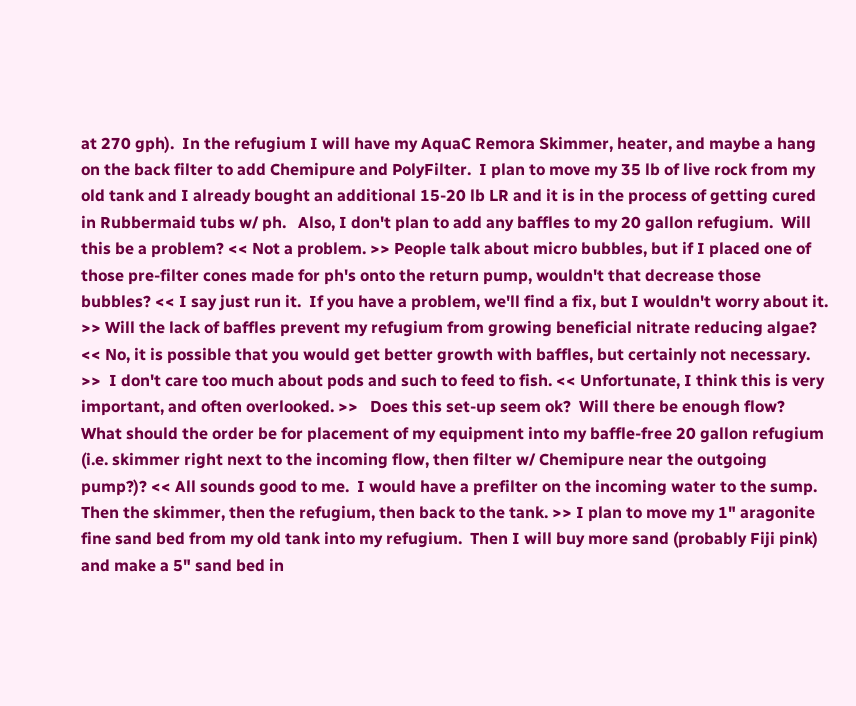at 270 gph).  In the refugium I will have my AquaC Remora Skimmer, heater, and maybe a hang on the back filter to add Chemipure and PolyFilter.  I plan to move my 35 lb of live rock from my old tank and I already bought an additional 15-20 lb LR and it is in the process of getting cured in Rubbermaid tubs w/ ph.   Also, I don't plan to add any baffles to my 20 gallon refugium.  Will this be a problem? << Not a problem. >> People talk about micro bubbles, but if I placed one of those pre-filter cones made for ph's onto the return pump, wouldn't that decrease those bubbles? << I say just run it.  If you have a problem, we'll find a fix, but I wouldn't worry about it. >> Will the lack of baffles prevent my refugium from growing beneficial nitrate reducing algae? << No, it is possible that you would get better growth with baffles, but certainly not necessary. >>  I don't care too much about pods and such to feed to fish. << Unfortunate, I think this is very important, and often overlooked. >>   Does this set-up seem ok?  Will there be enough flow?  What should the order be for placement of my equipment into my baffle-free 20 gallon refugium (i.e. skimmer right next to the incoming flow, then filter w/ Chemipure near the outgoing pump?)? << All sounds good to me.  I would have a prefilter on the incoming water to the sump.  Then the skimmer, then the refugium, then back to the tank. >> I plan to move my 1" aragonite fine sand bed from my old tank into my refugium.  Then I will buy more sand (probably Fiji pink) and make a 5" sand bed in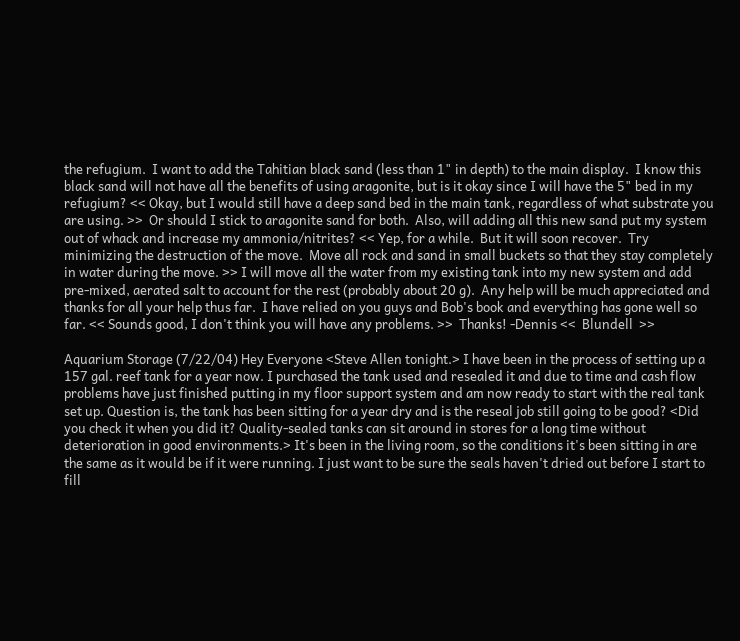the refugium.  I want to add the Tahitian black sand (less than 1" in depth) to the main display.  I know this black sand will not have all the benefits of using aragonite, but is it okay since I will have the 5" bed in my refugium? << Okay, but I would still have a deep sand bed in the main tank, regardless of what substrate you are using. >>  Or should I stick to aragonite sand for both.  Also, will adding all this new sand put my system out of whack and increase my ammonia/nitrites? << Yep, for a while.  But it will soon recover.  Try minimizing the destruction of the move.  Move all rock and sand in small buckets so that they stay completely in water during the move. >> I will move all the water from my existing tank into my new system and add pre-mixed, aerated salt to account for the rest (probably about 20 g).  Any help will be much appreciated and thanks for all your help thus far.  I have relied on you guys and Bob's book and everything has gone well so far. << Sounds good, I don't think you will have any problems. >>  Thanks! -Dennis <<  Blundell  >>

Aquarium Storage (7/22/04) Hey Everyone <Steve Allen tonight.> I have been in the process of setting up a 157 gal. reef tank for a year now. I purchased the tank used and resealed it and due to time and cash flow problems have just finished putting in my floor support system and am now ready to start with the real tank set up. Question is, the tank has been sitting for a year dry and is the reseal job still going to be good? <Did you check it when you did it? Quality-sealed tanks can sit around in stores for a long time without deterioration in good environments.> It's been in the living room, so the conditions it's been sitting in are the same as it would be if it were running. I just want to be sure the seals haven't dried out before I start to fill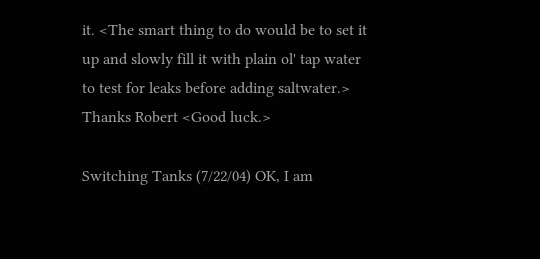it. <The smart thing to do would be to set it up and slowly fill it with plain ol' tap water to test for leaks before adding saltwater.> Thanks Robert <Good luck.>

Switching Tanks (7/22/04) OK, I am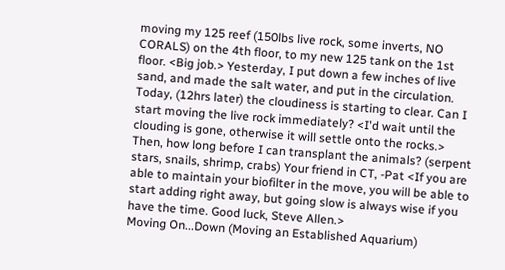moving my 125 reef (150lbs live rock, some inverts, NO CORALS) on the 4th floor, to my new 125 tank on the 1st floor. <Big job.> Yesterday, I put down a few inches of live sand, and made the salt water, and put in the circulation. Today, (12hrs later) the cloudiness is starting to clear. Can I start moving the live rock immediately? <I'd wait until the clouding is gone, otherwise it will settle onto the rocks.> Then, how long before I can transplant the animals? (serpent stars, snails, shrimp, crabs) Your friend in CT, -Pat <If you are able to maintain your biofilter in the move, you will be able to start adding right away, but going slow is always wise if you have the time. Good luck, Steve Allen.>
Moving On...Down (Moving an Established Aquarium)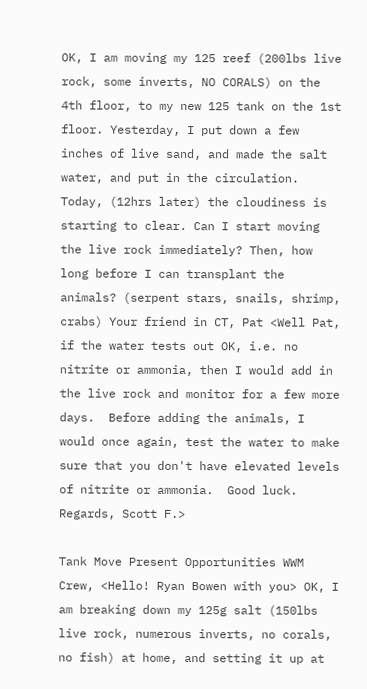OK, I am moving my 125 reef (200lbs live rock, some inverts, NO CORALS) on the 4th floor, to my new 125 tank on the 1st floor. Yesterday, I put down a few inches of live sand, and made the salt water, and put in the circulation. Today, (12hrs later) the cloudiness is starting to clear. Can I start moving the live rock immediately? Then, how long before I can transplant the animals? (serpent stars, snails, shrimp, crabs) Your friend in CT, Pat <Well Pat, if the water tests out OK, i.e. no nitrite or ammonia, then I would add in the live rock and monitor for a few more days.  Before adding the animals, I would once again, test the water to make sure that you don't have elevated levels of nitrite or ammonia.  Good luck.  Regards, Scott F.>

Tank Move Present Opportunities WWM Crew, <Hello! Ryan Bowen with you> OK, I am breaking down my 125g salt (150lbs live rock, numerous inverts, no corals, no fish) at home, and setting it up at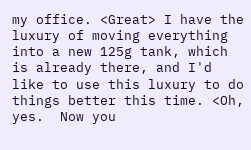my office. <Great> I have the luxury of moving everything into a new 125g tank, which is already there, and I'd like to use this luxury to do things better this time. <Oh, yes.  Now you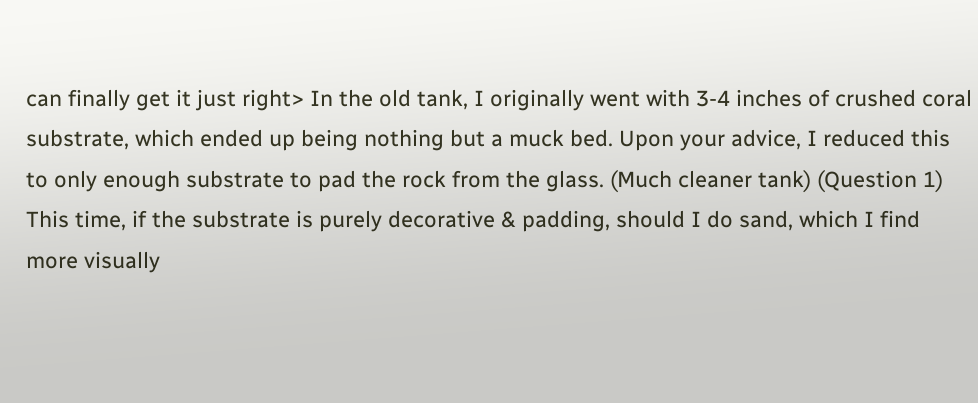can finally get it just right> In the old tank, I originally went with 3-4 inches of crushed coral substrate, which ended up being nothing but a muck bed. Upon your advice, I reduced this to only enough substrate to pad the rock from the glass. (Much cleaner tank) (Question 1) This time, if the substrate is purely decorative & padding, should I do sand, which I find more visually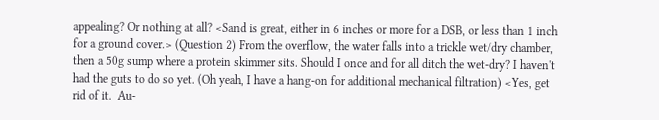appealing? Or nothing at all? <Sand is great, either in 6 inches or more for a DSB, or less than 1 inch for a ground cover.> (Question 2) From the overflow, the water falls into a trickle wet/dry chamber, then a 50g sump where a protein skimmer sits. Should I once and for all ditch the wet-dry? I haven't had the guts to do so yet. (Oh yeah, I have a hang-on for additional mechanical filtration) <Yes, get rid of it.  Au-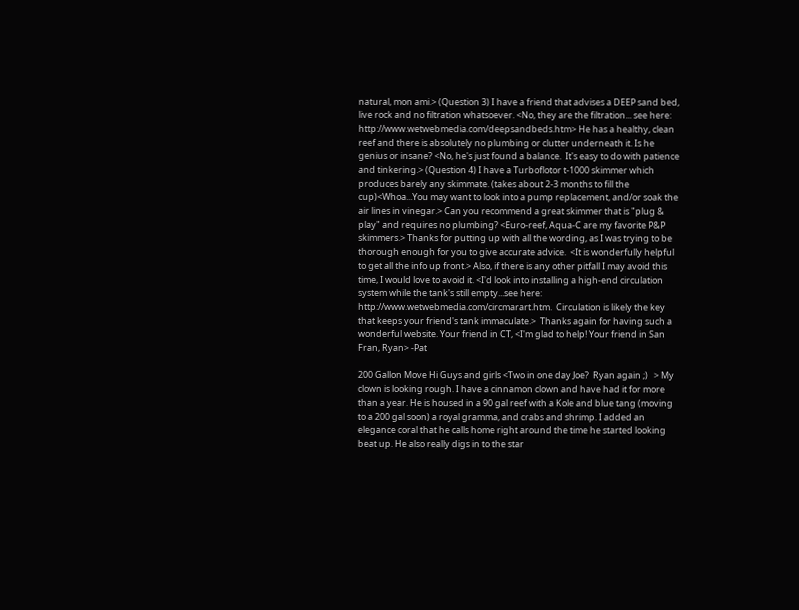natural, mon ami.> (Question 3) I have a friend that advises a DEEP sand bed, live rock and no filtration whatsoever. <No, they are the filtration... see here: http://www.wetwebmedia.com/deepsandbeds.htm> He has a healthy, clean reef and there is absolutely no plumbing or clutter underneath it. Is he genius or insane? <No, he's just found a balance.  It's easy to do with patience and tinkering.> (Question 4) I have a Turboflotor t-1000 skimmer which produces barely any skimmate. (takes about 2-3 months to fill the cup)<Whoa...You may want to look into a pump replacement, and/or soak the air lines in vinegar.> Can you recommend a great skimmer that is "plug & play" and requires no plumbing? <Euro-reef, Aqua-C are my favorite P&P skimmers.> Thanks for putting up with all the wording, as I was trying to be thorough enough for you to give accurate advice.  <It is wonderfully helpful to get all the info up front.> Also, if there is any other pitfall I may avoid this time, I would love to avoid it. <I'd look into installing a high-end circulation system while the tank's still empty...see here:   http://www.wetwebmedia.com/circmarart.htm.  Circulation is likely the key that keeps your friend's tank immaculate.>  Thanks again for having such a wonderful website. Your friend in CT, <I'm glad to help! Your friend in San Fran, Ryan> -Pat

200 Gallon Move Hi Guys and girls <Two in one day Joe?  Ryan again ;)   > My clown is looking rough. I have a cinnamon clown and have had it for more than a year. He is housed in a 90 gal reef with a Kole and blue tang (moving to a 200 gal soon) a royal gramma, and crabs and shrimp. I added an elegance coral that he calls home right around the time he started looking beat up. He also really digs in to the star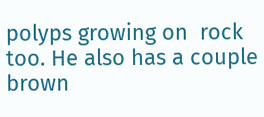polyps growing on  rock too. He also has a couple brown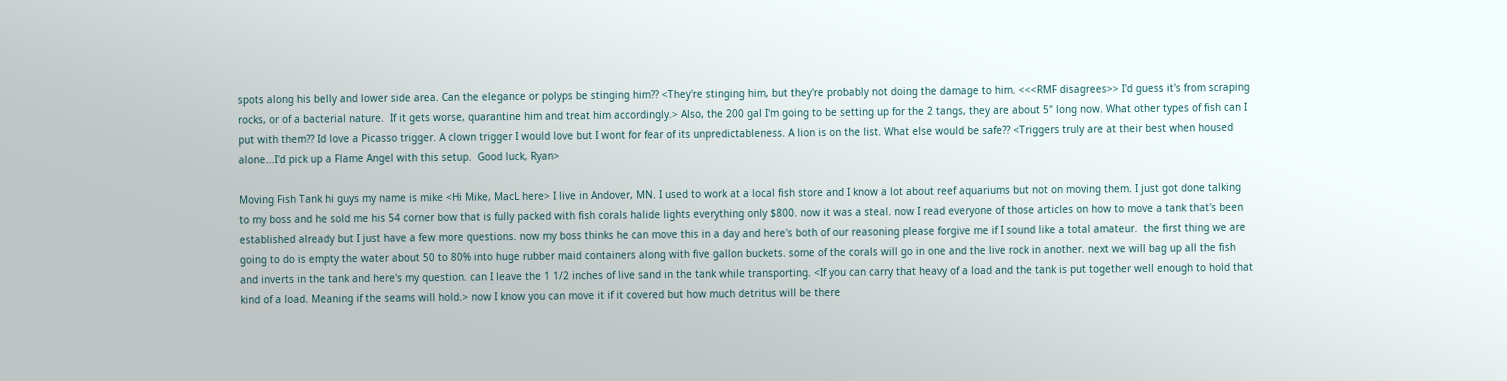spots along his belly and lower side area. Can the elegance or polyps be stinging him?? <They're stinging him, but they're probably not doing the damage to him. <<<RMF disagrees>> I'd guess it's from scraping rocks, or of a bacterial nature.  If it gets worse, quarantine him and treat him accordingly.> Also, the 200 gal I'm going to be setting up for the 2 tangs, they are about 5" long now. What other types of fish can I put with them?? Id love a Picasso trigger. A clown trigger I would love but I wont for fear of its unpredictableness. A lion is on the list. What else would be safe?? <Triggers truly are at their best when housed alone...I'd pick up a Flame Angel with this setup.  Good luck, Ryan>

Moving Fish Tank hi guys my name is mike <Hi Mike, MacL here> I live in Andover, MN. I used to work at a local fish store and I know a lot about reef aquariums but not on moving them. I just got done talking to my boss and he sold me his 54 corner bow that is fully packed with fish corals halide lights everything only $800. now it was a steal. now I read everyone of those articles on how to move a tank that's been established already but I just have a few more questions. now my boss thinks he can move this in a day and here's both of our reasoning please forgive me if I sound like a total amateur.  the first thing we are going to do is empty the water about 50 to 80% into huge rubber maid containers along with five gallon buckets. some of the corals will go in one and the live rock in another. next we will bag up all the fish and inverts in the tank and here's my question. can I leave the 1 1/2 inches of live sand in the tank while transporting. <If you can carry that heavy of a load and the tank is put together well enough to hold that kind of a load. Meaning if the seams will hold.> now I know you can move it if it covered but how much detritus will be there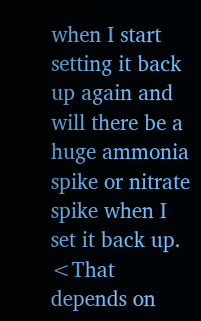when I start setting it back up again and will there be a huge ammonia spike or nitrate spike when I set it back up. <That depends on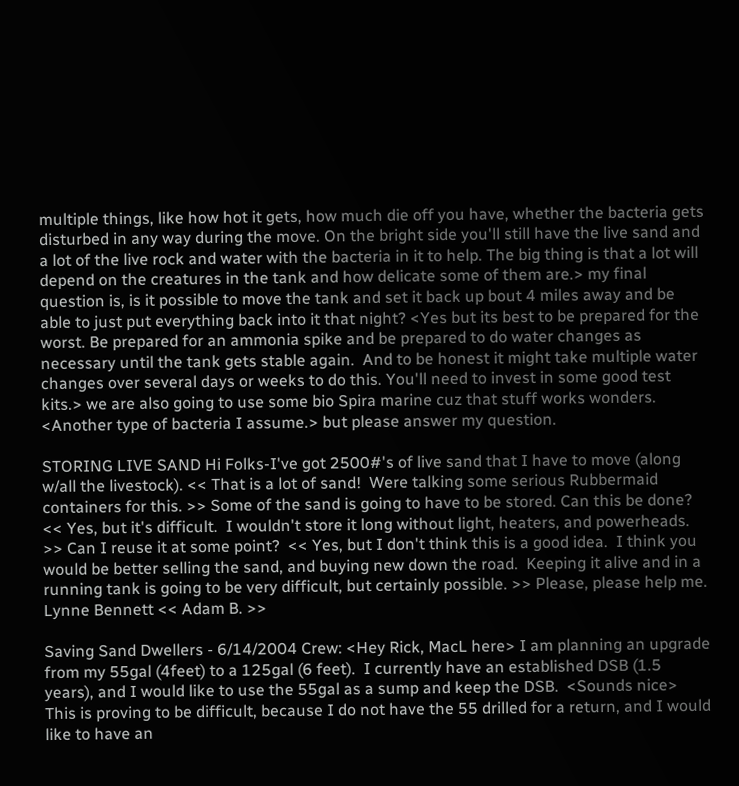multiple things, like how hot it gets, how much die off you have, whether the bacteria gets disturbed in any way during the move. On the bright side you'll still have the live sand and a lot of the live rock and water with the bacteria in it to help. The big thing is that a lot will depend on the creatures in the tank and how delicate some of them are.> my final question is, is it possible to move the tank and set it back up bout 4 miles away and be able to just put everything back into it that night? <Yes but its best to be prepared for the worst. Be prepared for an ammonia spike and be prepared to do water changes as necessary until the tank gets stable again.  And to be honest it might take multiple water changes over several days or weeks to do this. You'll need to invest in some good test kits.> we are also going to use some bio Spira marine cuz that stuff works wonders. <Another type of bacteria I assume.> but please answer my question.

STORING LIVE SAND Hi Folks-I've got 2500#'s of live sand that I have to move (along w/all the livestock). << That is a lot of sand!  Were talking some serious Rubbermaid containers for this. >> Some of the sand is going to have to be stored. Can this be done? << Yes, but it's difficult.  I wouldn't store it long without light, heaters, and powerheads. >> Can I reuse it at some point?  << Yes, but I don't think this is a good idea.  I think you would be better selling the sand, and buying new down the road.  Keeping it alive and in a running tank is going to be very difficult, but certainly possible. >> Please, please help me. Lynne Bennett << Adam B. >>

Saving Sand Dwellers - 6/14/2004 Crew: <Hey Rick, MacL here> I am planning an upgrade from my 55gal (4feet) to a 125gal (6 feet).  I currently have an established DSB (1.5 years), and I would like to use the 55gal as a sump and keep the DSB.  <Sounds nice> This is proving to be difficult, because I do not have the 55 drilled for a return, and I would like to have an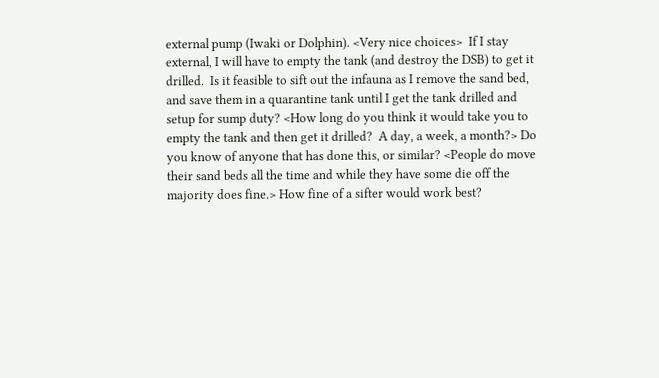external pump (Iwaki or Dolphin). <Very nice choices>  If I stay external, I will have to empty the tank (and destroy the DSB) to get it drilled.  Is it feasible to sift out the infauna as I remove the sand bed, and save them in a quarantine tank until I get the tank drilled and setup for sump duty? <How long do you think it would take you to empty the tank and then get it drilled?  A day, a week, a month?> Do you know of anyone that has done this, or similar? <People do move their sand beds all the time and while they have some die off the majority does fine.> How fine of a sifter would work best?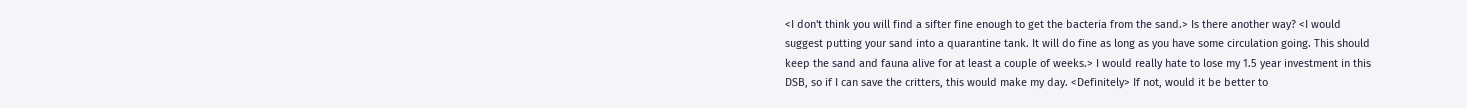<I don't think you will find a sifter fine enough to get the bacteria from the sand.> Is there another way? <I would suggest putting your sand into a quarantine tank. It will do fine as long as you have some circulation going. This should keep the sand and fauna alive for at least a couple of weeks.> I would really hate to lose my 1.5 year investment in this DSB, so if I can save the critters, this would make my day. <Definitely> If not, would it be better to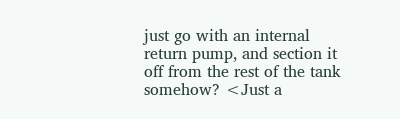just go with an internal return pump, and section it off from the rest of the tank somehow? <Just a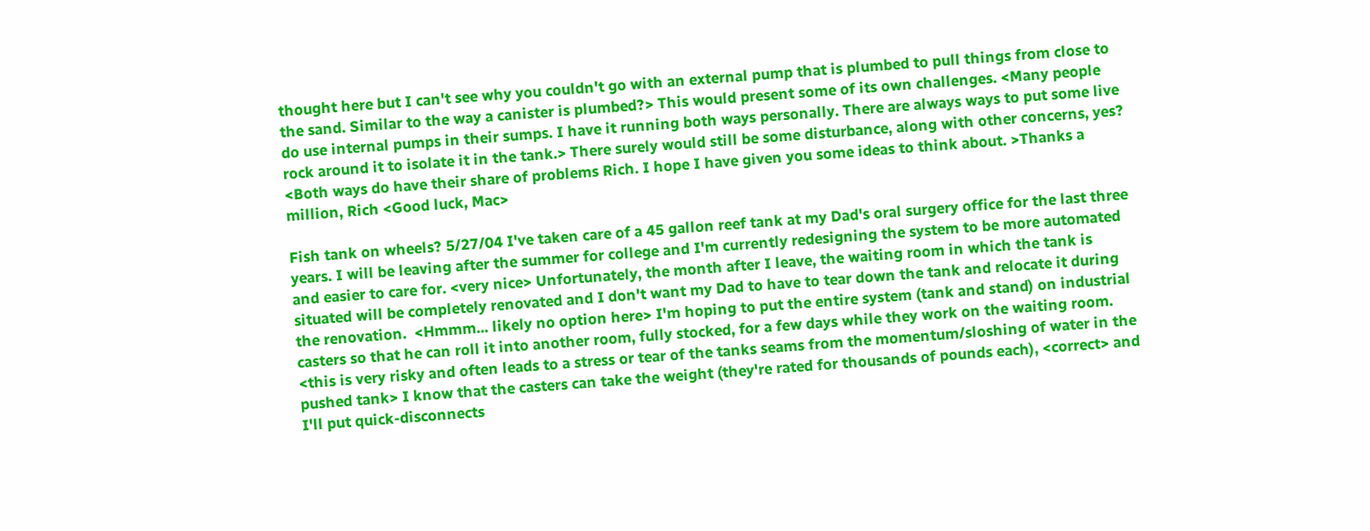thought here but I can't see why you couldn't go with an external pump that is plumbed to pull things from close to the sand. Similar to the way a canister is plumbed?> This would present some of its own challenges. <Many people do use internal pumps in their sumps. I have it running both ways personally. There are always ways to put some live rock around it to isolate it in the tank.> There surely would still be some disturbance, along with other concerns, yes?  <Both ways do have their share of problems Rich. I hope I have given you some ideas to think about. >Thanks a million, Rich <Good luck, Mac>

Fish tank on wheels? 5/27/04 I've taken care of a 45 gallon reef tank at my Dad's oral surgery office for the last three years. I will be leaving after the summer for college and I'm currently redesigning the system to be more automated and easier to care for. <very nice> Unfortunately, the month after I leave, the waiting room in which the tank is situated will be completely renovated and I don't want my Dad to have to tear down the tank and relocate it during the renovation.  <Hmmm... likely no option here> I'm hoping to put the entire system (tank and stand) on industrial casters so that he can roll it into another room, fully stocked, for a few days while they work on the waiting room.  <this is very risky and often leads to a stress or tear of the tanks seams from the momentum/sloshing of water in the pushed tank> I know that the casters can take the weight (they're rated for thousands of pounds each), <correct> and I'll put quick-disconnects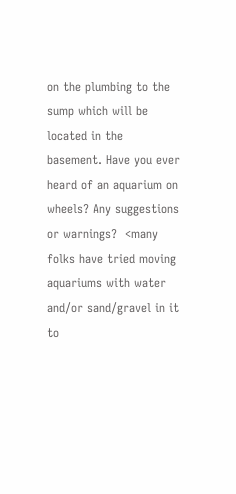on the plumbing to the sump which will be located in the basement. Have you ever heard of an aquarium on wheels? Any suggestions or warnings?  <many folks have tried moving aquariums with water and/or sand/gravel in it to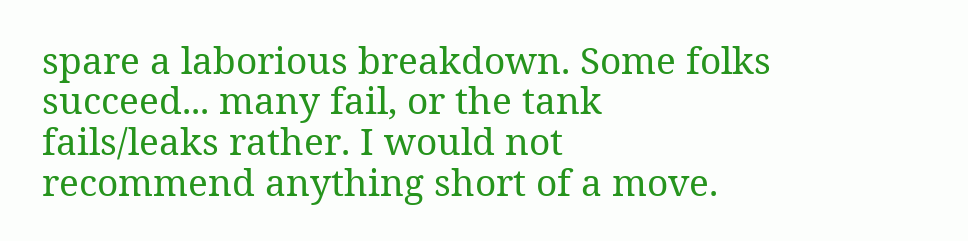spare a laborious breakdown. Some folks succeed... many fail, or the tank fails/leaks rather. I would not recommend anything short of a move.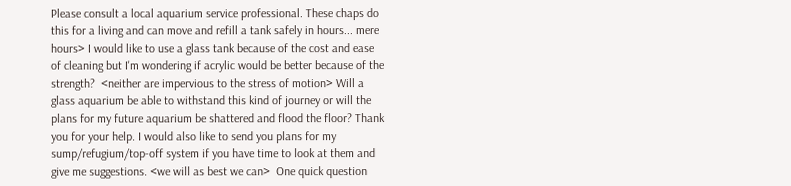Please consult a local aquarium service professional. These chaps do this for a living and can move and refill a tank safely in hours... mere hours> I would like to use a glass tank because of the cost and ease of cleaning but I'm wondering if acrylic would be better because of the strength?  <neither are impervious to the stress of motion> Will a glass aquarium be able to withstand this kind of journey or will the plans for my future aquarium be shattered and flood the floor? Thank you for your help. I would also like to send you plans for my sump/refugium/top-off system if you have time to look at them and give me suggestions. <we will as best we can>  One quick question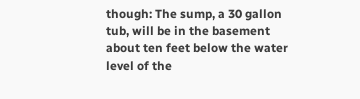though: The sump, a 30 gallon tub, will be in the basement about ten feet below the water level of the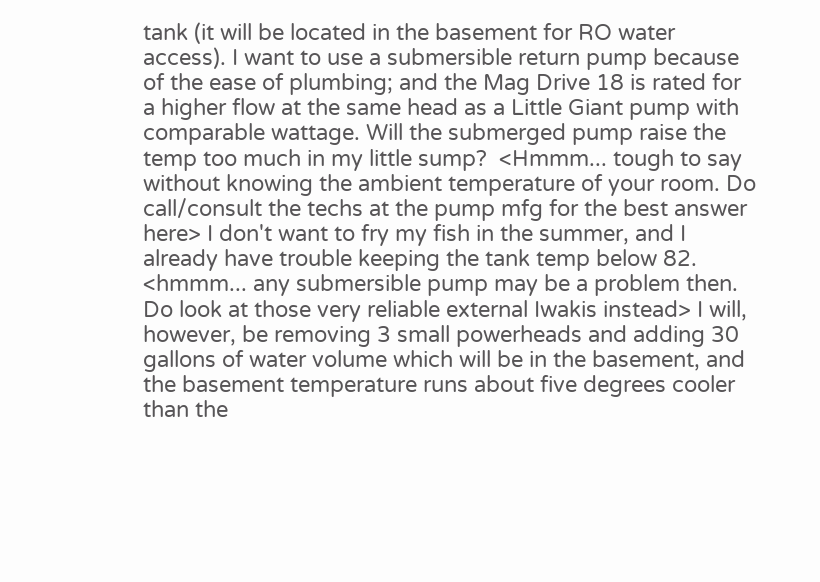tank (it will be located in the basement for RO water access). I want to use a submersible return pump because of the ease of plumbing; and the Mag Drive 18 is rated for a higher flow at the same head as a Little Giant pump with comparable wattage. Will the submerged pump raise the temp too much in my little sump?  <Hmmm... tough to say without knowing the ambient temperature of your room. Do call/consult the techs at the pump mfg for the best answer here> I don't want to fry my fish in the summer, and I already have trouble keeping the tank temp below 82. <hmmm... any submersible pump may be a problem then. Do look at those very reliable external Iwakis instead> I will, however, be removing 3 small powerheads and adding 30 gallons of water volume which will be in the basement, and the basement temperature runs about five degrees cooler than the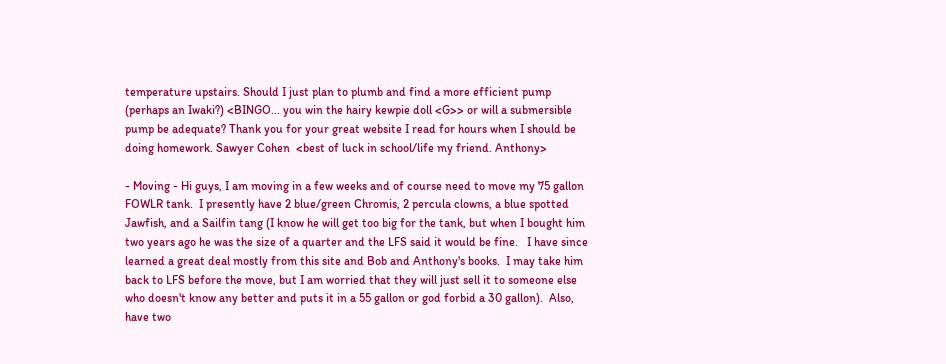temperature upstairs. Should I just plan to plumb and find a more efficient pump (perhaps an Iwaki?) <BINGO... you win the hairy kewpie doll <G>> or will a submersible pump be adequate? Thank you for your great website I read for hours when I should be doing homework. Sawyer Cohen  <best of luck in school/life my friend. Anthony>

- Moving - Hi guys, I am moving in a few weeks and of course need to move my 75 gallon FOWLR tank.  I presently have 2 blue/green Chromis, 2 percula clowns, a blue spotted Jawfish, and a Sailfin tang (I know he will get too big for the tank, but when I bought him two years ago he was the size of a quarter and the LFS said it would be fine.   I have since learned a great deal mostly from this site and Bob and Anthony's books.  I may take him back to LFS before the move, but I am worried that they will just sell it to someone else who doesn't know any better and puts it in a 55 gallon or god forbid a 30 gallon).  Also, have two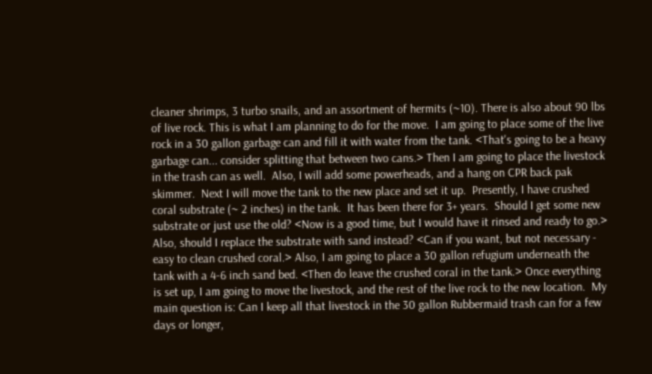cleaner shrimps, 3 turbo snails, and an assortment of hermits (~10). There is also about 90 lbs of live rock. This is what I am planning to do for the move.  I am going to place some of the live rock in a 30 gallon garbage can and fill it with water from the tank. <That's going to be a heavy garbage can... consider splitting that between two cans.> Then I am going to place the livestock in the trash can as well.  Also, I will add some powerheads, and a hang on CPR back pak skimmer.  Next I will move the tank to the new place and set it up.  Presently, I have crushed coral substrate (~ 2 inches) in the tank.  It has been there for 3+ years.  Should I get some new substrate or just use the old? <Now is a good time, but I would have it rinsed and ready to go.> Also, should I replace the substrate with sand instead? <Can if you want, but not necessary - easy to clean crushed coral.> Also, I am going to place a 30 gallon refugium underneath the tank with a 4-6 inch sand bed. <Then do leave the crushed coral in the tank.> Once everything is set up, I am going to move the livestock, and the rest of the live rock to the new location.  My main question is: Can I keep all that livestock in the 30 gallon Rubbermaid trash can for a few days or longer,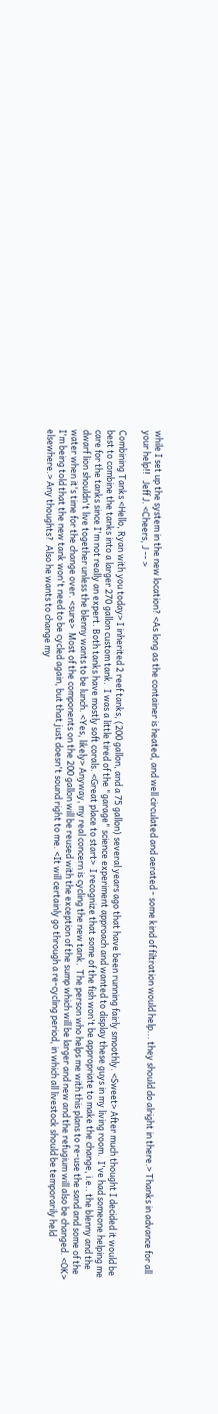while I set up the system in the new location? <As long as the container is heated, and well circulated and aerated - some kind of filtration would help... they should do alright in there.> Thanks in advance for all your help!!   Jeff J. <Cheers, J -- >

Combining Tanks <Hello, Ryan with you today> I inherited 2 reef tanks, (200 gallon, and a 75 gallon) several years ago that have been running fairly smoothly. <Sweet> After much thought I decided it would be best to combine the tanks into a larger 270 gallon custom tank.  I was a little tired of the "garage" science experiment approach and wanted to display these guys in my living room.  I've had someone helping me care for the tanks since I'm not really an expert. Both tanks have mostly soft corals. <Great place to start>  I recognize that some of the fish won't be appropriate to make the change, i.e.. the blenny and the dwarf lion shouldn't live together unless the blenny wants to be lunch. <Yes, likely> Anyway, my real concern is cycling the new tank.  The person who helps me with this plans to re-use the sand and some of the water when it's time for the change over. <sure>  Most of the components on the 200 gallon will be reused with the exception of the sump which will be larger and new and the refugium will also be changed. <OK>  I'm being told that the new tank won't need to be cycled again, but that just doesn't sound right to me. <It will certainly go through a re-cycling period, in which all livestock should be temporarily held elsewhere.> Any thoughts?  Also he wants to change my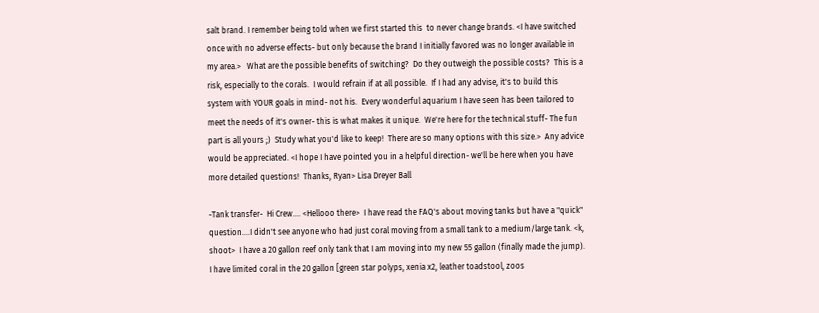salt brand. I remember being told when we first started this  to never change brands. <I have switched once with no adverse effects- but only because the brand I initially favored was no longer available in my area.>   What are the possible benefits of switching?  Do they outweigh the possible costs?  This is a risk, especially to the corals.  I would refrain if at all possible.  If I had any advise, it's to build this system with YOUR goals in mind- not his.  Every wonderful aquarium I have seen has been tailored to meet the needs of it's owner- this is what makes it unique.  We're here for the technical stuff- The fun part is all yours ;)  Study what you'd like to keep!  There are so many options with this size.>  Any advice would be appreciated. <I hope I have pointed you in a helpful direction- we'll be here when you have more detailed questions!  Thanks, Ryan> Lisa Dreyer Ball

-Tank transfer-  Hi Crew.... <Hellooo there>  I have read the FAQ's about moving tanks but have a "quick" question....I didn't see anyone who had just coral moving from a small tank to a medium/large tank. <k, shoot>  I have a 20 gallon reef only tank that I am moving into my new 55 gallon (finally made the jump). I have limited coral in the 20 gallon [green star polyps, xenia x2, leather toadstool, zoos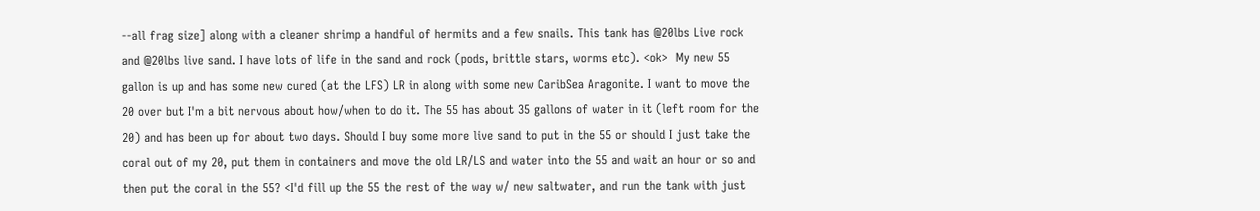--all frag size] along with a cleaner shrimp a handful of hermits and a few snails. This tank has @20lbs Live rock and @20lbs live sand. I have lots of life in the sand and rock (pods, brittle stars, worms etc). <ok>  My new 55 gallon is up and has some new cured (at the LFS) LR in along with some new CaribSea Aragonite. I want to move the 20 over but I'm a bit nervous about how/when to do it. The 55 has about 35 gallons of water in it (left room for the 20) and has been up for about two days. Should I buy some more live sand to put in the 55 or should I just take the coral out of my 20, put them in containers and move the old LR/LS and water into the 55 and wait an hour or so and then put the coral in the 55? <I'd fill up the 55 the rest of the way w/ new saltwater, and run the tank with just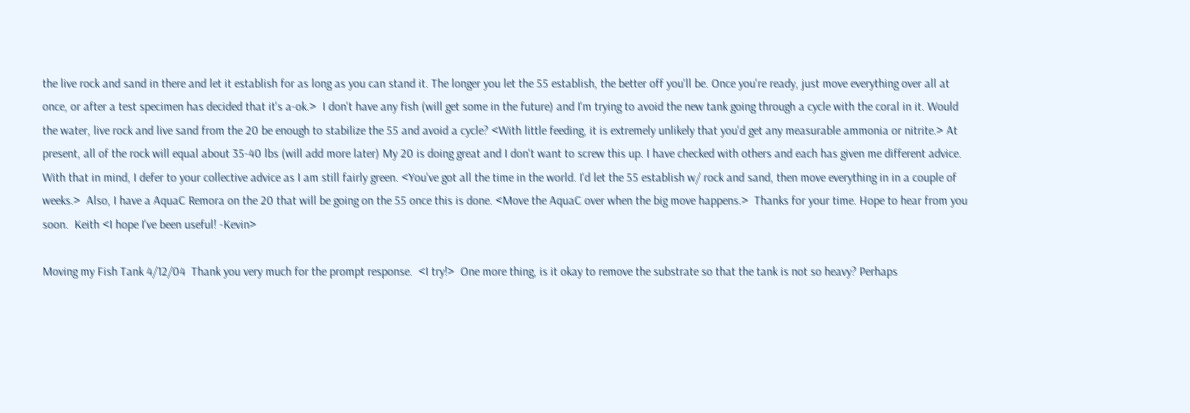the live rock and sand in there and let it establish for as long as you can stand it. The longer you let the 55 establish, the better off you'll be. Once you're ready, just move everything over all at once, or after a test specimen has decided that it's a-ok.>  I don't have any fish (will get some in the future) and I'm trying to avoid the new tank going through a cycle with the coral in it. Would the water, live rock and live sand from the 20 be enough to stabilize the 55 and avoid a cycle? <With little feeding, it is extremely unlikely that you'd get any measurable ammonia or nitrite.> At present, all of the rock will equal about 35-40 lbs (will add more later) My 20 is doing great and I don't want to screw this up. I have checked with others and each has given me different advice. With that in mind, I defer to your collective advice as I am still fairly green. <You've got all the time in the world. I'd let the 55 establish w/ rock and sand, then move everything in in a couple of weeks.>  Also, I have a AquaC Remora on the 20 that will be going on the 55 once this is done. <Move the AquaC over when the big move happens.>  Thanks for your time. Hope to hear from you soon.  Keith <I hope I've been useful! -Kevin>

Moving my Fish Tank 4/12/04  Thank you very much for the prompt response.  <I try!>  One more thing, is it okay to remove the substrate so that the tank is not so heavy? Perhaps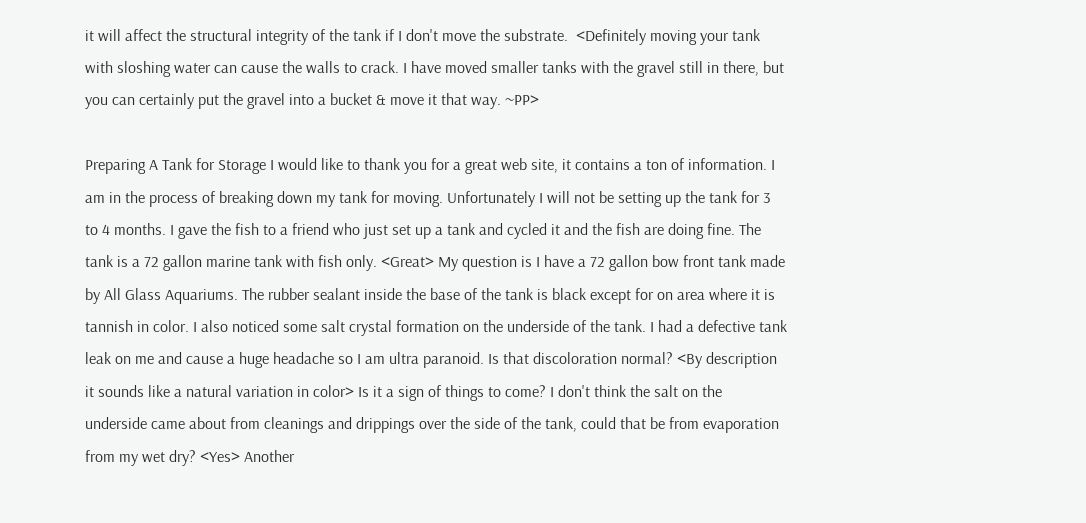it will affect the structural integrity of the tank if I don't move the substrate.  <Definitely moving your tank with sloshing water can cause the walls to crack. I have moved smaller tanks with the gravel still in there, but you can certainly put the gravel into a bucket & move it that way. ~PP>

Preparing A Tank for Storage I would like to thank you for a great web site, it contains a ton of information. I am in the process of breaking down my tank for moving. Unfortunately I will not be setting up the tank for 3 to 4 months. I gave the fish to a friend who just set up a tank and cycled it and the fish are doing fine. The tank is a 72 gallon marine tank with fish only. <Great> My question is I have a 72 gallon bow front tank made by All Glass Aquariums. The rubber sealant inside the base of the tank is black except for on area where it is tannish in color. I also noticed some salt crystal formation on the underside of the tank. I had a defective tank leak on me and cause a huge headache so I am ultra paranoid. Is that discoloration normal? <By description it sounds like a natural variation in color> Is it a sign of things to come? I don't think the salt on the underside came about from cleanings and drippings over the side of the tank, could that be from evaporation from my wet dry? <Yes> Another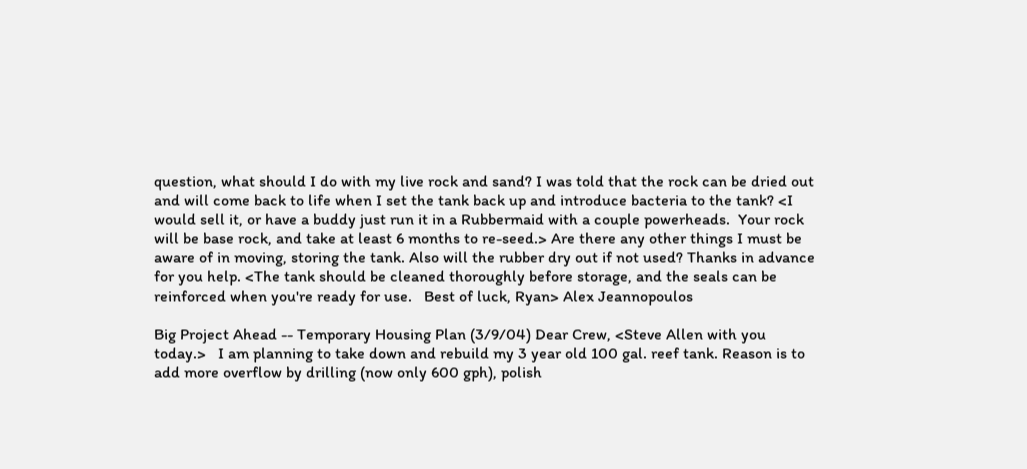question, what should I do with my live rock and sand? I was told that the rock can be dried out and will come back to life when I set the tank back up and introduce bacteria to the tank? <I would sell it, or have a buddy just run it in a Rubbermaid with a couple powerheads.  Your rock will be base rock, and take at least 6 months to re-seed.> Are there any other things I must be aware of in moving, storing the tank. Also will the rubber dry out if not used? Thanks in advance for you help. <The tank should be cleaned thoroughly before storage, and the seals can be reinforced when you're ready for use.   Best of luck, Ryan> Alex Jeannopoulos

Big Project Ahead -- Temporary Housing Plan (3/9/04) Dear Crew, <Steve Allen with you today.>   I am planning to take down and rebuild my 3 year old 100 gal. reef tank. Reason is to add more overflow by drilling (now only 600 gph), polish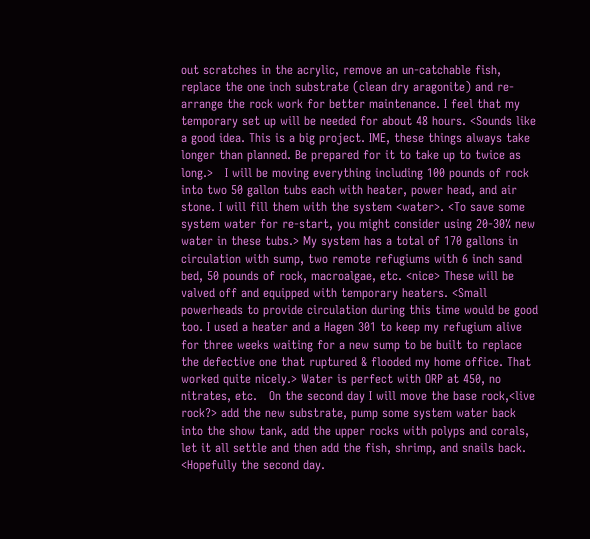out scratches in the acrylic, remove an un-catchable fish, replace the one inch substrate (clean dry aragonite) and re-arrange the rock work for better maintenance. I feel that my temporary set up will be needed for about 48 hours. <Sounds like a good idea. This is a big project. IME, these things always take longer than planned. Be prepared for it to take up to twice as long.>   I will be moving everything including 100 pounds of rock into two 50 gallon tubs each with heater, power head, and air stone. I will fill them with the system <water>. <To save some system water for re-start, you might consider using 20-30% new water in these tubs.> My system has a total of 170 gallons in circulation with sump, two remote refugiums with 6 inch sand bed, 50 pounds of rock, macroalgae, etc. <nice> These will be valved off and equipped with temporary heaters. <Small powerheads to provide circulation during this time would be good too. I used a heater and a Hagen 301 to keep my refugium alive for three weeks waiting for a new sump to be built to replace the defective one that ruptured & flooded my home office. That worked quite nicely.> Water is perfect with ORP at 450, no nitrates, etc.   On the second day I will move the base rock,<live rock?> add the new substrate, pump some system water back into the show tank, add the upper rocks with polyps and corals, let it all settle and then add the fish, shrimp, and snails back. <Hopefully the second day.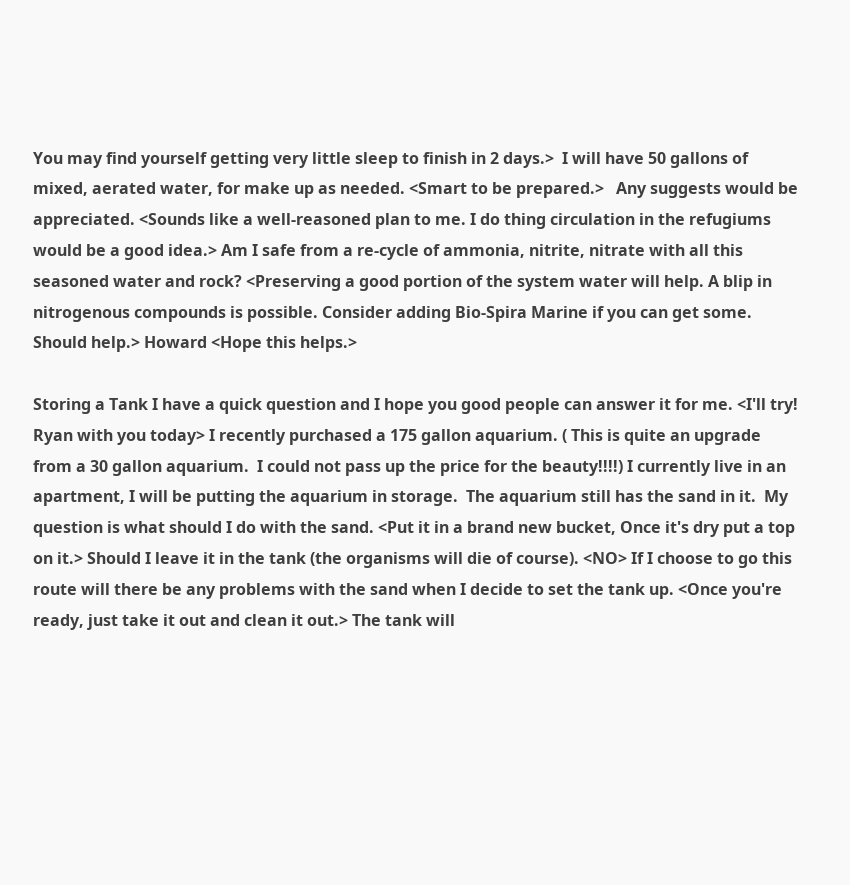You may find yourself getting very little sleep to finish in 2 days.>  I will have 50 gallons of mixed, aerated water, for make up as needed. <Smart to be prepared.>   Any suggests would be appreciated. <Sounds like a well-reasoned plan to me. I do thing circulation in the refugiums would be a good idea.> Am I safe from a re-cycle of ammonia, nitrite, nitrate with all this seasoned water and rock? <Preserving a good portion of the system water will help. A blip in nitrogenous compounds is possible. Consider adding Bio-Spira Marine if you can get some. Should help.> Howard <Hope this helps.>

Storing a Tank I have a quick question and I hope you good people can answer it for me. <I'll try! Ryan with you today> I recently purchased a 175 gallon aquarium. ( This is quite an upgrade from a 30 gallon aquarium.  I could not pass up the price for the beauty!!!!) I currently live in an apartment, I will be putting the aquarium in storage.  The aquarium still has the sand in it.  My question is what should I do with the sand. <Put it in a brand new bucket, Once it's dry put a top on it.> Should I leave it in the tank (the organisms will die of course). <NO> If I choose to go this route will there be any problems with the sand when I decide to set the tank up. <Once you're ready, just take it out and clean it out.> The tank will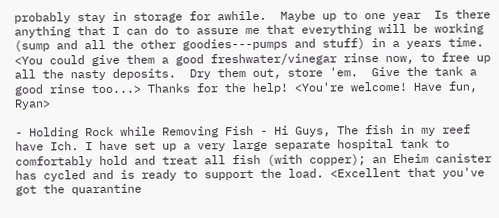probably stay in storage for awhile.  Maybe up to one year  Is there anything that I can do to assure me that everything will be working (sump and all the other goodies---pumps and stuff) in a years time. <You could give them a good freshwater/vinegar rinse now, to free up all the nasty deposits.  Dry them out, store 'em.  Give the tank a good rinse too...> Thanks for the help! <You're welcome! Have fun, Ryan>

- Holding Rock while Removing Fish - Hi Guys, The fish in my reef have Ich. I have set up a very large separate hospital tank to comfortably hold and treat all fish (with copper); an Eheim canister has cycled and is ready to support the load. <Excellent that you've got the quarantine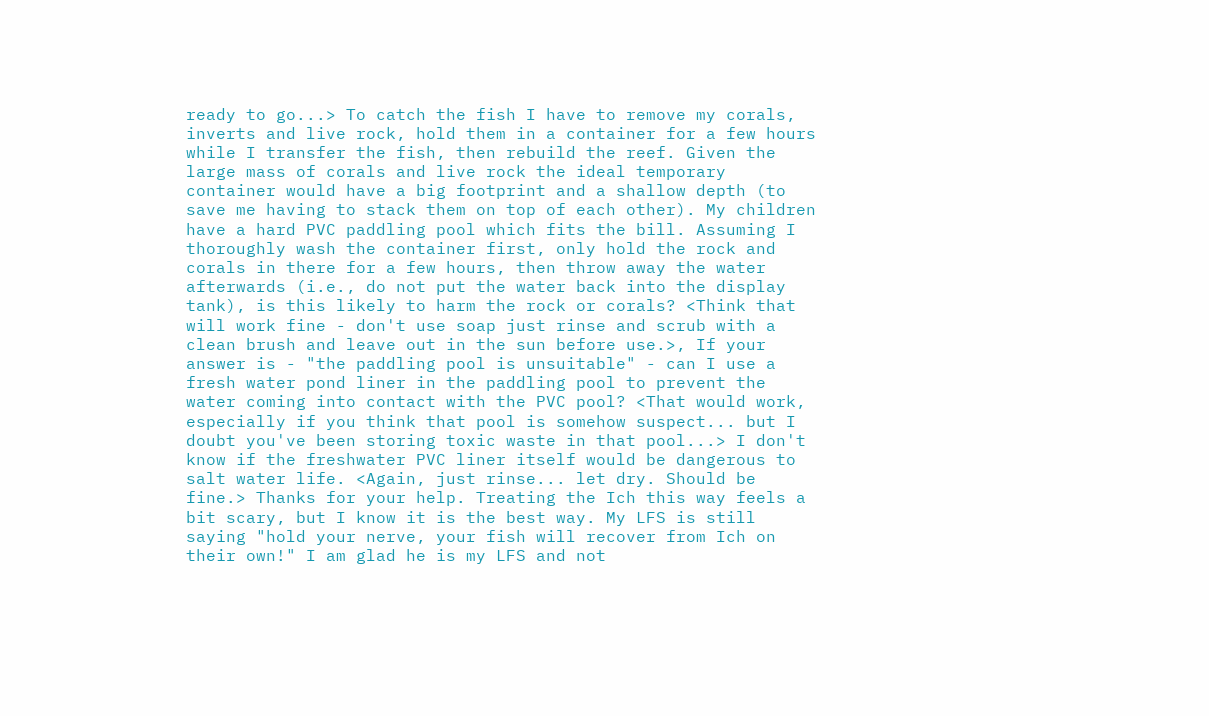ready to go...> To catch the fish I have to remove my corals, inverts and live rock, hold them in a container for a few hours while I transfer the fish, then rebuild the reef. Given the large mass of corals and live rock the ideal temporary container would have a big footprint and a shallow depth (to save me having to stack them on top of each other). My children have a hard PVC paddling pool which fits the bill. Assuming I thoroughly wash the container first, only hold the rock and corals in there for a few hours, then throw away the water afterwards (i.e., do not put the water back into the display tank), is this likely to harm the rock or corals? <Think that will work fine - don't use soap just rinse and scrub with a clean brush and leave out in the sun before use.>, If your answer is - "the paddling pool is unsuitable" - can I use a fresh water pond liner in the paddling pool to prevent the water coming into contact with the PVC pool? <That would work, especially if you think that pool is somehow suspect... but I doubt you've been storing toxic waste in that pool...> I don't know if the freshwater PVC liner itself would be dangerous to salt water life. <Again, just rinse... let dry. Should be fine.> Thanks for your help. Treating the Ich this way feels a bit scary, but I know it is the best way. My LFS is still saying "hold your nerve, your fish will recover from Ich on their own!" I am glad he is my LFS and not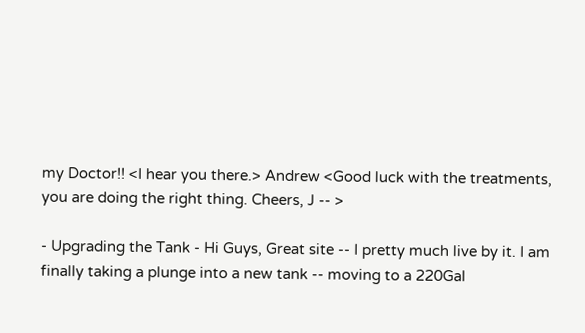my Doctor!! <I hear you there.> Andrew <Good luck with the treatments, you are doing the right thing. Cheers, J -- >

- Upgrading the Tank - Hi Guys, Great site -- I pretty much live by it. I am finally taking a plunge into a new tank -- moving to a 220Gal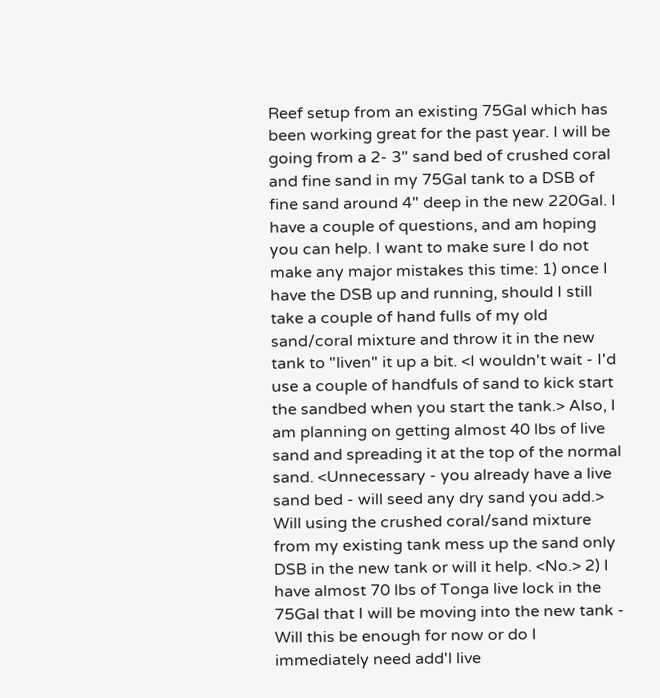Reef setup from an existing 75Gal which has been working great for the past year. I will be going from a 2- 3" sand bed of crushed coral and fine sand in my 75Gal tank to a DSB of fine sand around 4" deep in the new 220Gal. I have a couple of questions, and am hoping you can help. I want to make sure I do not make any major mistakes this time: 1) once I have the DSB up and running, should I still take a couple of hand fulls of my old sand/coral mixture and throw it in the new tank to "liven" it up a bit. <I wouldn't wait - I'd use a couple of handfuls of sand to kick start the sandbed when you start the tank.> Also, I am planning on getting almost 40 lbs of live sand and spreading it at the top of the normal sand. <Unnecessary - you already have a live sand bed - will seed any dry sand you add.> Will using the crushed coral/sand mixture from my existing tank mess up the sand only DSB in the new tank or will it help. <No.> 2) I have almost 70 lbs of Tonga live lock in the 75Gal that I will be moving into the new tank - Will this be enough for now or do I immediately need add'l live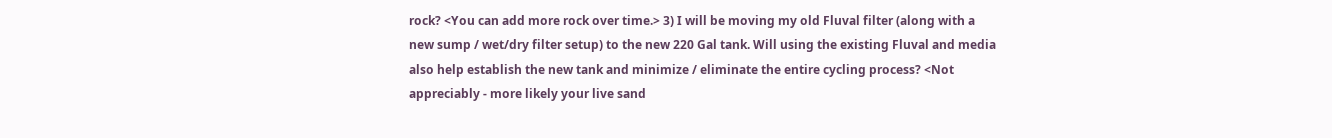rock? <You can add more rock over time.> 3) I will be moving my old Fluval filter (along with a new sump / wet/dry filter setup) to the new 220 Gal tank. Will using the existing Fluval and media also help establish the new tank and minimize / eliminate the entire cycling process? <Not appreciably - more likely your live sand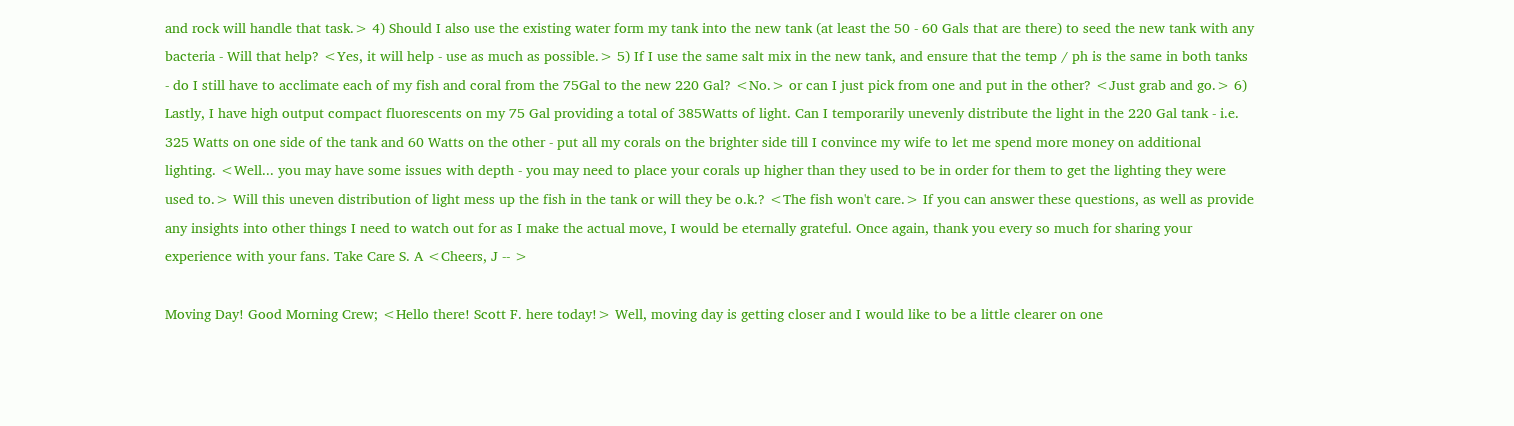and rock will handle that task.> 4) Should I also use the existing water form my tank into the new tank (at least the 50 - 60 Gals that are there) to seed the new tank with any bacteria - Will that help? <Yes, it will help - use as much as possible.> 5) If I use the same salt mix in the new tank, and ensure that the temp / ph is the same in both tanks - do I still have to acclimate each of my fish and coral from the 75Gal to the new 220 Gal? <No.> or can I just pick from one and put in the other? <Just grab and go.> 6) Lastly, I have high output compact fluorescents on my 75 Gal providing a total of 385Watts of light. Can I temporarily unevenly distribute the light in the 220 Gal tank - i.e. 325 Watts on one side of the tank and 60 Watts on the other - put all my corals on the brighter side till I convince my wife to let me spend more money on additional lighting. <Well... you may have some issues with depth - you may need to place your corals up higher than they used to be in order for them to get the lighting they were used to.> Will this uneven distribution of light mess up the fish in the tank or will they be o.k.? <The fish won't care.> If you can answer these questions, as well as provide any insights into other things I need to watch out for as I make the actual move, I would be eternally grateful. Once again, thank you every so much for sharing your experience with your fans. Take Care S. A <Cheers, J -- >

Moving Day! Good Morning Crew; <Hello there! Scott F. here today!> Well, moving day is getting closer and I would like to be a little clearer on one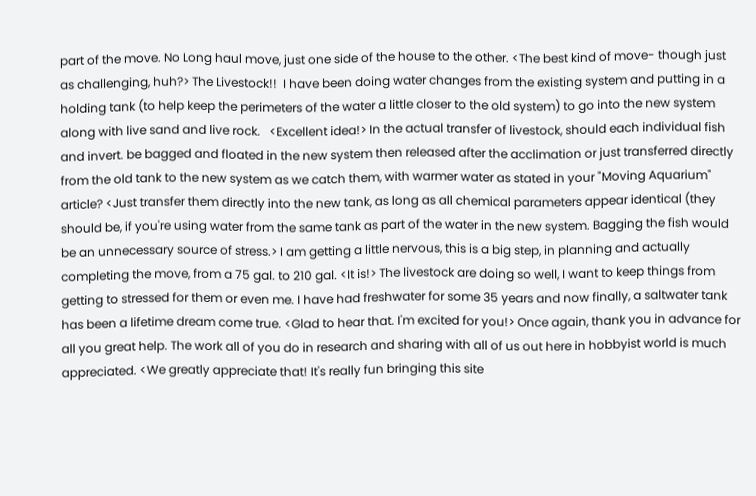part of the move. No Long haul move, just one side of the house to the other. <The best kind of move- though just as challenging, huh?> The Livestock!!  I have been doing water changes from the existing system and putting in a holding tank (to help keep the perimeters of the water a little closer to the old system) to go into the new system along with live sand and live rock.   <Excellent idea!> In the actual transfer of livestock, should each individual fish and invert. be bagged and floated in the new system then released after the acclimation or just transferred directly from the old tank to the new system as we catch them, with warmer water as stated in your "Moving Aquarium" article? <Just transfer them directly into the new tank, as long as all chemical parameters appear identical (they should be, if you're using water from the same tank as part of the water in the new system. Bagging the fish would be an unnecessary source of stress.> I am getting a little nervous, this is a big step, in planning and actually completing the move, from a 75 gal. to 210 gal. <It is!> The livestock are doing so well, I want to keep things from getting to stressed for them or even me. I have had freshwater for some 35 years and now finally, a saltwater tank has been a lifetime dream come true. <Glad to hear that. I'm excited for you!> Once again, thank you in advance for all you great help. The work all of you do in research and sharing with all of us out here in hobbyist world is much appreciated. <We greatly appreciate that! It's really fun bringing this site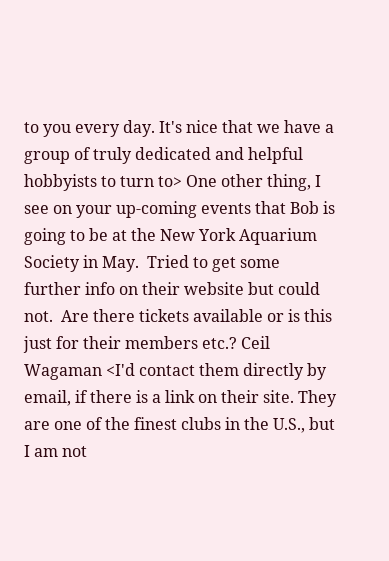to you every day. It's nice that we have a group of truly dedicated and helpful hobbyists to turn to> One other thing, I see on your up-coming events that Bob is going to be at the New York Aquarium Society in May.  Tried to get some further info on their website but could not.  Are there tickets available or is this just for their members etc.? Ceil Wagaman <I'd contact them directly by email, if there is a link on their site. They are one of the finest clubs in the U.S., but I am not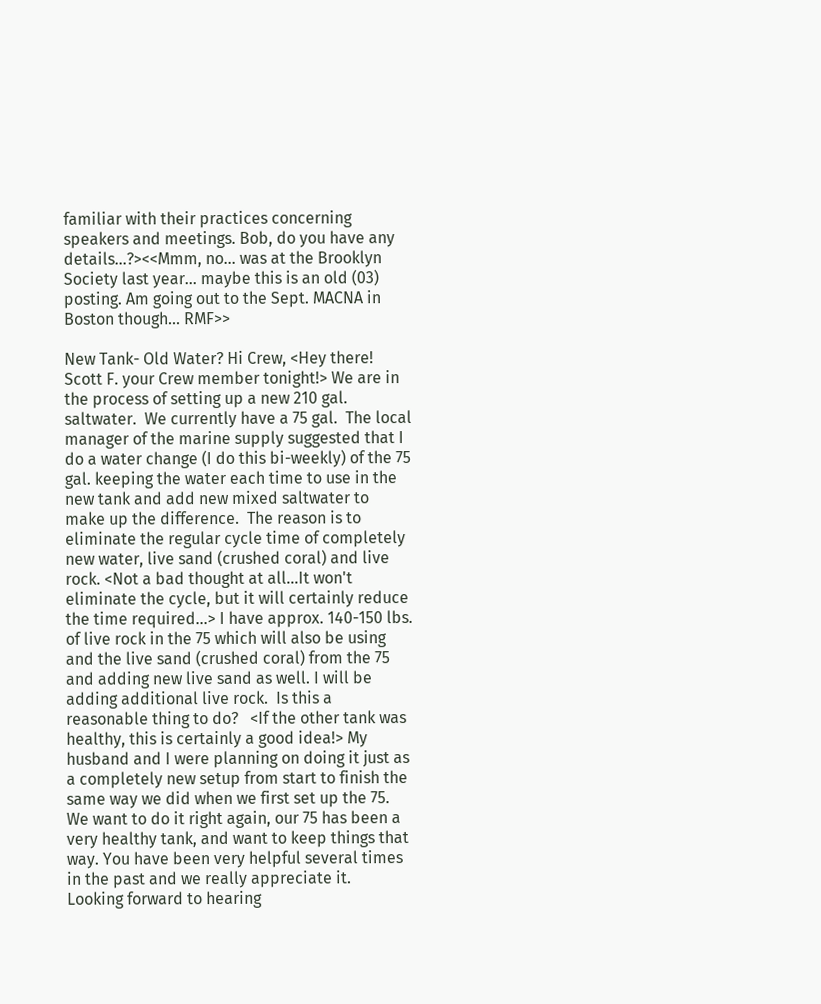familiar with their practices concerning speakers and meetings. Bob, do you have any details...?><<Mmm, no... was at the Brooklyn Society last year... maybe this is an old (03) posting. Am going out to the Sept. MACNA in Boston though... RMF>>

New Tank- Old Water? Hi Crew, <Hey there! Scott F. your Crew member tonight!> We are in the process of setting up a new 210 gal. saltwater.  We currently have a 75 gal.  The local manager of the marine supply suggested that I do a water change (I do this bi-weekly) of the 75 gal. keeping the water each time to use in the new tank and add new mixed saltwater to make up the difference.  The reason is to eliminate the regular cycle time of completely new water, live sand (crushed coral) and live rock. <Not a bad thought at all...It won't eliminate the cycle, but it will certainly reduce the time required...> I have approx. 140-150 lbs. of live rock in the 75 which will also be using and the live sand (crushed coral) from the 75 and adding new live sand as well. I will be adding additional live rock.  Is this a reasonable thing to do?   <If the other tank was healthy, this is certainly a good idea!> My husband and I were planning on doing it just as a completely new setup from start to finish the same way we did when we first set up the 75. We want to do it right again, our 75 has been a very healthy tank, and want to keep things that way. You have been very helpful several times in the past and we really appreciate it.  Looking forward to hearing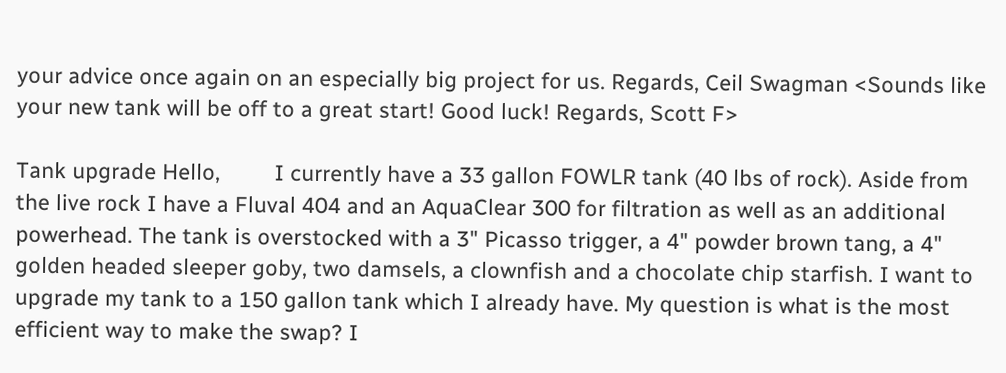your advice once again on an especially big project for us. Regards, Ceil Swagman <Sounds like your new tank will be off to a great start! Good luck! Regards, Scott F>

Tank upgrade Hello,         I currently have a 33 gallon FOWLR tank (40 lbs of rock). Aside from the live rock I have a Fluval 404 and an AquaClear 300 for filtration as well as an additional powerhead. The tank is overstocked with a 3" Picasso trigger, a 4" powder brown tang, a 4" golden headed sleeper goby, two damsels, a clownfish and a chocolate chip starfish. I want to upgrade my tank to a 150 gallon tank which I already have. My question is what is the most efficient way to make the swap? I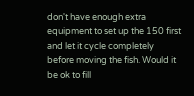don't have enough extra equipment to set up the 150 first and let it cycle completely before moving the fish. Would it be ok to fill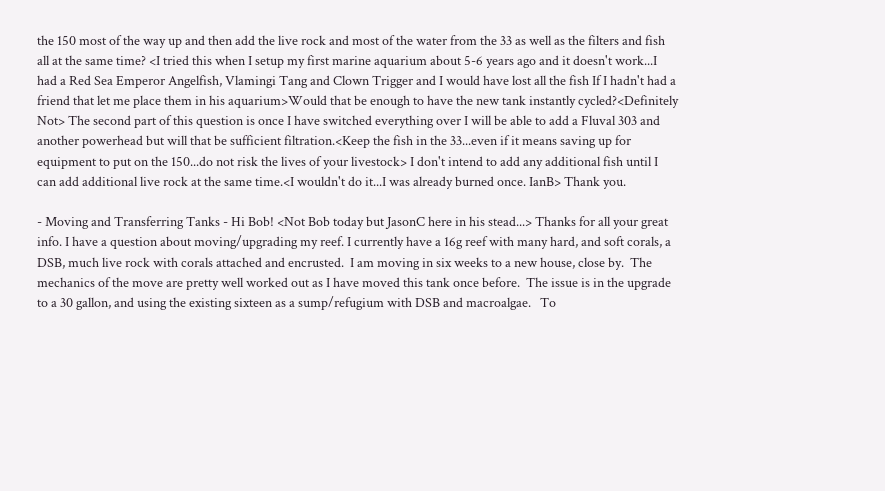the 150 most of the way up and then add the live rock and most of the water from the 33 as well as the filters and fish all at the same time? <I tried this when I setup my first marine aquarium about 5-6 years ago and it doesn't work...I had a Red Sea Emperor Angelfish, Vlamingi Tang and Clown Trigger and I would have lost all the fish If I hadn't had a friend that let me place them in his aquarium>Would that be enough to have the new tank instantly cycled?<Definitely Not> The second part of this question is once I have switched everything over I will be able to add a Fluval 303 and another powerhead but will that be sufficient filtration.<Keep the fish in the 33...even if it means saving up for equipment to put on the 150...do not risk the lives of your livestock> I don't intend to add any additional fish until I can add additional live rock at the same time.<I wouldn't do it...I was already burned once. IanB> Thank you.

- Moving and Transferring Tanks - Hi Bob! <Not Bob today but JasonC here in his stead...> Thanks for all your great info. I have a question about moving/upgrading my reef. I currently have a 16g reef with many hard, and soft corals, a DSB, much live rock with corals attached and encrusted.  I am moving in six weeks to a new house, close by.  The mechanics of the move are pretty well worked out as I have moved this tank once before.  The issue is in the upgrade to a 30 gallon, and using the existing sixteen as a sump/refugium with DSB and macroalgae.   To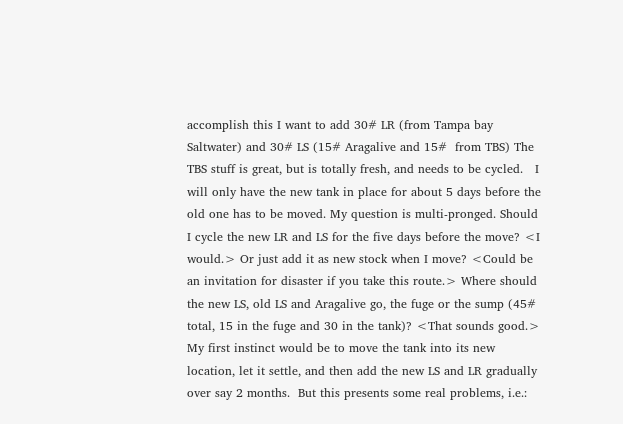accomplish this I want to add 30# LR (from Tampa bay Saltwater) and 30# LS (15# Aragalive and 15#  from TBS) The TBS stuff is great, but is totally fresh, and needs to be cycled.   I will only have the new tank in place for about 5 days before the old one has to be moved. My question is multi-pronged. Should I cycle the new LR and LS for the five days before the move? <I would.> Or just add it as new stock when I move? <Could be an invitation for disaster if you take this route.> Where should the new LS, old LS and Aragalive go, the fuge or the sump (45# total, 15 in the fuge and 30 in the tank)? <That sounds good.> My first instinct would be to move the tank into its new location, let it settle, and then add the new LS and LR gradually over say 2 months.  But this presents some real problems, i.e.: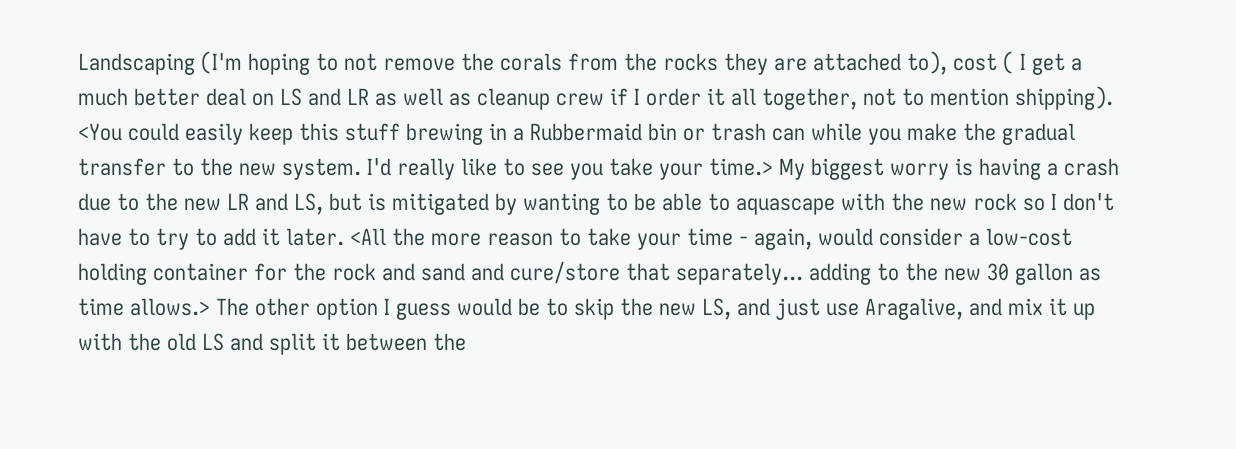Landscaping (I'm hoping to not remove the corals from the rocks they are attached to), cost ( I get a much better deal on LS and LR as well as cleanup crew if I order it all together, not to mention shipping). <You could easily keep this stuff brewing in a Rubbermaid bin or trash can while you make the gradual transfer to the new system. I'd really like to see you take your time.> My biggest worry is having a crash due to the new LR and LS, but is mitigated by wanting to be able to aquascape with the new rock so I don't have to try to add it later. <All the more reason to take your time - again, would consider a low-cost holding container for the rock and sand and cure/store that separately... adding to the new 30 gallon as time allows.> The other option I guess would be to skip the new LS, and just use Aragalive, and mix it up with the old LS and split it between the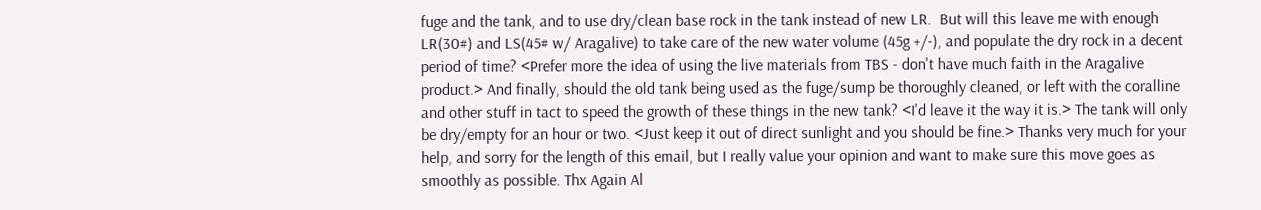fuge and the tank, and to use dry/clean base rock in the tank instead of new LR.  But will this leave me with enough LR(30#) and LS(45# w/ Aragalive) to take care of the new water volume (45g +/-), and populate the dry rock in a decent period of time? <Prefer more the idea of using the live materials from TBS - don't have much faith in the Aragalive product.> And finally, should the old tank being used as the fuge/sump be thoroughly cleaned, or left with the coralline and other stuff in tact to speed the growth of these things in the new tank? <I'd leave it the way it is.> The tank will only be dry/empty for an hour or two. <Just keep it out of direct sunlight and you should be fine.> Thanks very much for your help, and sorry for the length of this email, but I really value your opinion and want to make sure this move goes as smoothly as possible. Thx Again Al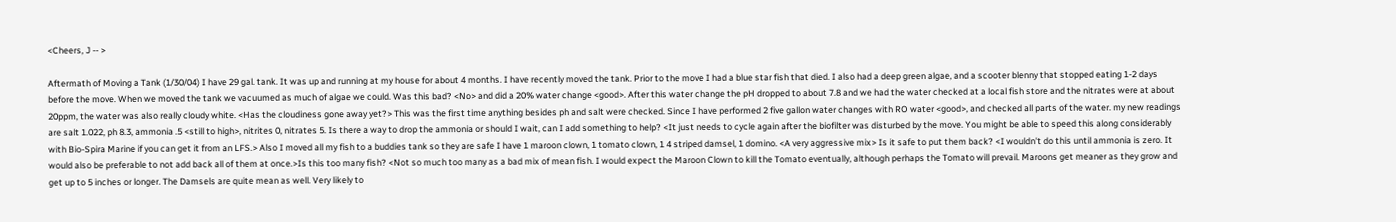<Cheers, J -- >

Aftermath of Moving a Tank (1/30/04) I have 29 gal. tank. It was up and running at my house for about 4 months. I have recently moved the tank. Prior to the move I had a blue star fish that died. I also had a deep green algae, and a scooter blenny that stopped eating 1-2 days before the move. When we moved the tank we vacuumed as much of algae we could. Was this bad? <No> and did a 20% water change <good>. After this water change the pH dropped to about 7.8 and we had the water checked at a local fish store and the nitrates were at about 20ppm, the water was also really cloudy white. <Has the cloudiness gone away yet?> This was the first time anything besides ph and salt were checked. Since I have performed 2 five gallon water changes with RO water <good>, and checked all parts of the water. my new readings are salt 1.022, ph 8.3, ammonia .5 <still to high>, nitrites 0, nitrates 5. Is there a way to drop the ammonia or should I wait, can I add something to help? <It just needs to cycle again after the biofilter was disturbed by the move. You might be able to speed this along considerably with Bio-Spira Marine if you can get it from an LFS.> Also I moved all my fish to a buddies tank so they are safe I have 1 maroon clown, 1 tomato clown, 1 4 striped damsel, 1 domino. <A very aggressive mix> Is it safe to put them back? <I wouldn't do this until ammonia is zero. It would also be preferable to not add back all of them at once.>Is this too many fish? <Not so much too many as a bad mix of mean fish. I would expect the Maroon Clown to kill the Tomato eventually, although perhaps the Tomato will prevail. Maroons get meaner as they grow and get up to 5 inches or longer. The Damsels are quite mean as well. Very likely to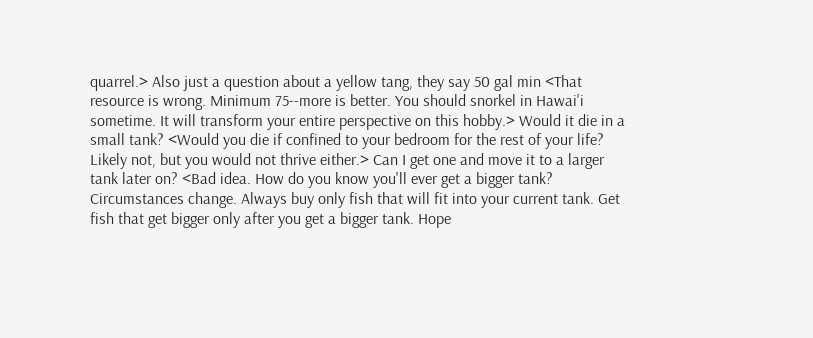quarrel.> Also just a question about a yellow tang, they say 50 gal min <That resource is wrong. Minimum 75--more is better. You should snorkel in Hawai'i sometime. It will transform your entire perspective on this hobby.> Would it die in a small tank? <Would you die if confined to your bedroom for the rest of your life? Likely not, but you would not thrive either.> Can I get one and move it to a larger tank later on? <Bad idea. How do you know you'll ever get a bigger tank? Circumstances change. Always buy only fish that will fit into your current tank. Get fish that get bigger only after you get a bigger tank. Hope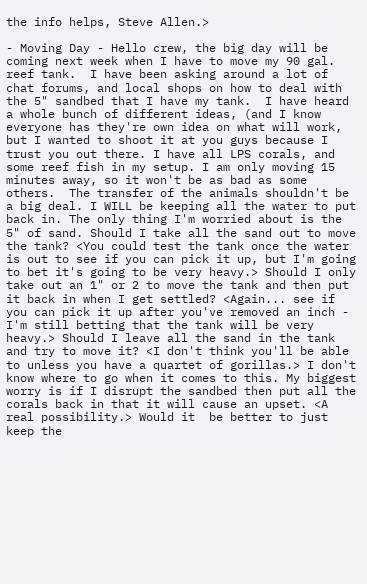the info helps, Steve Allen.>

- Moving Day - Hello crew, the big day will be coming next week when I have to move my 90 gal. reef tank.  I have been asking around a lot of chat forums, and local shops on how to deal with the 5" sandbed that I have my tank.  I have heard a whole bunch of different ideas, (and I know everyone has they're own idea on what will work, but I wanted to shoot it at you guys because I trust you out there. I have all LPS corals, and some reef fish in my setup. I am only moving 15 minutes away, so it won't be as bad as some others.  The transfer of the animals shouldn't be a big deal. I WILL be keeping all the water to put back in. The only thing I'm worried about is the 5" of sand. Should I take all the sand out to move the tank? <You could test the tank once the water is out to see if you can pick it up, but I'm going to bet it's going to be very heavy.> Should I only take out an 1" or 2 to move the tank and then put it back in when I get settled? <Again... see if you can pick it up after you've removed an inch - I'm still betting that the tank will be very heavy.> Should I leave all the sand in the tank and try to move it? <I don't think you'll be able to unless you have a quartet of gorillas.> I don't know where to go when it comes to this. My biggest worry is if I disrupt the sandbed then put all the corals back in that it will cause an upset. <A real possibility.> Would it  be better to just keep the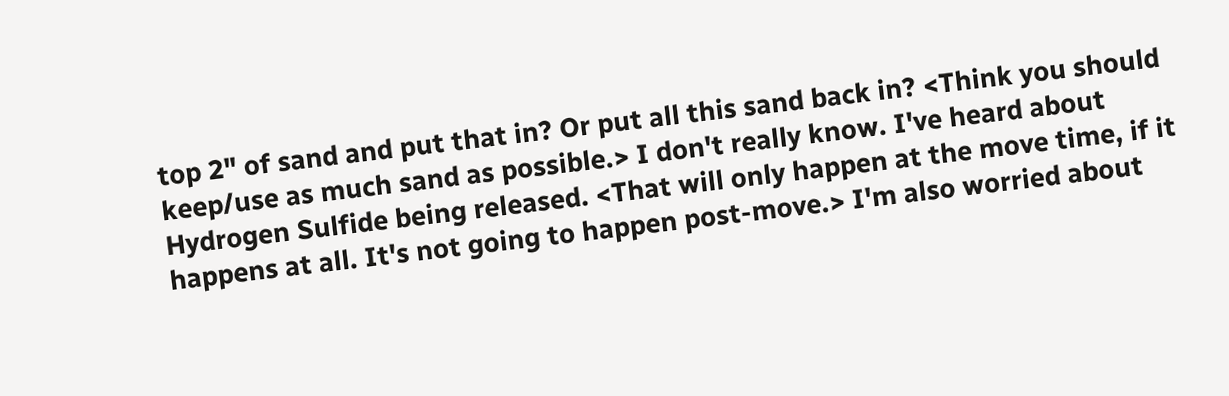top 2" of sand and put that in? Or put all this sand back in? <Think you should keep/use as much sand as possible.> I don't really know. I've heard about Hydrogen Sulfide being released. <That will only happen at the move time, if it happens at all. It's not going to happen post-move.> I'm also worried about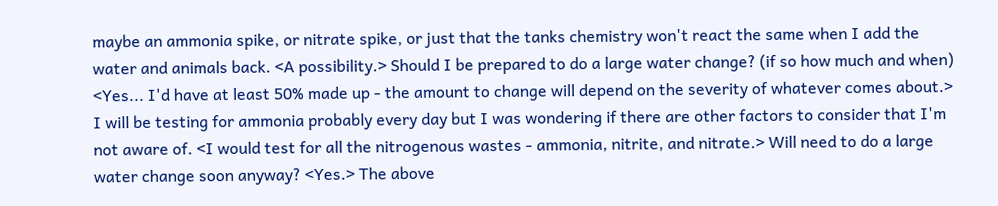maybe an ammonia spike, or nitrate spike, or just that the tanks chemistry won't react the same when I add the water and animals back. <A possibility.> Should I be prepared to do a large water change? (if so how much and when) <Yes... I'd have at least 50% made up - the amount to change will depend on the severity of whatever comes about.> I will be testing for ammonia probably every day but I was wondering if there are other factors to consider that I'm not aware of. <I would test for all the nitrogenous wastes - ammonia, nitrite, and nitrate.> Will need to do a large water change soon anyway? <Yes.> The above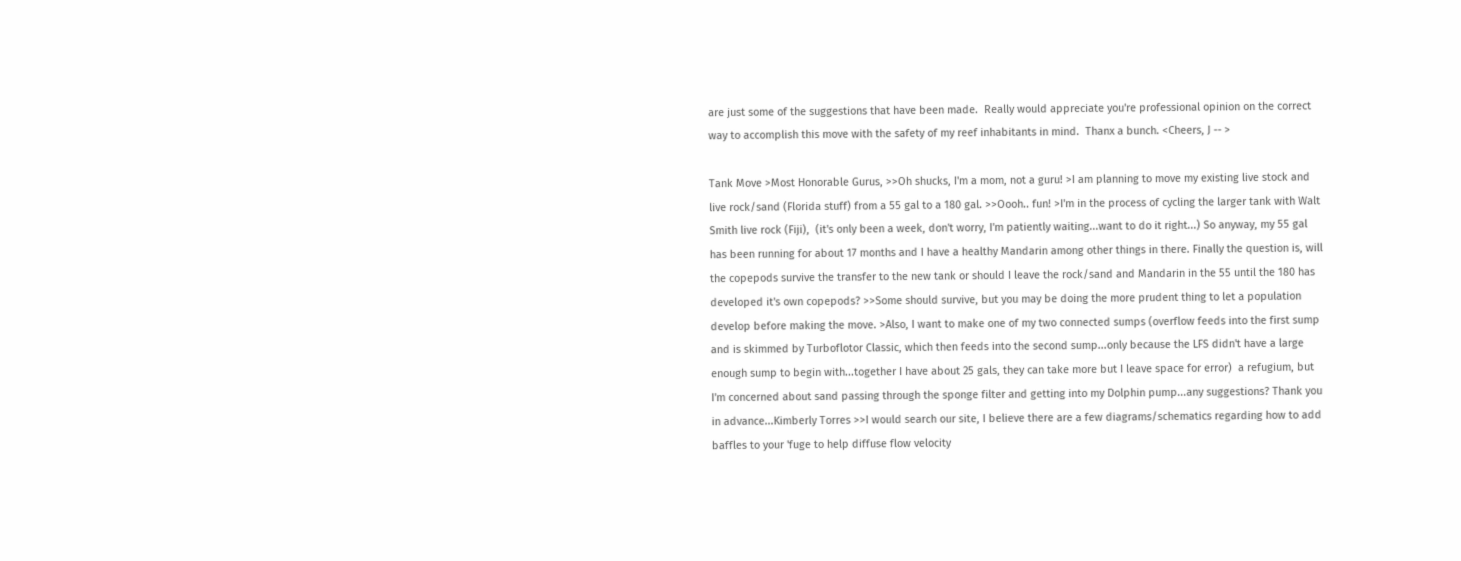are just some of the suggestions that have been made.  Really would appreciate you're professional opinion on the correct way to accomplish this move with the safety of my reef inhabitants in mind.  Thanx a bunch. <Cheers, J -- >

Tank Move >Most Honorable Gurus, >>Oh shucks, I'm a mom, not a guru! >I am planning to move my existing live stock and live rock/sand (Florida stuff) from a 55 gal to a 180 gal. >>Oooh.. fun! >I'm in the process of cycling the larger tank with Walt Smith live rock (Fiji),  (it's only been a week, don't worry, I'm patiently waiting...want to do it right...) So anyway, my 55 gal has been running for about 17 months and I have a healthy Mandarin among other things in there. Finally the question is, will the copepods survive the transfer to the new tank or should I leave the rock/sand and Mandarin in the 55 until the 180 has developed it's own copepods? >>Some should survive, but you may be doing the more prudent thing to let a population develop before making the move. >Also, I want to make one of my two connected sumps (overflow feeds into the first sump and is skimmed by Turboflotor Classic, which then feeds into the second sump...only because the LFS didn't have a large enough sump to begin with...together I have about 25 gals, they can take more but I leave space for error)  a refugium, but I'm concerned about sand passing through the sponge filter and getting into my Dolphin pump...any suggestions? Thank you in advance...Kimberly Torres >>I would search our site, I believe there are a few diagrams/schematics regarding how to add baffles to your 'fuge to help diffuse flow velocity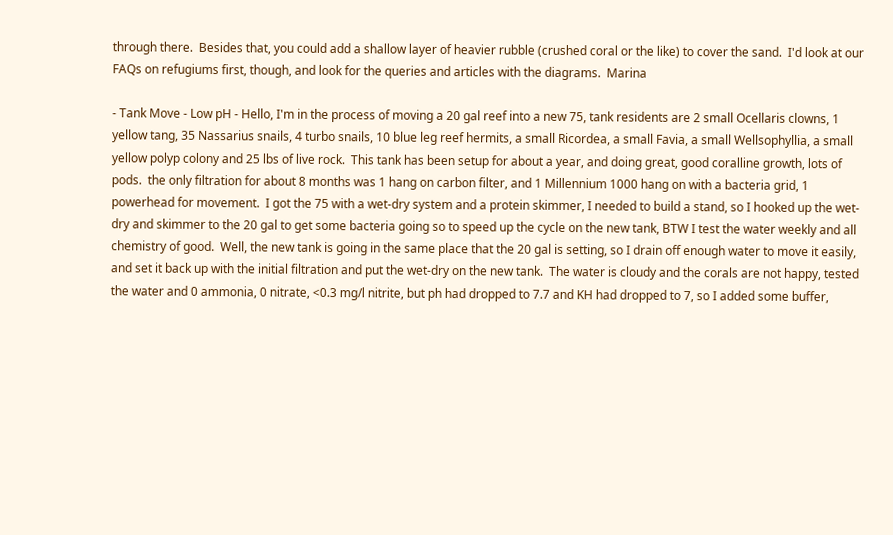through there.  Besides that, you could add a shallow layer of heavier rubble (crushed coral or the like) to cover the sand.  I'd look at our FAQs on refugiums first, though, and look for the queries and articles with the diagrams.  Marina

- Tank Move - Low pH - Hello, I'm in the process of moving a 20 gal reef into a new 75, tank residents are 2 small Ocellaris clowns, 1 yellow tang, 35 Nassarius snails, 4 turbo snails, 10 blue leg reef hermits, a small Ricordea, a small Favia, a small Wellsophyllia, a small yellow polyp colony and 25 lbs of live rock.  This tank has been setup for about a year, and doing great, good coralline growth, lots of pods.  the only filtration for about 8 months was 1 hang on carbon filter, and 1 Millennium 1000 hang on with a bacteria grid, 1 powerhead for movement.  I got the 75 with a wet-dry system and a protein skimmer, I needed to build a stand, so I hooked up the wet-dry and skimmer to the 20 gal to get some bacteria going so to speed up the cycle on the new tank, BTW I test the water weekly and all chemistry of good.  Well, the new tank is going in the same place that the 20 gal is setting, so I drain off enough water to move it easily, and set it back up with the initial filtration and put the wet-dry on the new tank.  The water is cloudy and the corals are not happy, tested the water and 0 ammonia, 0 nitrate, <0.3 mg/l nitrite, but ph had dropped to 7.7 and KH had dropped to 7, so I added some buffer,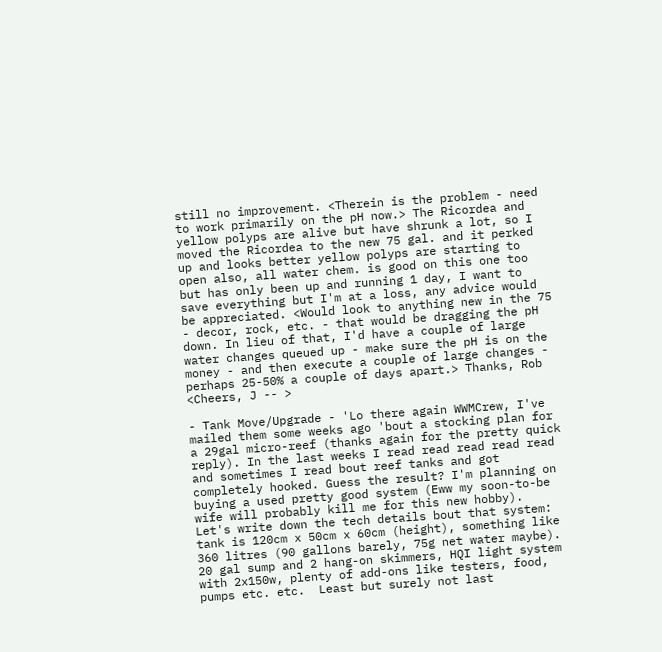still no improvement. <Therein is the problem - need to work primarily on the pH now.> The Ricordea and yellow polyps are alive but have shrunk a lot, so I moved the Ricordea to the new 75 gal. and it perked up and looks better yellow polyps are starting to open also, all water chem. is good on this one too but has only been up and running 1 day, I want to save everything but I'm at a loss, any advice would be appreciated. <Would look to anything new in the 75 - decor, rock, etc. - that would be dragging the pH down. In lieu of that, I'd have a couple of large water changes queued up - make sure the pH is on the money - and then execute a couple of large changes - perhaps 25-50% a couple of days apart.> Thanks, Rob <Cheers, J -- >

- Tank Move/Upgrade - 'Lo there again WWMCrew, I've mailed them some weeks ago 'bout a stocking plan for a 29gal micro-reef (thanks again for the pretty quick reply). In the last weeks I read read read read read and sometimes I read bout reef tanks and got completely hooked. Guess the result? I'm planning on buying a used pretty good system (Eww my soon-to-be wife will probably kill me for this new hobby).  Let's write down the tech details bout that system: tank is 120cm x 50cm x 60cm (height), something like 360 litres (90 gallons barely, 75g net water maybe). 20 gal sump and 2 hang-on skimmers, HQI light system with 2x150w, plenty of add-ons like testers, food, pumps etc. etc.  Least but surely not last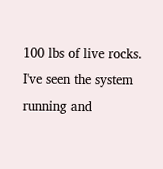100 lbs of live rocks.  I've seen the system running and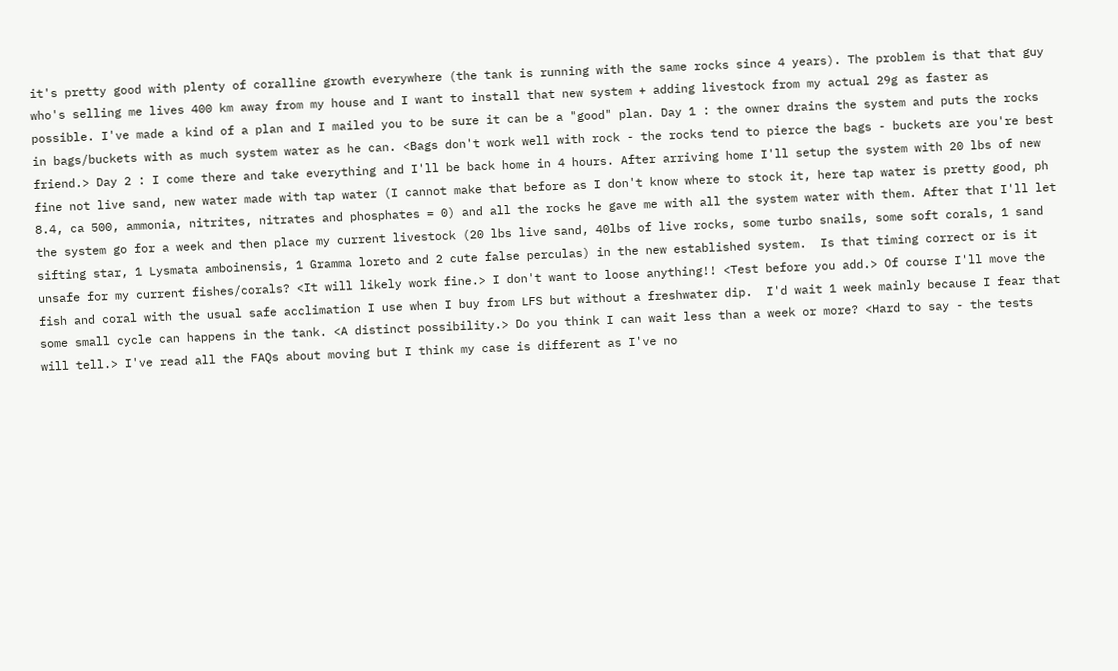it's pretty good with plenty of coralline growth everywhere (the tank is running with the same rocks since 4 years). The problem is that that guy who's selling me lives 400 km away from my house and I want to install that new system + adding livestock from my actual 29g as faster as possible. I've made a kind of a plan and I mailed you to be sure it can be a "good" plan. Day 1 : the owner drains the system and puts the rocks in bags/buckets with as much system water as he can. <Bags don't work well with rock - the rocks tend to pierce the bags - buckets are you're best friend.> Day 2 : I come there and take everything and I'll be back home in 4 hours. After arriving home I'll setup the system with 20 lbs of new fine not live sand, new water made with tap water (I cannot make that before as I don't know where to stock it, here tap water is pretty good, ph 8.4, ca 500, ammonia, nitrites, nitrates and phosphates = 0) and all the rocks he gave me with all the system water with them. After that I'll let the system go for a week and then place my current livestock (20 lbs live sand, 40lbs of live rocks, some turbo snails, some soft corals, 1 sand sifting star, 1 Lysmata amboinensis, 1 Gramma loreto and 2 cute false perculas) in the new established system.  Is that timing correct or is it unsafe for my current fishes/corals? <It will likely work fine.> I don't want to loose anything!! <Test before you add.> Of course I'll move the fish and coral with the usual safe acclimation I use when I buy from LFS but without a freshwater dip.  I'd wait 1 week mainly because I fear that some small cycle can happens in the tank. <A distinct possibility.> Do you think I can wait less than a week or more? <Hard to say - the tests will tell.> I've read all the FAQs about moving but I think my case is different as I've no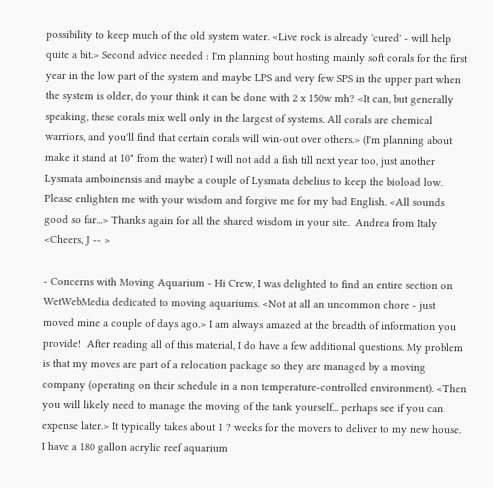possibility to keep much of the old system water. <Live rock is already 'cured' - will help quite a bit.> Second advice needed : I'm planning bout hosting mainly soft corals for the first year in the low part of the system and maybe LPS and very few SPS in the upper part when the system is older, do your think it can be done with 2 x 150w mh? <It can, but generally speaking, these corals mix well only in the largest of systems. All corals are chemical warriors, and you'll find that certain corals will win-out over others.> (I'm planning about make it stand at 10" from the water) I will not add a fish till next year too, just another Lysmata amboinensis and maybe a couple of Lysmata debelius to keep the bioload low.  Please enlighten me with your wisdom and forgive me for my bad English. <All sounds good so far...> Thanks again for all the shared wisdom in your site.  Andrea from Italy <Cheers, J -- >

- Concerns with Moving Aquarium - Hi Crew, I was delighted to find an entire section on WetWebMedia dedicated to moving aquariums. <Not at all an uncommon chore - just moved mine a couple of days ago.> I am always amazed at the breadth of information you provide!  After reading all of this material, I do have a few additional questions. My problem is that my moves are part of a relocation package so they are managed by a moving company (operating on their schedule in a non temperature-controlled environment). <Then you will likely need to manage the moving of the tank yourself... perhaps see if you can expense later.> It typically takes about 1 ? weeks for the movers to deliver to my new house.  I have a 180 gallon acrylic reef aquarium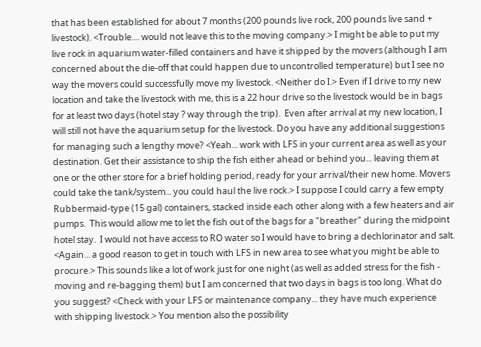that has been established for about 7 months (200 pounds live rock, 200 pounds live sand + livestock). <Trouble.... would not leave this to the moving company.> I might be able to put my live rock in aquarium water-filled containers and have it shipped by the movers (although I am concerned about the die-off that could happen due to uncontrolled temperature) but I see no way the movers could successfully move my livestock. <Neither do I.> Even if I drive to my new location and take the livestock with me, this is a 22 hour drive so the livestock would be in bags for at least two days (hotel stay ? way through the trip).  Even after arrival at my new location, I will still not have the aquarium setup for the livestock. Do you have any additional suggestions for managing such a lengthy move? <Yeah... work with LFS in your current area as well as your destination. Get their assistance to ship the fish either ahead or behind you... leaving them at one or the other store for a brief holding period, ready for your arrival/their new home. Movers could take the tank/system... you could haul the live rock.> I suppose I could carry a few empty Rubbermaid-type (15 gal) containers, stacked inside each other along with a few heaters and air pumps.  This would allow me to let the fish out of the bags for a "breather" during the midpoint hotel stay.  I would not have access to RO water so I would have to bring a dechlorinator and salt. <Again... a good reason to get in touch with LFS in new area to see what you might be able to procure.> This sounds like a lot of work just for one night (as well as added stress for the fish - moving and re-bagging them) but I am concerned that two days in bags is too long. What do you suggest? <Check with your LFS or maintenance company... they have much experience with shipping livestock.> You mention also the possibility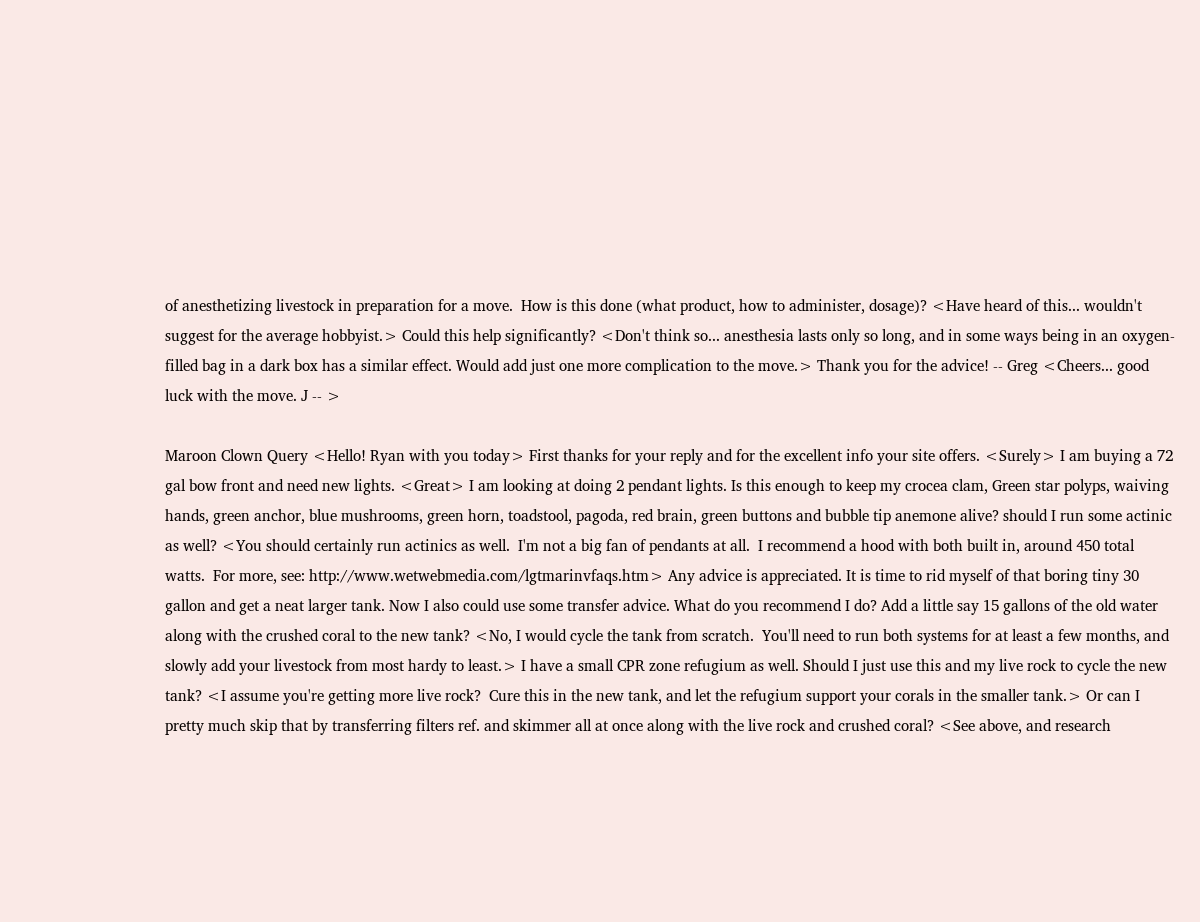of anesthetizing livestock in preparation for a move.  How is this done (what product, how to administer, dosage)? <Have heard of this... wouldn't suggest for the average hobbyist.> Could this help significantly? <Don't think so... anesthesia lasts only so long, and in some ways being in an oxygen-filled bag in a dark box has a similar effect. Would add just one more complication to the move.> Thank you for the advice! -- Greg <Cheers... good luck with the move. J -- >

Maroon Clown Query <Hello! Ryan with you today> First thanks for your reply and for the excellent info your site offers. <Surely> I am buying a 72 gal bow front and need new lights. <Great> I am looking at doing 2 pendant lights. Is this enough to keep my crocea clam, Green star polyps, waiving hands, green anchor, blue mushrooms, green horn, toadstool, pagoda, red brain, green buttons and bubble tip anemone alive? should I run some actinic as well? <You should certainly run actinics as well.  I'm not a big fan of pendants at all.  I recommend a hood with both built in, around 450 total watts.  For more, see: http://www.wetwebmedia.com/lgtmarinvfaqs.htm> Any advice is appreciated. It is time to rid myself of that boring tiny 30 gallon and get a neat larger tank. Now I also could use some transfer advice. What do you recommend I do? Add a little say 15 gallons of the old water along with the crushed coral to the new tank? <No, I would cycle the tank from scratch.  You'll need to run both systems for at least a few months, and slowly add your livestock from most hardy to least.> I have a small CPR zone refugium as well. Should I just use this and my live rock to cycle the new tank? <I assume you're getting more live rock?  Cure this in the new tank, and let the refugium support your corals in the smaller tank.> Or can I pretty much skip that by transferring filters ref. and skimmer all at once along with the live rock and crushed coral? <See above, and research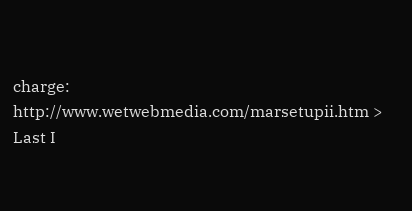charge: http://www.wetwebmedia.com/marsetupii.htm > Last I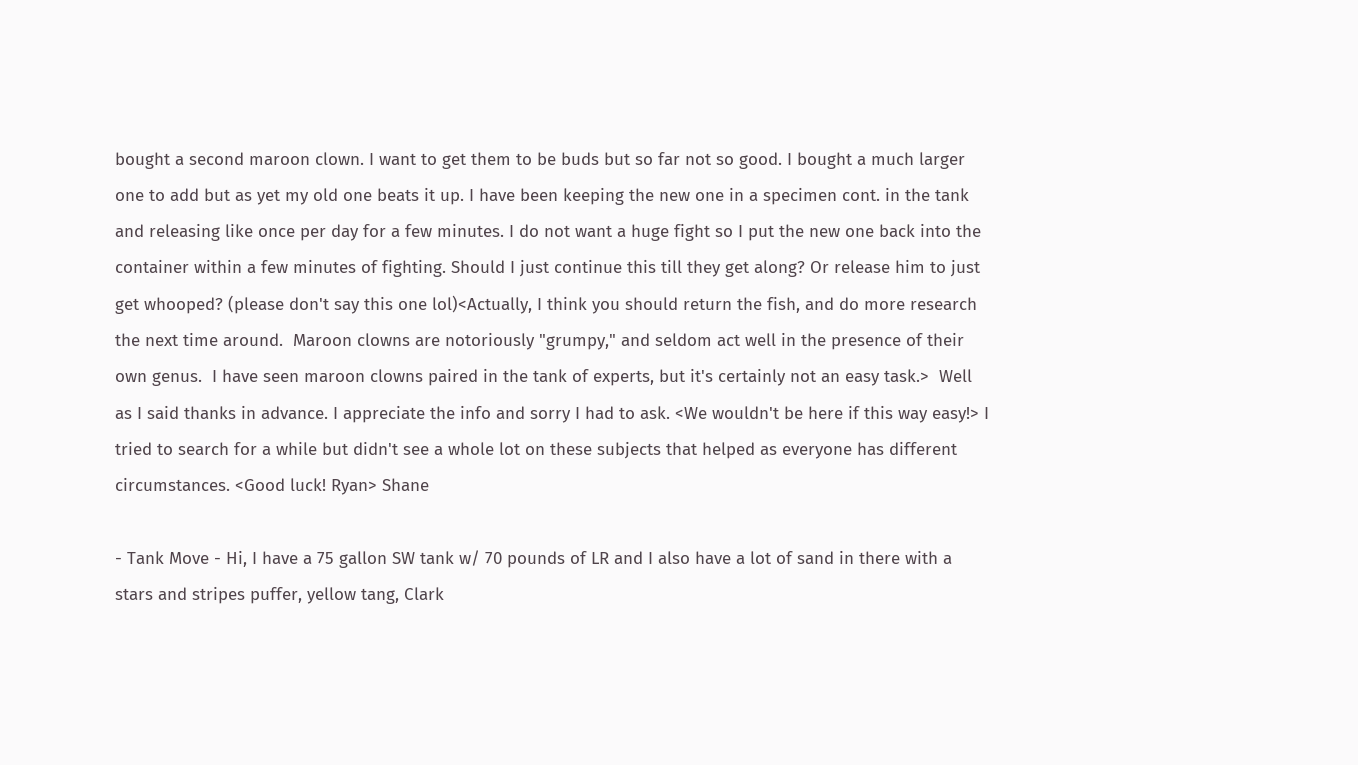bought a second maroon clown. I want to get them to be buds but so far not so good. I bought a much larger one to add but as yet my old one beats it up. I have been keeping the new one in a specimen cont. in the tank and releasing like once per day for a few minutes. I do not want a huge fight so I put the new one back into the container within a few minutes of fighting. Should I just continue this till they get along? Or release him to just get whooped? (please don't say this one lol)<Actually, I think you should return the fish, and do more research the next time around.  Maroon clowns are notoriously "grumpy," and seldom act well in the presence of their own genus.  I have seen maroon clowns paired in the tank of experts, but it's certainly not an easy task.>  Well as I said thanks in advance. I appreciate the info and sorry I had to ask. <We wouldn't be here if this way easy!> I tried to search for a while but didn't see a whole lot on these subjects that helped as everyone has different circumstances. <Good luck! Ryan> Shane

- Tank Move - Hi, I have a 75 gallon SW tank w/ 70 pounds of LR and I also have a lot of sand in there with a stars and stripes puffer, yellow tang, Clark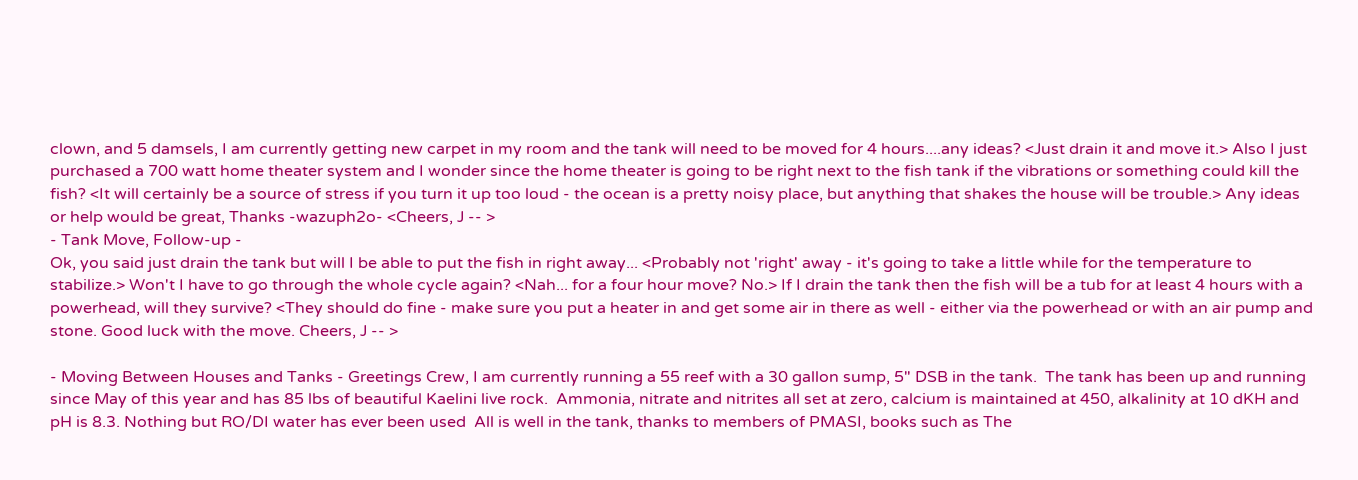clown, and 5 damsels, I am currently getting new carpet in my room and the tank will need to be moved for 4 hours....any ideas? <Just drain it and move it.> Also I just purchased a 700 watt home theater system and I wonder since the home theater is going to be right next to the fish tank if the vibrations or something could kill the fish? <It will certainly be a source of stress if you turn it up too loud - the ocean is a pretty noisy place, but anything that shakes the house will be trouble.> Any ideas or help would be great, Thanks -wazuph2o- <Cheers, J -- >
- Tank Move, Follow-up -
Ok, you said just drain the tank but will I be able to put the fish in right away... <Probably not 'right' away - it's going to take a little while for the temperature to stabilize.> Won't I have to go through the whole cycle again? <Nah... for a four hour move? No.> If I drain the tank then the fish will be a tub for at least 4 hours with a powerhead, will they survive? <They should do fine - make sure you put a heater in and get some air in there as well - either via the powerhead or with an air pump and stone. Good luck with the move. Cheers, J -- >

- Moving Between Houses and Tanks - Greetings Crew, I am currently running a 55 reef with a 30 gallon sump, 5" DSB in the tank.  The tank has been up and running since May of this year and has 85 lbs of beautiful Kaelini live rock.  Ammonia, nitrate and nitrites all set at zero, calcium is maintained at 450, alkalinity at 10 dKH and pH is 8.3. Nothing but RO/DI water has ever been used  All is well in the tank, thanks to members of PMASI, books such as The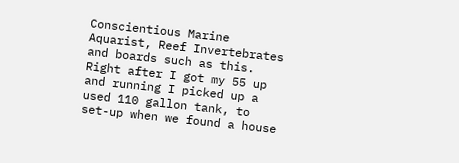Conscientious Marine Aquarist, Reef Invertebrates and boards such as this. Right after I got my 55 up and running I picked up a used 110 gallon tank, to set-up when we found a house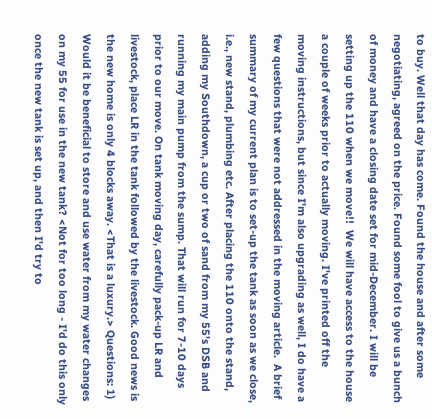to buy. Well that day has come. Found the house and after some negotiating, agreed on the price. Found some fool to give us a bunch of money and have a closing date set for mid-December. I will be setting up the 110 when we move!!  We will have access to the house a couple of weeks prior to actually moving. I've printed off the moving instructions, but since I'm also upgrading as well, I do have a few questions that were not addressed in the moving article.  A brief summary of my current plan is to set-up the tank as soon as we close, i.e., new stand, plumbing etc. After placing the 110 onto the stand, adding my Southdown, a cup or two of sand from my 55's DSB and running my main pump from the sump. That will run for 7-10 days prior to our move. On tank moving day, carefully pack-up LR and livestock, place LR in the tank followed by the livestock. Good news is the new home is only 4 blocks away. <That is a luxury.> Questions: 1)  Would it be beneficial to store and use water from my water changes on my 55 for use in the new tank? <Not for too long - I'd do this only once the new tank is set up, and then I'd try to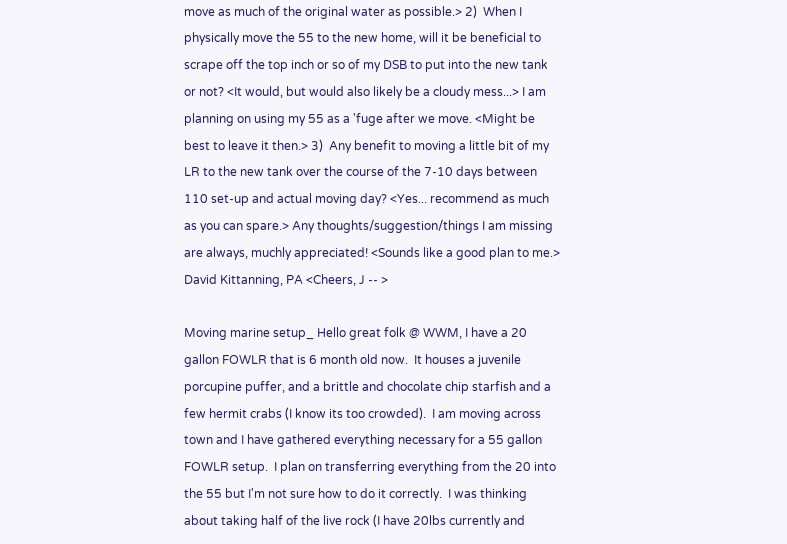move as much of the original water as possible.> 2)  When I physically move the 55 to the new home, will it be beneficial to scrape off the top inch or so of my DSB to put into the new tank or not? <It would, but would also likely be a cloudy mess...> I am planning on using my 55 as a 'fuge after we move. <Might be best to leave it then.> 3)  Any benefit to moving a little bit of my LR to the new tank over the course of the 7-10 days between 110 set-up and actual moving day? <Yes... recommend as much as you can spare.> Any thoughts/suggestion/things I am missing are always, muchly appreciated! <Sounds like a good plan to me.> David Kittanning, PA <Cheers, J -- >

Moving marine setup_ Hello great folk @ WWM, I have a 20 gallon FOWLR that is 6 month old now.  It houses a juvenile  porcupine puffer, and a brittle and chocolate chip starfish and a few hermit crabs (I know its too crowded).  I am moving across town and I have gathered everything necessary for a 55 gallon FOWLR setup.  I plan on transferring everything from the 20 into the 55 but I'm not sure how to do it correctly.  I was thinking about taking half of the live rock (I have 20lbs currently and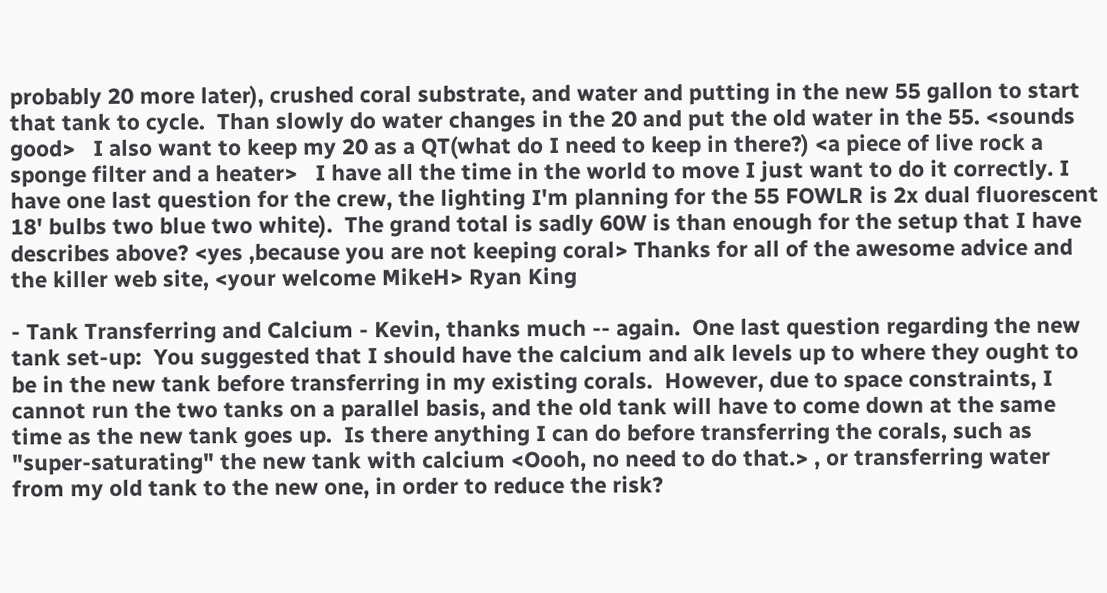probably 20 more later), crushed coral substrate, and water and putting in the new 55 gallon to start that tank to cycle.  Than slowly do water changes in the 20 and put the old water in the 55. <sounds good>   I also want to keep my 20 as a QT(what do I need to keep in there?) <a piece of live rock a sponge filter and a heater>   I have all the time in the world to move I just want to do it correctly. I have one last question for the crew, the lighting I'm planning for the 55 FOWLR is 2x dual fluorescent 18' bulbs two blue two white).  The grand total is sadly 60W is than enough for the setup that I have describes above? <yes ,because you are not keeping coral> Thanks for all of the awesome advice and the killer web site, <your welcome MikeH> Ryan King

- Tank Transferring and Calcium - Kevin, thanks much -- again.  One last question regarding the new tank set-up:  You suggested that I should have the calcium and alk levels up to where they ought to be in the new tank before transferring in my existing corals.  However, due to space constraints, I cannot run the two tanks on a parallel basis, and the old tank will have to come down at the same time as the new tank goes up.  Is there anything I can do before transferring the corals, such as "super-saturating" the new tank with calcium <Oooh, no need to do that.> , or transferring water from my old tank to the new one, in order to reduce the risk?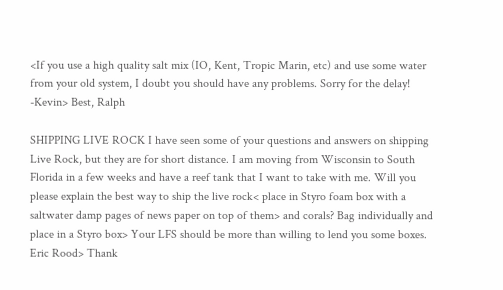<If you use a high quality salt mix (IO, Kent, Tropic Marin, etc) and use some water from your old system, I doubt you should have any problems. Sorry for the delay! -Kevin> Best, Ralph

SHIPPING LIVE ROCK I have seen some of your questions and answers on shipping Live Rock, but they are for short distance. I am moving from Wisconsin to South Florida in a few weeks and have a reef tank that I want to take with me. Will you please explain the best way to ship the live rock< place in Styro foam box with a saltwater damp pages of news paper on top of them> and corals? Bag individually and place in a Styro box> Your LFS should be more than willing to lend you some boxes. Eric Rood> Thank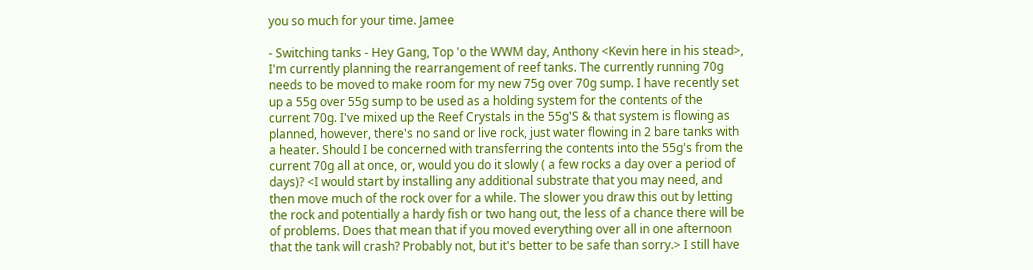you so much for your time. Jamee

- Switching tanks - Hey Gang, Top 'o the WWM day, Anthony <Kevin here in his stead>, I'm currently planning the rearrangement of reef tanks. The currently running 70g needs to be moved to make room for my new 75g over 70g sump. I have recently set up a 55g over 55g sump to be used as a holding system for the contents of the current 70g. I've mixed up the Reef Crystals in the 55g'S & that system is flowing as planned, however, there's no sand or live rock, just water flowing in 2 bare tanks with a heater. Should I be concerned with transferring the contents into the 55g's from the current 70g all at once, or, would you do it slowly ( a few rocks a day over a period of days)? <I would start by installing any additional substrate that you may need, and then move much of the rock over for a while. The slower you draw this out by letting the rock and potentially a hardy fish or two hang out, the less of a chance there will be of problems. Does that mean that if you moved everything over all in one afternoon that the tank will crash? Probably not, but it's better to be safe than sorry.> I still have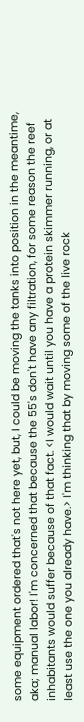some equipment ordered that's not here yet, but, I could be moving the tanks into position in the meantime, aka; manual labor! I'm concerned that because the 55's don't have any filtration, for some reason the reef inhabitants would suffer because of that fact. <I would wait until you have a protein skimmer running, or at least use the one you already have.> I'm thinking that by moving some of the live rock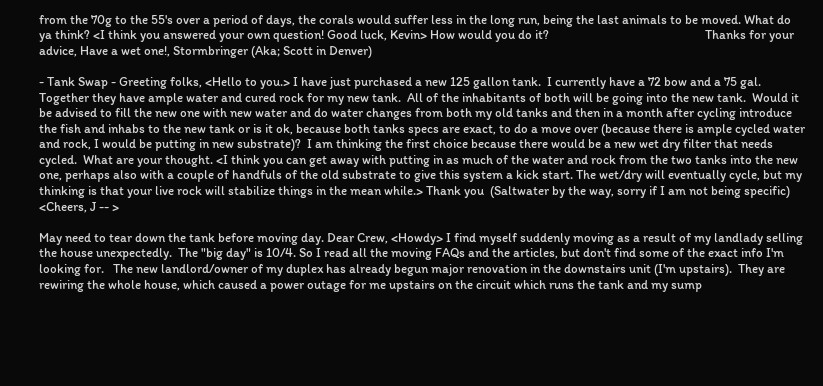from the 70g to the 55's over a period of days, the corals would suffer less in the long run, being the last animals to be moved. What do ya think? <I think you answered your own question! Good luck, Kevin> How would you do it?                                                    Thanks for your advice, Have a wet one!, Stormbringer (Aka; Scott in Denver)

- Tank Swap - Greeting folks, <Hello to you.> I have just purchased a new 125 gallon tank.  I currently have a 72 bow and a 75 gal.  Together they have ample water and cured rock for my new tank.  All of the inhabitants of both will be going into the new tank.  Would it be advised to fill the new one with new water and do water changes from both my old tanks and then in a month after cycling introduce the fish and inhabs to the new tank or is it ok, because both tanks specs are exact, to do a move over (because there is ample cycled water and rock, I would be putting in new substrate)?  I am thinking the first choice because there would be a new wet dry filter that needs cycled.  What are your thought. <I think you can get away with putting in as much of the water and rock from the two tanks into the new one, perhaps also with a couple of handfuls of the old substrate to give this system a kick start. The wet/dry will eventually cycle, but my thinking is that your live rock will stabilize things in the mean while.> Thank you  (Saltwater by the way, sorry if I am not being specific) <Cheers, J -- >

May need to tear down the tank before moving day. Dear Crew, <Howdy> I find myself suddenly moving as a result of my landlady selling the house unexpectedly.  The "big day" is 10/4. So I read all the moving FAQs and the articles, but don't find some of the exact info I'm looking for.   The new landlord/owner of my duplex has already begun major renovation in the downstairs unit (I'm upstairs).  They are rewiring the whole house, which caused a power outage for me upstairs on the circuit which runs the tank and my sump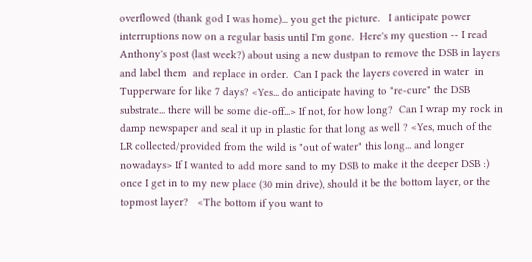overflowed (thank god I was home)... you get the picture.   I anticipate power interruptions now on a regular basis until I'm gone.  Here's my question -- I read Anthony's post (last week?) about using a new dustpan to remove the DSB in layers and label them  and replace in order.  Can I pack the layers covered in water  in Tupperware for like 7 days? <Yes... do anticipate having to "re-cure" the DSB substrate... there will be some die-off...> If not, for how long?  Can I wrap my rock in damp newspaper and seal it up in plastic for that long as well ? <Yes, much of the LR collected/provided from the wild is "out of water" this long... and longer nowadays> If I wanted to add more sand to my DSB to make it the deeper DSB :)  once I get in to my new place (30 min drive), should it be the bottom layer, or the topmost layer?   <The bottom if you want to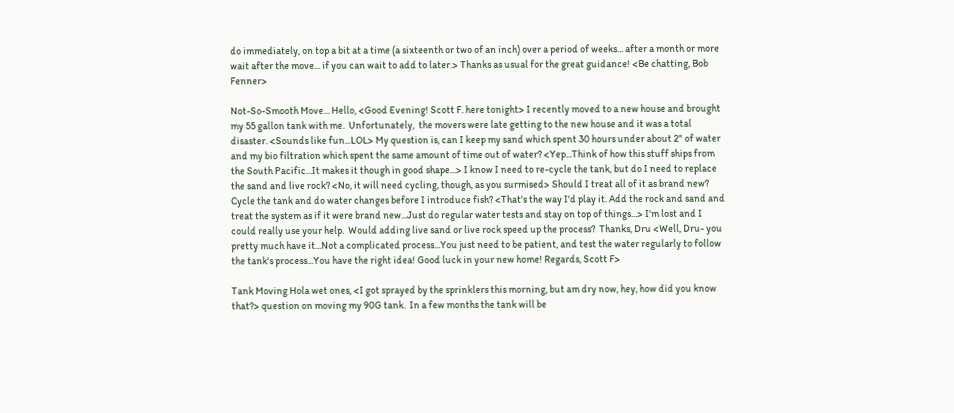do immediately, on top a bit at a time (a sixteenth or two of an inch) over a period of weeks... after a month or more wait after the move... if you can wait to add to later.> Thanks as usual for the great guidance! <Be chatting, Bob Fenner>

Not-So-Smooth Move... Hello, <Good Evening! Scott F. here tonight> I recently moved to a new house and brought my 55 gallon tank with me.  Unfortunately,  the movers were late getting to the new house and it was a total disaster. <Sounds like fun...LOL> My question is, can I keep my sand which spent 30 hours under about 2" of water and my bio filtration which spent the same amount of time out of water? <Yep...Think of how this stuff ships from the South Pacific...It makes it though in good shape...> I know I need to re-cycle the tank, but do I need to replace the sand and live rock? <No, it will need cycling, though, as you surmised> Should I treat all of it as brand new? Cycle the tank and do water changes before I introduce fish? <That's the way I'd play it. Add the rock and sand and treat the system as if it were brand new...Just do regular water tests and stay on top of things...> I'm lost and I could really use your help.  Would adding live sand or live rock speed up the process?  Thanks, Dru <Well, Dru- you pretty much have it...Not a complicated process...You just need to be patient, and test the water regularly to follow the tank's process...You have the right idea! Good luck in your new home! Regards, Scott F>

Tank Moving Hola wet ones, <I got sprayed by the sprinklers this morning, but am dry now, hey, how did you know that?> question on moving my 90G tank.  In a few months the tank will be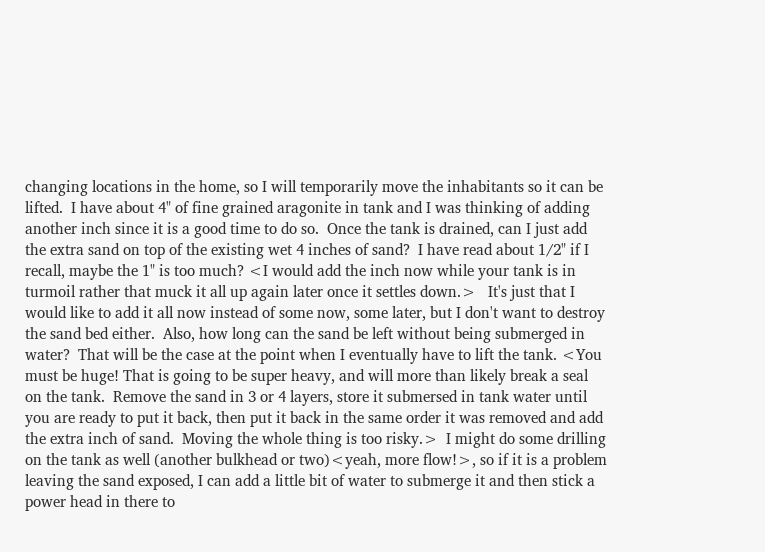changing locations in the home, so I will temporarily move the inhabitants so it can be lifted.  I have about 4" of fine grained aragonite in tank and I was thinking of adding another inch since it is a good time to do so.  Once the tank is drained, can I just add the extra sand on top of the existing wet 4 inches of sand?  I have read about 1/2" if I recall, maybe the 1" is too much? <I would add the inch now while your tank is in turmoil rather that muck it all up again later once it settles down.>   It's just that I would like to add it all now instead of some now, some later, but I don't want to destroy the sand bed either.  Also, how long can the sand be left without being submerged in water?  That will be the case at the point when I eventually have to lift the tank. <You must be huge! That is going to be super heavy, and will more than likely break a seal on the tank.  Remove the sand in 3 or 4 layers, store it submersed in tank water until you are ready to put it back, then put it back in the same order it was removed and add the extra inch of sand.  Moving the whole thing is too risky.>  I might do some drilling on the tank as well (another bulkhead or two)<yeah, more flow!>, so if it is a problem leaving the sand exposed, I can add a little bit of water to submerge it and then stick a power head in there to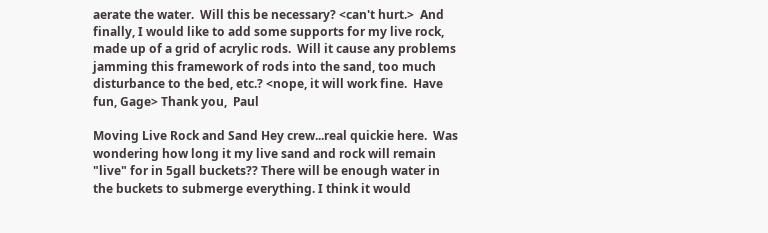aerate the water.  Will this be necessary? <can't hurt.>  And finally, I would like to add some supports for my live rock, made up of a grid of acrylic rods.  Will it cause any problems jamming this framework of rods into the sand, too much disturbance to the bed, etc.? <nope, it will work fine.  Have fun, Gage> Thank you,  Paul

Moving Live Rock and Sand Hey crew...real quickie here.  Was wondering how long it my live sand and rock will remain "live" for in 5gall buckets?? There will be enough water in the buckets to submerge everything. I think it would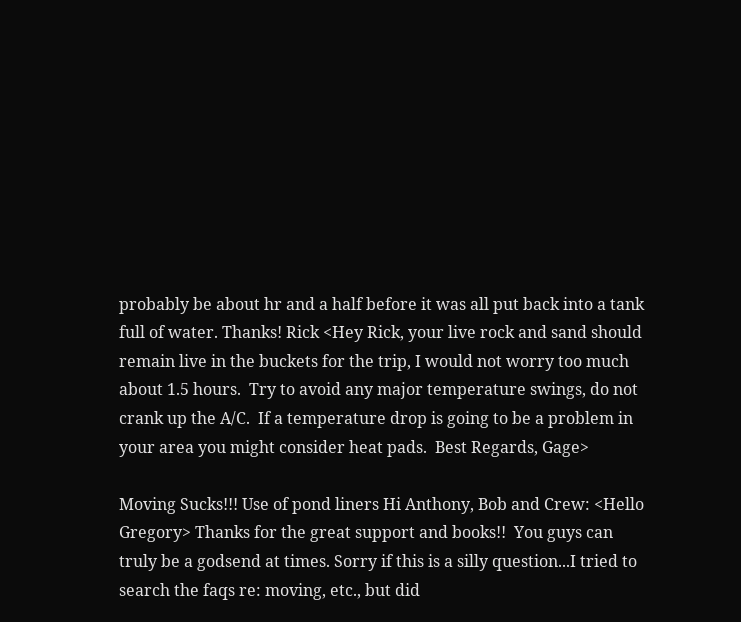probably be about hr and a half before it was all put back into a tank full of water. Thanks! Rick <Hey Rick, your live rock and sand should remain live in the buckets for the trip, I would not worry too much about 1.5 hours.  Try to avoid any major temperature swings, do not crank up the A/C.  If a temperature drop is going to be a problem in your area you might consider heat pads.  Best Regards, Gage>

Moving Sucks!!! Use of pond liners Hi Anthony, Bob and Crew: <Hello Gregory> Thanks for the great support and books!!  You guys can truly be a godsend at times. Sorry if this is a silly question...I tried to search the faqs re: moving, etc., but did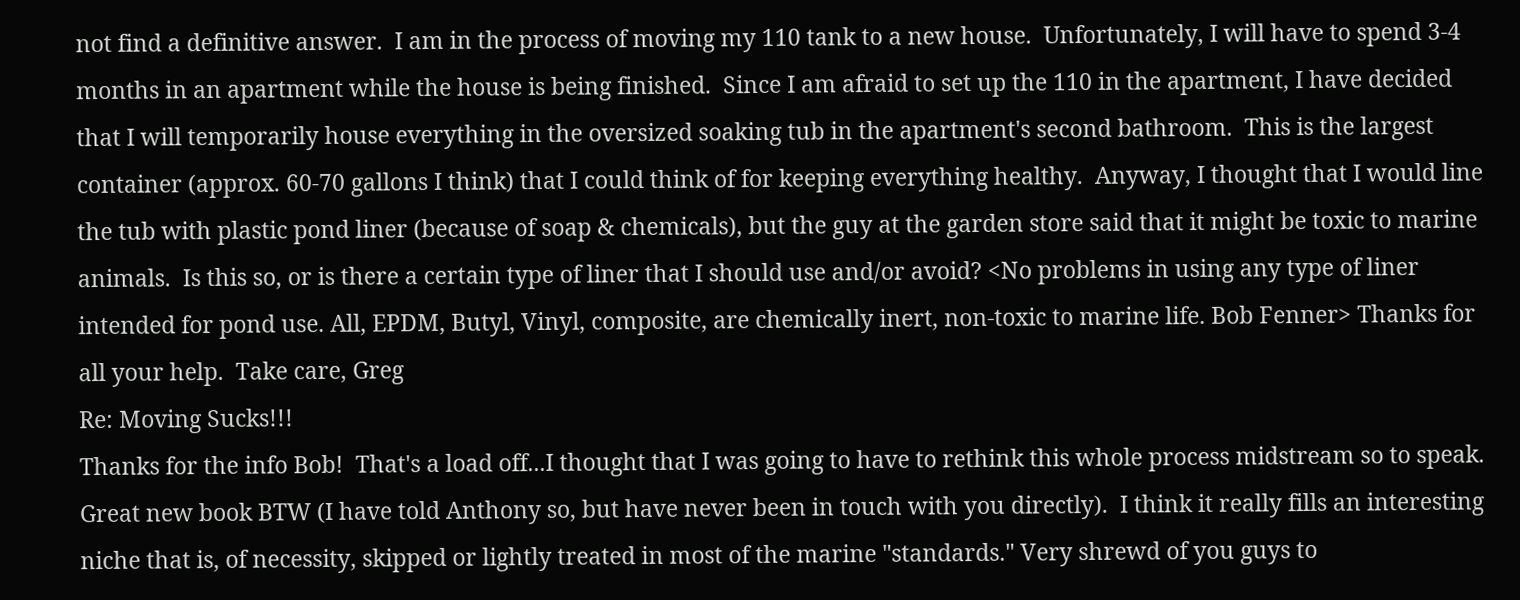not find a definitive answer.  I am in the process of moving my 110 tank to a new house.  Unfortunately, I will have to spend 3-4 months in an apartment while the house is being finished.  Since I am afraid to set up the 110 in the apartment, I have decided that I will temporarily house everything in the oversized soaking tub in the apartment's second bathroom.  This is the largest container (approx. 60-70 gallons I think) that I could think of for keeping everything healthy.  Anyway, I thought that I would line the tub with plastic pond liner (because of soap & chemicals), but the guy at the garden store said that it might be toxic to marine animals.  Is this so, or is there a certain type of liner that I should use and/or avoid? <No problems in using any type of liner intended for pond use. All, EPDM, Butyl, Vinyl, composite, are chemically inert, non-toxic to marine life. Bob Fenner> Thanks for all your help.  Take care, Greg
Re: Moving Sucks!!!
Thanks for the info Bob!  That's a load off...I thought that I was going to have to rethink this whole process midstream so to speak.  Great new book BTW (I have told Anthony so, but have never been in touch with you directly).  I think it really fills an interesting niche that is, of necessity, skipped or lightly treated in most of the marine "standards." Very shrewd of you guys to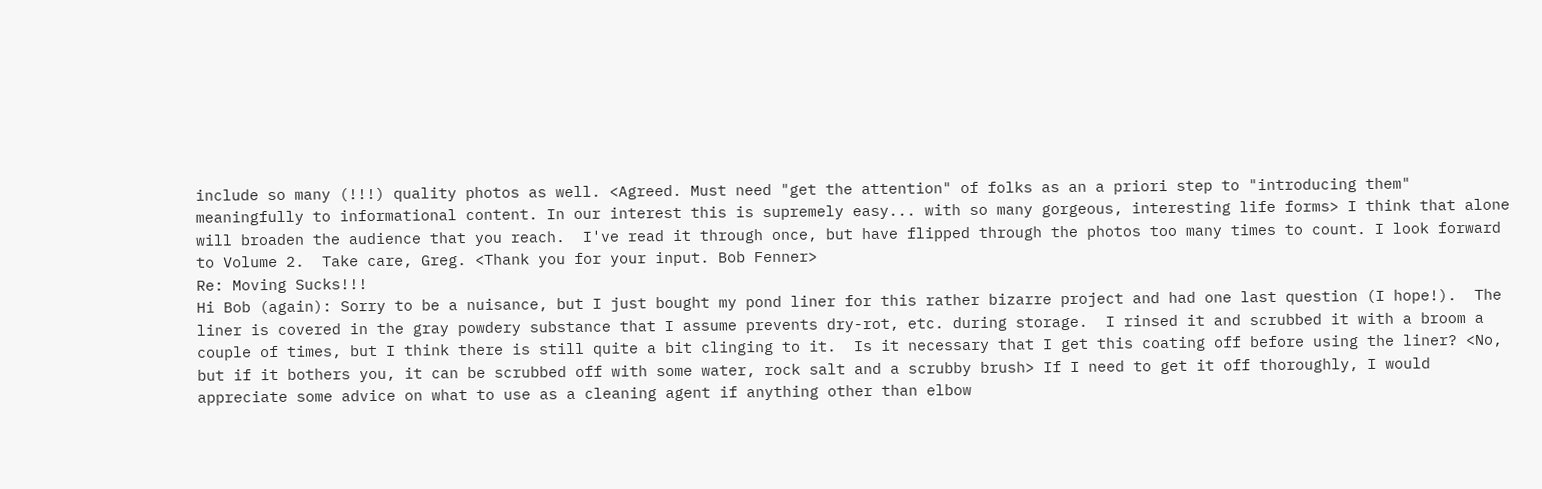include so many (!!!) quality photos as well. <Agreed. Must need "get the attention" of folks as an a priori step to "introducing them" meaningfully to informational content. In our interest this is supremely easy... with so many gorgeous, interesting life forms> I think that alone will broaden the audience that you reach.  I've read it through once, but have flipped through the photos too many times to count. I look forward to Volume 2.  Take care, Greg. <Thank you for your input. Bob Fenner>
Re: Moving Sucks!!!
Hi Bob (again): Sorry to be a nuisance, but I just bought my pond liner for this rather bizarre project and had one last question (I hope!).  The liner is covered in the gray powdery substance that I assume prevents dry-rot, etc. during storage.  I rinsed it and scrubbed it with a broom a couple of times, but I think there is still quite a bit clinging to it.  Is it necessary that I get this coating off before using the liner? <No, but if it bothers you, it can be scrubbed off with some water, rock salt and a scrubby brush> If I need to get it off thoroughly, I would appreciate some advice on what to use as a cleaning agent if anything other than elbow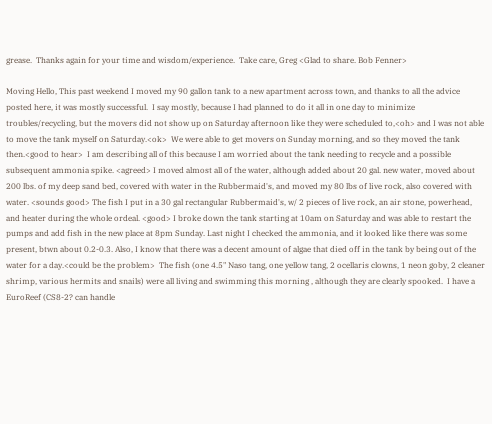grease.  Thanks again for your time and wisdom/experience.  Take care, Greg <Glad to share. Bob Fenner>

Moving Hello, This past weekend I moved my 90 gallon tank to a new apartment across town, and thanks to all the advice posted here, it was mostly successful.  I say mostly, because I had planned to do it all in one day to minimize troubles/recycling, but the movers did not show up on Saturday afternoon like they were scheduled to,<oh> and I was not able to move the tank myself on Saturday.<ok>  We were able to get movers on Sunday morning, and so they moved the tank then.<good to hear>  I am describing all of this because I am worried about the tank needing to recycle and a possible subsequent ammonia spike. <agreed> I moved almost all of the water, although added about 20 gal. new water, moved about 200 lbs. of my deep sand bed, covered with water in the Rubbermaid's, and moved my 80 lbs of live rock, also covered with water. <sounds good> The fish I put in a 30 gal rectangular Rubbermaid's, w/ 2 pieces of live rock, an air stone, powerhead, and heater during the whole ordeal. <good> I broke down the tank starting at 10am on Saturday and was able to restart the pumps and add fish in the new place at 8pm Sunday. Last night I checked the ammonia, and it looked like there was some present, btwn about 0.2-0.3. Also, I know that there was a decent amount of algae that died off in the tank by being out of the water for a day.<could be the problem>  The fish (one 4.5" Naso tang, one yellow tang, 2 ocellaris clowns, 1 neon goby, 2 cleaner shrimp, various hermits and snails) were all living and swimming this morning , although they are clearly spooked.  I have a EuroReef (CS8-2? can handle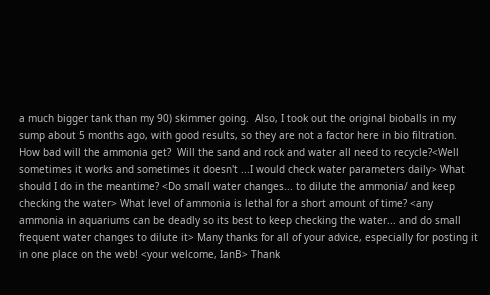a much bigger tank than my 90) skimmer going.  Also, I took out the original bioballs in my sump about 5 months ago, with good results, so they are not a factor here in bio filtration. How bad will the ammonia get?  Will the sand and rock and water all need to recycle?<Well sometimes it works and sometimes it doesn't ...I would check water parameters daily> What should I do in the meantime? <Do small water changes... to dilute the ammonia/ and keep checking the water> What level of ammonia is lethal for a short amount of time? <any ammonia in aquariums can be deadly so its best to keep checking the water... and do small frequent water changes to dilute it> Many thanks for all of your advice, especially for posting it in one place on the web! <your welcome, IanB> Thank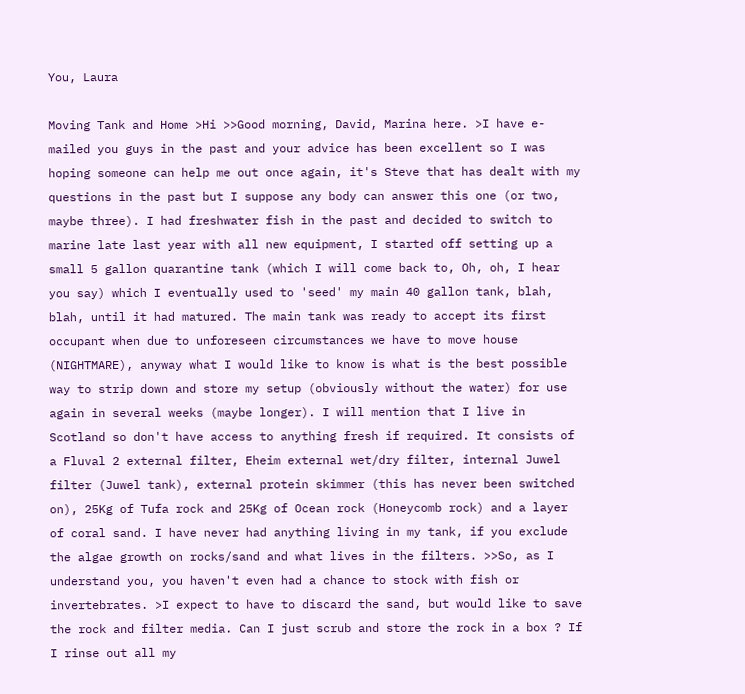You, Laura

Moving Tank and Home >Hi >>Good morning, David, Marina here. >I have e-mailed you guys in the past and your advice has been excellent so I was hoping someone can help me out once again, it's Steve that has dealt with my questions in the past but I suppose any body can answer this one (or two, maybe three). I had freshwater fish in the past and decided to switch to marine late last year with all new equipment, I started off setting up a small 5 gallon quarantine tank (which I will come back to, Oh, oh, I hear you say) which I eventually used to 'seed' my main 40 gallon tank, blah, blah, until it had matured. The main tank was ready to accept its first occupant when due to unforeseen circumstances we have to move house (NIGHTMARE), anyway what I would like to know is what is the best possible way to strip down and store my setup (obviously without the water) for use again in several weeks (maybe longer). I will mention that I live in Scotland so don't have access to anything fresh if required. It consists of a Fluval 2 external filter, Eheim external wet/dry filter, internal Juwel filter (Juwel tank), external protein skimmer (this has never been switched on), 25Kg of Tufa rock and 25Kg of Ocean rock (Honeycomb rock) and a layer of coral sand. I have never had anything living in my tank, if you exclude the algae growth on rocks/sand and what lives in the filters. >>So, as I understand you, you haven't even had a chance to stock with fish or invertebrates. >I expect to have to discard the sand, but would like to save the rock and filter media. Can I just scrub and store the rock in a box ? If I rinse out all my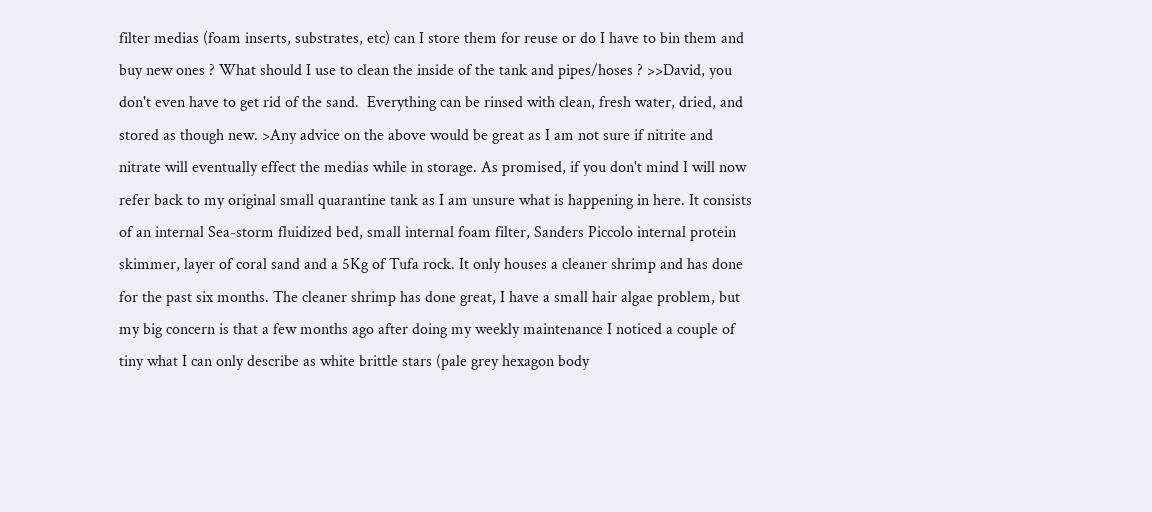filter medias (foam inserts, substrates, etc) can I store them for reuse or do I have to bin them and buy new ones ? What should I use to clean the inside of the tank and pipes/hoses ? >>David, you don't even have to get rid of the sand.  Everything can be rinsed with clean, fresh water, dried, and stored as though new. >Any advice on the above would be great as I am not sure if nitrite and nitrate will eventually effect the medias while in storage. As promised, if you don't mind I will now refer back to my original small quarantine tank as I am unsure what is happening in here. It consists of an internal Sea-storm fluidized bed, small internal foam filter, Sanders Piccolo internal protein skimmer, layer of coral sand and a 5Kg of Tufa rock. It only houses a cleaner shrimp and has done for the past six months. The cleaner shrimp has done great, I have a small hair algae problem, but my big concern is that a few months ago after doing my weekly maintenance I noticed a couple of tiny what I can only describe as white brittle stars (pale grey hexagon body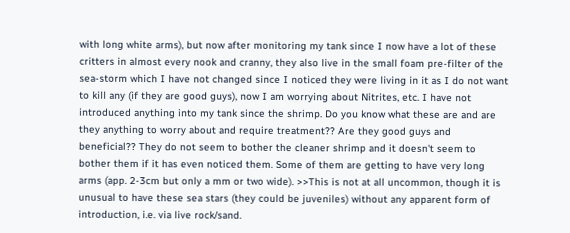with long white arms), but now after monitoring my tank since I now have a lot of these critters in almost every nook and cranny, they also live in the small foam pre-filter of the sea-storm which I have not changed since I noticed they were living in it as I do not want to kill any (if they are good guys), now I am worrying about Nitrites, etc. I have not introduced anything into my tank since the shrimp. Do you know what these are and are they anything to worry about and require treatment?? Are they good guys and beneficial?? They do not seem to bother the cleaner shrimp and it doesn't seem to bother them if it has even noticed them. Some of them are getting to have very long arms (app. 2-3cm but only a mm or two wide). >>This is not at all uncommon, though it is unusual to have these sea stars (they could be juveniles) without any apparent form of introduction, i.e. via live rock/sand.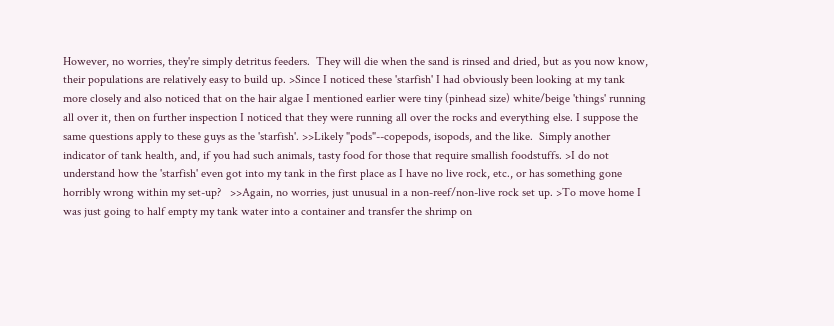However, no worries, they're simply detritus feeders.  They will die when the sand is rinsed and dried, but as you now know, their populations are relatively easy to build up. >Since I noticed these 'starfish' I had obviously been looking at my tank more closely and also noticed that on the hair algae I mentioned earlier were tiny (pinhead size) white/beige 'things' running all over it, then on further inspection I noticed that they were running all over the rocks and everything else. I suppose the same questions apply to these guys as the 'starfish'. >>Likely "pods"--copepods, isopods, and the like.  Simply another indicator of tank health, and, if you had such animals, tasty food for those that require smallish foodstuffs. >I do not understand how the 'starfish' even got into my tank in the first place as I have no live rock, etc., or has something gone horribly wrong within my set-up?   >>Again, no worries, just unusual in a non-reef/non-live rock set up. >To move home I was just going to half empty my tank water into a container and transfer the shrimp on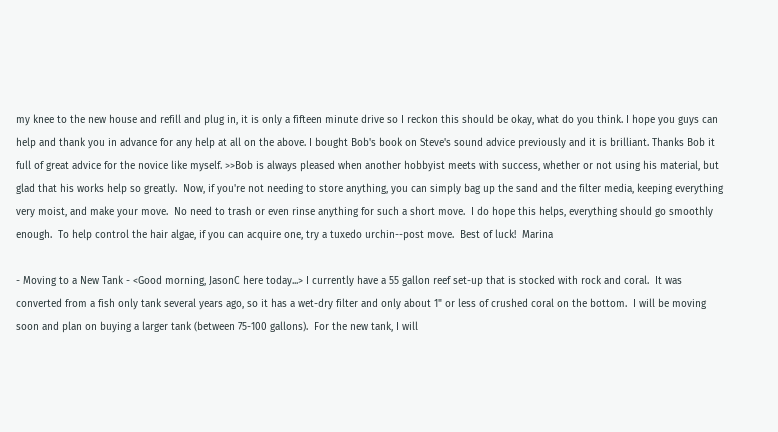my knee to the new house and refill and plug in, it is only a fifteen minute drive so I reckon this should be okay, what do you think. I hope you guys can help and thank you in advance for any help at all on the above. I bought Bob's book on Steve's sound advice previously and it is brilliant. Thanks Bob it full of great advice for the novice like myself. >>Bob is always pleased when another hobbyist meets with success, whether or not using his material, but glad that his works help so greatly.  Now, if you're not needing to store anything, you can simply bag up the sand and the filter media, keeping everything very moist, and make your move.  No need to trash or even rinse anything for such a short move.  I do hope this helps, everything should go smoothly enough.  To help control the hair algae, if you can acquire one, try a tuxedo urchin--post move.  Best of luck!  Marina

- Moving to a New Tank - <Good morning, JasonC here today...> I currently have a 55 gallon reef set-up that is stocked with rock and coral.  It was converted from a fish only tank several years ago, so it has a wet-dry filter and only about 1" or less of crushed coral on the bottom.  I will be moving soon and plan on buying a larger tank (between 75-100 gallons).  For the new tank, I will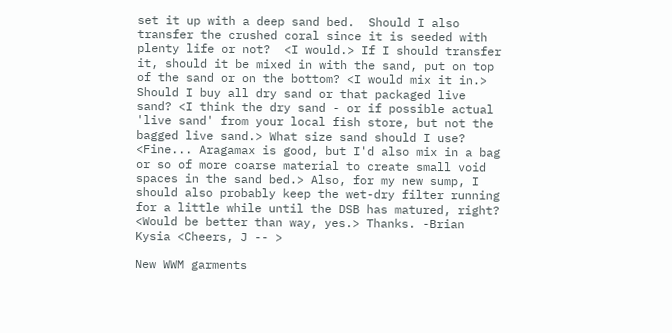set it up with a deep sand bed.  Should I also transfer the crushed coral since it is seeded with plenty life or not?  <I would.> If I should transfer it, should it be mixed in with the sand, put on top of the sand or on the bottom? <I would mix it in.> Should I buy all dry sand or that packaged live sand? <I think the dry sand - or if possible actual 'live sand' from your local fish store, but not the bagged live sand.> What size sand should I use? <Fine... Aragamax is good, but I'd also mix in a bag or so of more coarse material to create small void spaces in the sand bed.> Also, for my new sump, I should also probably keep the wet-dry filter running for a little while until the DSB has matured, right? <Would be better than way, yes.> Thanks. -Brian Kysia <Cheers, J -- >

New WWM garments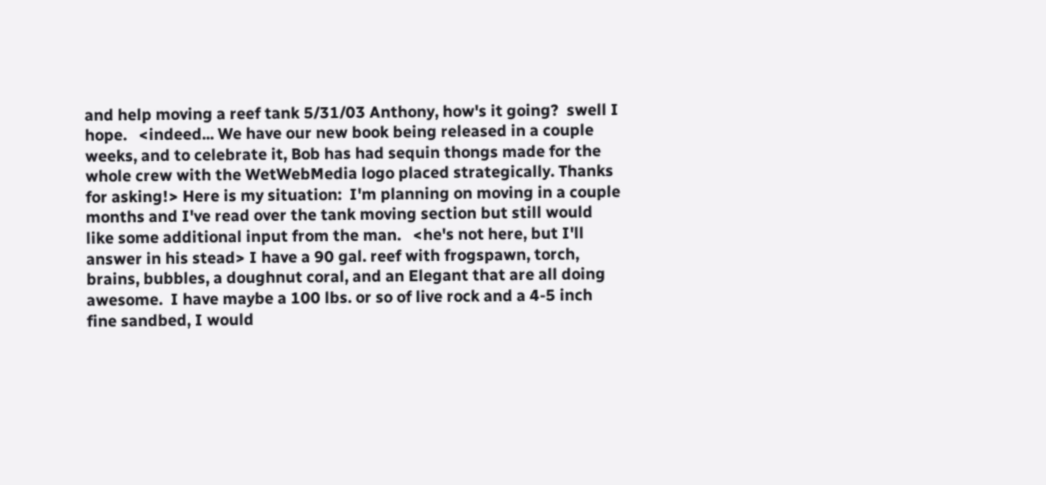and help moving a reef tank 5/31/03 Anthony, how's it going?  swell I hope.   <indeed... We have our new book being released in a couple weeks, and to celebrate it, Bob has had sequin thongs made for the whole crew with the WetWebMedia logo placed strategically. Thanks for asking!> Here is my situation:  I'm planning on moving in a couple months and I've read over the tank moving section but still would like some additional input from the man.   <he's not here, but I'll answer in his stead> I have a 90 gal. reef with frogspawn, torch, brains, bubbles, a doughnut coral, and an Elegant that are all doing awesome.  I have maybe a 100 lbs. or so of live rock and a 4-5 inch fine sandbed, I would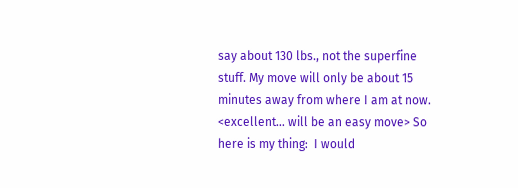say about 130 lbs., not the superfine stuff. My move will only be about 15 minutes away from where I am at now.   <excellent... will be an easy move> So here is my thing:  I would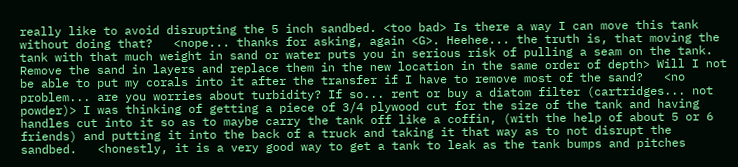really like to avoid disrupting the 5 inch sandbed. <too bad> Is there a way I can move this tank without doing that?   <nope... thanks for asking, again <G>. Heehee... the truth is, that moving the tank with that much weight in sand or water puts you in serious risk of pulling a seam on the tank. Remove the sand in layers and replace them in the new location in the same order of depth> Will I not be able to put my corals into it after the transfer if I have to remove most of the sand?   <no problem... are you worries about turbidity? If so... rent or buy a diatom filter (cartridges... not powder)> I was thinking of getting a piece of 3/4 plywood cut for the size of the tank and having handles cut into it so as to maybe carry the tank off like a coffin, (with the help of about 5 or 6 friends) and putting it into the back of a truck and taking it that way as to not disrupt the sandbed.   <honestly, it is a very good way to get a tank to leak as the tank bumps and pitches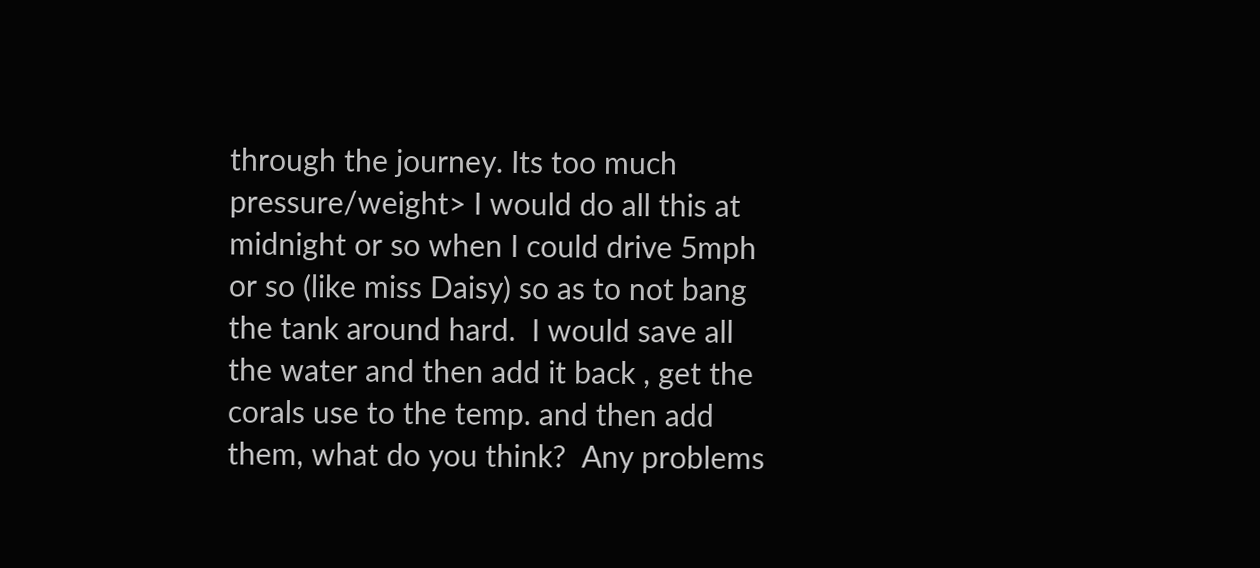through the journey. Its too much pressure/weight> I would do all this at midnight or so when I could drive 5mph or so (like miss Daisy) so as to not bang the tank around hard.  I would save all the water and then add it back , get the corals use to the temp. and then add them, what do you think?  Any problems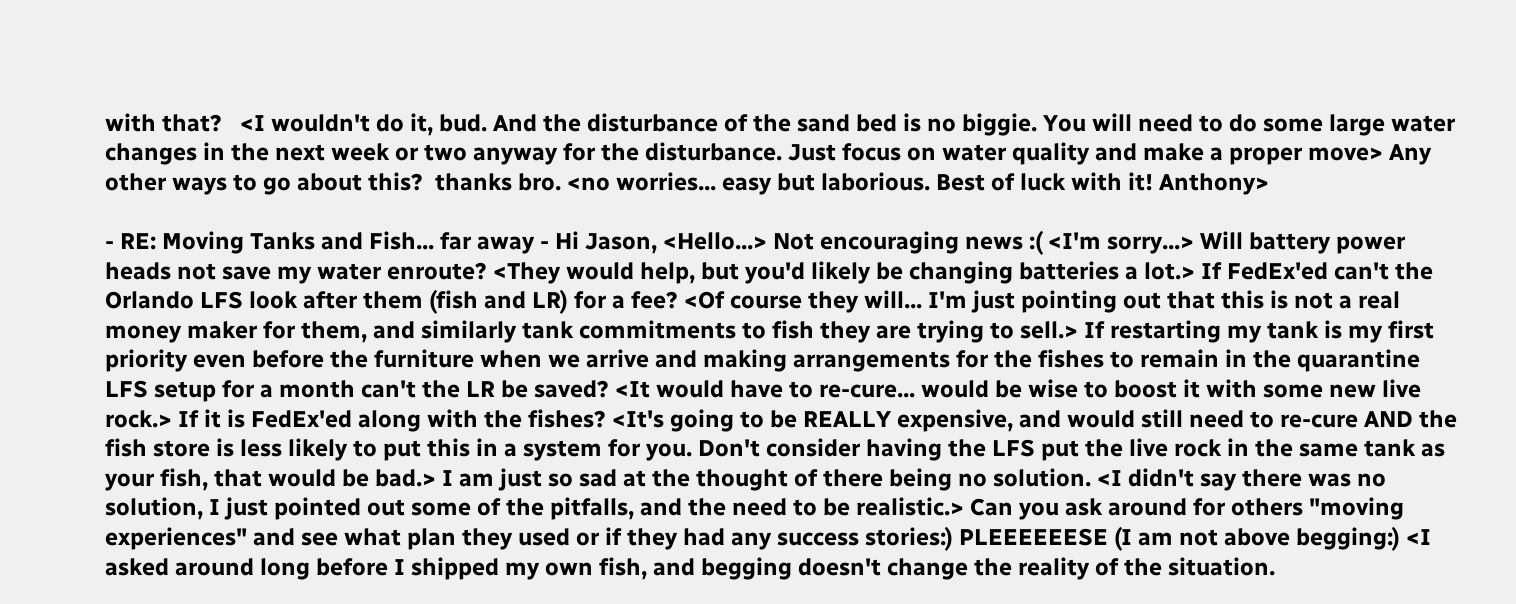with that?   <I wouldn't do it, bud. And the disturbance of the sand bed is no biggie. You will need to do some large water changes in the next week or two anyway for the disturbance. Just focus on water quality and make a proper move> Any other ways to go about this?  thanks bro. <no worries... easy but laborious. Best of luck with it! Anthony>

- RE: Moving Tanks and Fish... far away - Hi Jason, <Hello...> Not encouraging news :( <I'm sorry...> Will battery power heads not save my water enroute? <They would help, but you'd likely be changing batteries a lot.> If FedEx'ed can't the Orlando LFS look after them (fish and LR) for a fee? <Of course they will... I'm just pointing out that this is not a real money maker for them, and similarly tank commitments to fish they are trying to sell.> If restarting my tank is my first priority even before the furniture when we arrive and making arrangements for the fishes to remain in the quarantine LFS setup for a month can't the LR be saved? <It would have to re-cure... would be wise to boost it with some new live rock.> If it is FedEx'ed along with the fishes? <It's going to be REALLY expensive, and would still need to re-cure AND the fish store is less likely to put this in a system for you. Don't consider having the LFS put the live rock in the same tank as your fish, that would be bad.> I am just so sad at the thought of there being no solution. <I didn't say there was no solution, I just pointed out some of the pitfalls, and the need to be realistic.> Can you ask around for others "moving experiences" and see what plan they used or if they had any success stories:) PLEEEEEESE (I am not above begging:) <I asked around long before I shipped my own fish, and begging doesn't change the reality of the situation.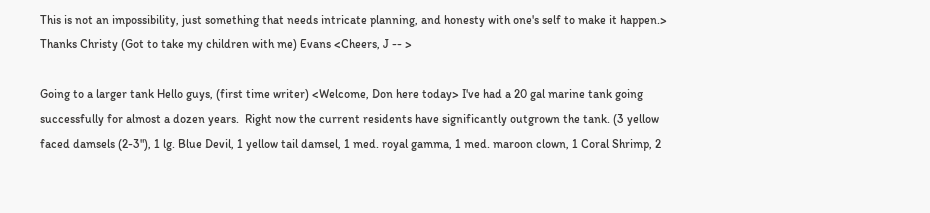This is not an impossibility, just something that needs intricate planning, and honesty with one's self to make it happen.> Thanks Christy (Got to take my children with me) Evans <Cheers, J -- >

Going to a larger tank Hello guys, (first time writer) <Welcome, Don here today> I've had a 20 gal marine tank going successfully for almost a dozen years.  Right now the current residents have significantly outgrown the tank. (3 yellow faced damsels (2-3"), 1 lg. Blue Devil, 1 yellow tail damsel, 1 med. royal gamma, 1 med. maroon clown, 1 Coral Shrimp, 2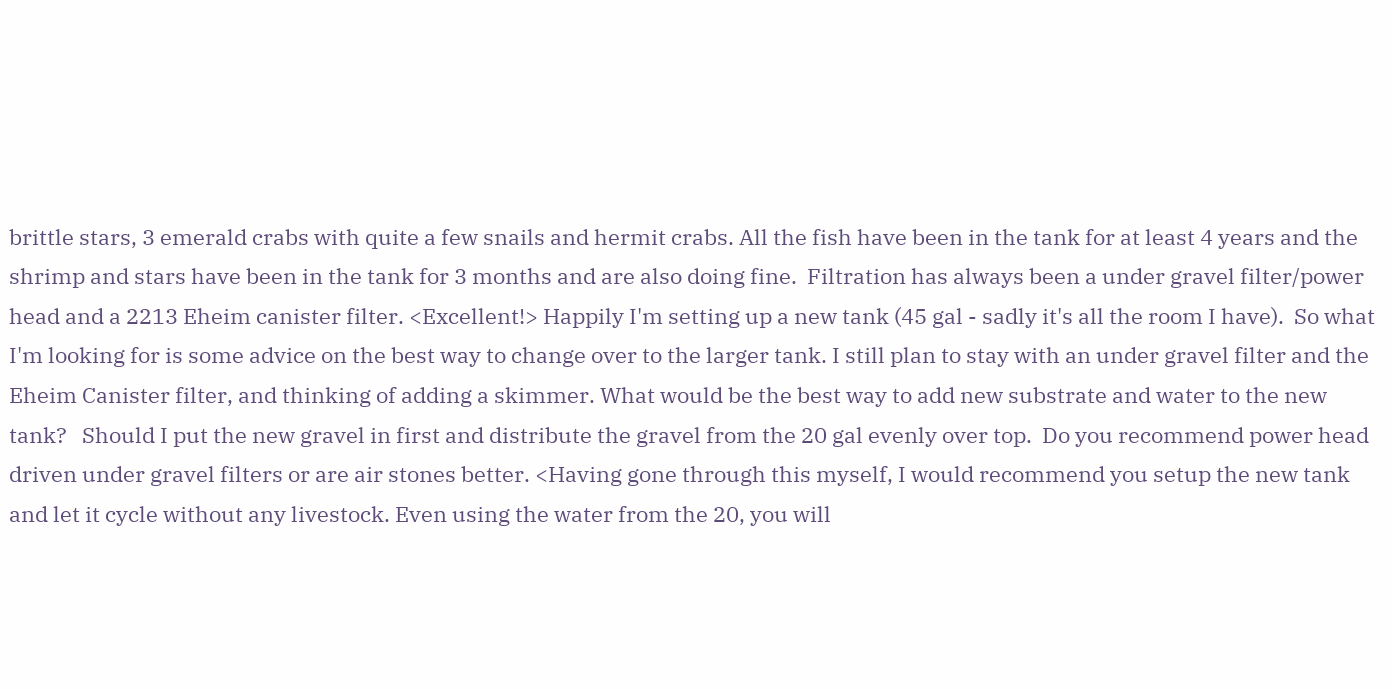brittle stars, 3 emerald crabs with quite a few snails and hermit crabs. All the fish have been in the tank for at least 4 years and the shrimp and stars have been in the tank for 3 months and are also doing fine.  Filtration has always been a under gravel filter/power head and a 2213 Eheim canister filter. <Excellent!> Happily I'm setting up a new tank (45 gal - sadly it's all the room I have).  So what I'm looking for is some advice on the best way to change over to the larger tank. I still plan to stay with an under gravel filter and the Eheim Canister filter, and thinking of adding a skimmer. What would be the best way to add new substrate and water to the new tank?   Should I put the new gravel in first and distribute the gravel from the 20 gal evenly over top.  Do you recommend power head driven under gravel filters or are air stones better. <Having gone through this myself, I would recommend you setup the new tank and let it cycle without any livestock. Even using the water from the 20, you will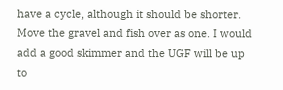have a cycle, although it should be shorter. Move the gravel and fish over as one. I would add a good skimmer and the UGF will be up to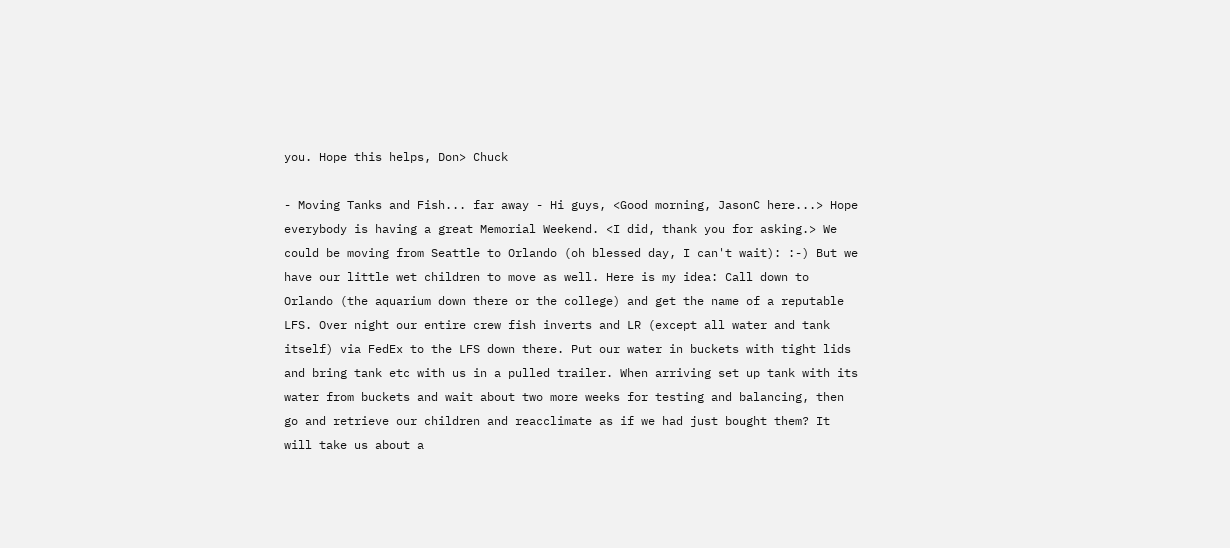you. Hope this helps, Don> Chuck

- Moving Tanks and Fish... far away - Hi guys, <Good morning, JasonC here...> Hope everybody is having a great Memorial Weekend. <I did, thank you for asking.> We could be moving from Seattle to Orlando (oh blessed day, I can't wait): :-) But we have our little wet children to move as well. Here is my idea: Call down to Orlando (the aquarium down there or the college) and get the name of a reputable LFS. Over night our entire crew fish inverts and LR (except all water and tank itself) via FedEx to the LFS down there. Put our water in buckets with tight lids and bring tank etc with us in a pulled trailer. When arriving set up tank with its water from buckets and wait about two more weeks for testing and balancing, then go and retrieve our children and reacclimate as if we had just bought them? It will take us about a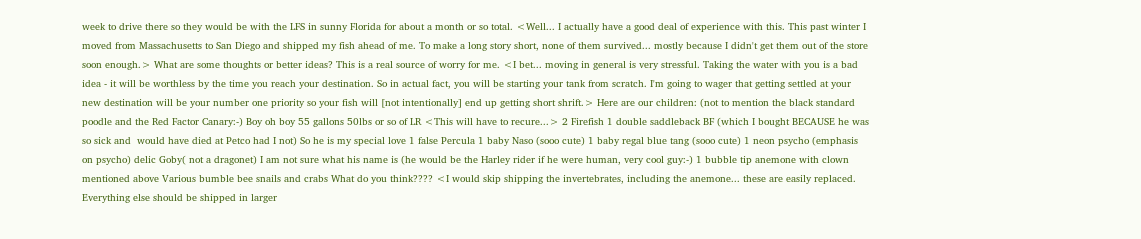week to drive there so they would be with the LFS in sunny Florida for about a month or so total. <Well... I actually have a good deal of experience with this. This past winter I moved from Massachusetts to San Diego and shipped my fish ahead of me. To make a long story short, none of them survived... mostly because I didn't get them out of the store soon enough.> What are some thoughts or better ideas? This is a real source of worry for me. <I bet... moving in general is very stressful. Taking the water with you is a bad idea - it will be worthless by the time you reach your destination. So in actual fact, you will be starting your tank from scratch. I'm going to wager that getting settled at your new destination will be your number one priority so your fish will [not intentionally] end up getting short shrift.> Here are our children: (not to mention the black standard poodle and the Red Factor Canary:-) Boy oh boy 55 gallons 50lbs or so of LR <This will have to recure...> 2 Firefish 1 double saddleback BF (which I bought BECAUSE he was so sick and  would have died at Petco had I not) So he is my special love 1 false Percula 1 baby Naso (sooo cute) 1 baby regal blue tang (sooo cute) 1 neon psycho (emphasis on psycho) delic Goby( not a dragonet) I am not sure what his name is (he would be the Harley rider if he were human, very cool guy:-) 1 bubble tip anemone with clown mentioned above Various bumble bee snails and crabs What do you think???? <I would skip shipping the invertebrates, including the anemone... these are easily replaced. Everything else should be shipped in larger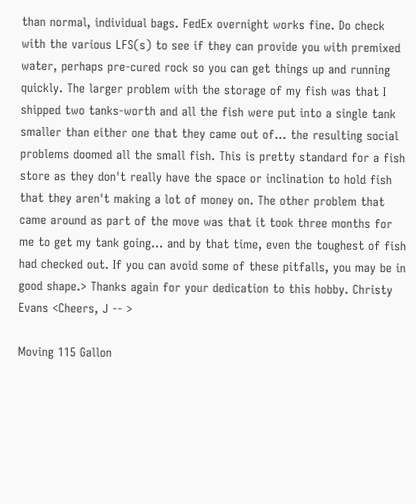than normal, individual bags. FedEx overnight works fine. Do check with the various LFS(s) to see if they can provide you with premixed water, perhaps pre-cured rock so you can get things up and running quickly. The larger problem with the storage of my fish was that I shipped two tanks-worth and all the fish were put into a single tank smaller than either one that they came out of... the resulting social problems doomed all the small fish. This is pretty standard for a fish store as they don't really have the space or inclination to hold fish that they aren't making a lot of money on. The other problem that came around as part of the move was that it took three months for me to get my tank going... and by that time, even the toughest of fish had checked out. If you can avoid some of these pitfalls, you may be in good shape.> Thanks again for your dedication to this hobby. Christy Evans <Cheers, J -- >

Moving 115 Gallon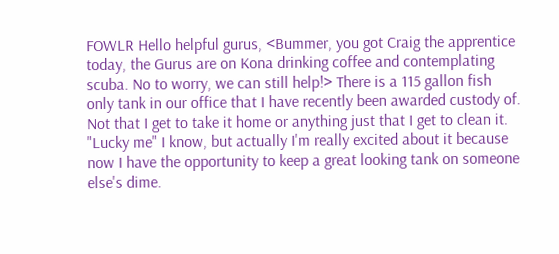FOWLR Hello helpful gurus, <Bummer, you got Craig the apprentice today, the Gurus are on Kona drinking coffee and contemplating scuba. No to worry, we can still help!> There is a 115 gallon fish only tank in our office that I have recently been awarded custody of.  Not that I get to take it home or anything just that I get to clean it.  "Lucky me" I know, but actually I'm really excited about it because now I have the opportunity to keep a great looking tank on someone else's dime.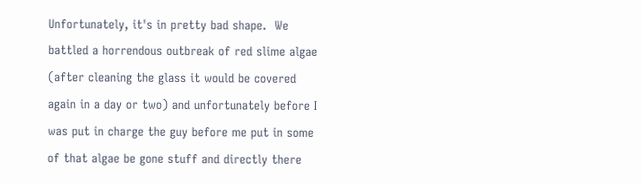Unfortunately, it's in pretty bad shape.  We battled a horrendous outbreak of red slime algae (after cleaning the glass it would be covered again in a day or two) and unfortunately before I was put in charge the guy before me put in some of that algae be gone stuff and directly there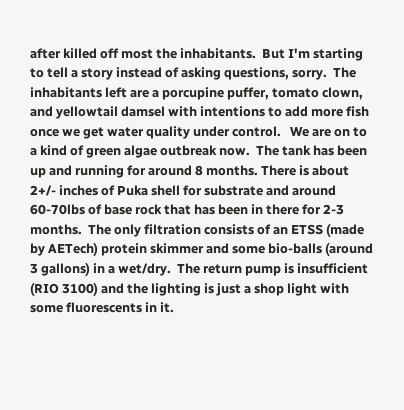after killed off most the inhabitants.  But I'm starting to tell a story instead of asking questions, sorry.  The inhabitants left are a porcupine puffer, tomato clown, and yellowtail damsel with intentions to add more fish once we get water quality under control.   We are on to a kind of green algae outbreak now.  The tank has been up and running for around 8 months. There is about 2+/- inches of Puka shell for substrate and around 60-70lbs of base rock that has been in there for 2-3 months.  The only filtration consists of an ETSS (made by AETech) protein skimmer and some bio-balls (around 3 gallons) in a wet/dry.  The return pump is insufficient (RIO 3100) and the lighting is just a shop light with some fluorescents in it.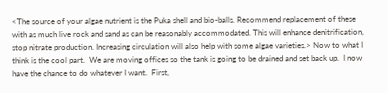<The source of your algae nutrient is the Puka shell and bio-balls. Recommend replacement of these with as much live rock and sand as can be reasonably accommodated. This will enhance denitrification, stop nitrate production. Increasing circulation will also help with some algae varieties.> Now to what I think is the cool part.  We are moving offices so the tank is going to be drained and set back up.  I now have the chance to do whatever I want.  First,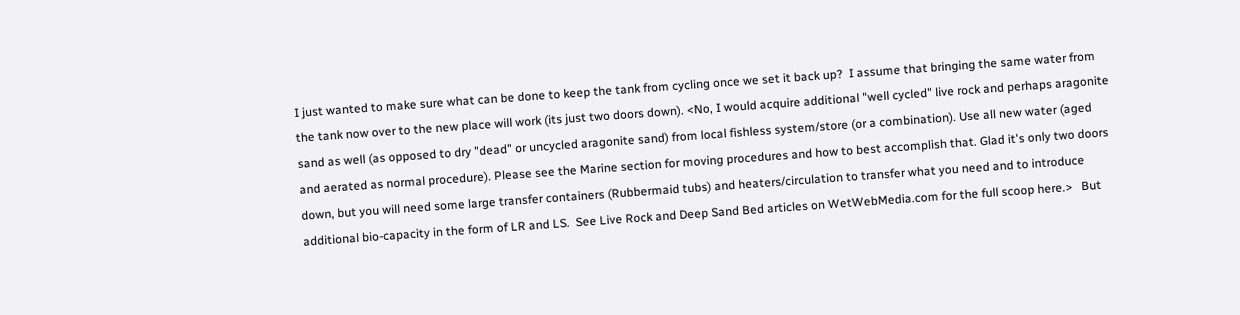I just wanted to make sure what can be done to keep the tank from cycling once we set it back up?  I assume that bringing the same water from the tank now over to the new place will work (its just two doors down). <No, I would acquire additional "well cycled" live rock and perhaps aragonite sand as well (as opposed to dry "dead" or uncycled aragonite sand) from local fishless system/store (or a combination). Use all new water (aged and aerated as normal procedure). Please see the Marine section for moving procedures and how to best accomplish that. Glad it's only two doors down, but you will need some large transfer containers (Rubbermaid tubs) and heaters/circulation to transfer what you need and to introduce additional bio-capacity in the form of LR and LS.  See Live Rock and Deep Sand Bed articles on WetWebMedia.com for the full scoop here.>   But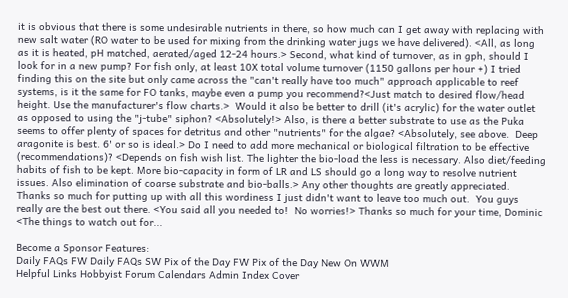it is obvious that there is some undesirable nutrients in there, so how much can I get away with replacing with new salt water (RO water to be used for mixing from the drinking water jugs we have delivered). <All, as long as it is heated, pH matched, aerated/aged 12-24 hours.> Second, what kind of turnover, as in gph, should I look for in a new pump? For fish only, at least 10X total volume turnover (1150 gallons per hour +) I tried finding this on the site but only came across the "can't really have too much" approach applicable to reef systems, is it the same for FO tanks, maybe even a pump you recommend?<Just match to desired flow/head height. Use the manufacturer's flow charts.>  Would it also be better to drill (it's acrylic) for the water outlet as opposed to using the "j-tube" siphon? <Absolutely!> Also, is there a better substrate to use as the Puka seems to offer plenty of spaces for detritus and other "nutrients" for the algae? <Absolutely, see above.  Deep aragonite is best. 6' or so is ideal.> Do I need to add more mechanical or biological filtration to be effective (recommendations)? <Depends on fish wish list. The lighter the bio-load the less is necessary. Also diet/feeding habits of fish to be kept. More bio-capacity in form of LR and LS should go a long way to resolve nutrient issues. Also elimination of coarse substrate and bio-balls.> Any other thoughts are greatly appreciated.  Thanks so much for putting up with all this wordiness I just didn't want to leave too much out.  You guys really are the best out there. <You said all you needed to!  No worries!> Thanks so much for your time, Dominic <The things to watch out for...

Become a Sponsor Features:
Daily FAQs FW Daily FAQs SW Pix of the Day FW Pix of the Day New On WWM
Helpful Links Hobbyist Forum Calendars Admin Index Cover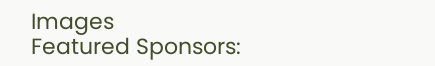Images
Featured Sponsors: